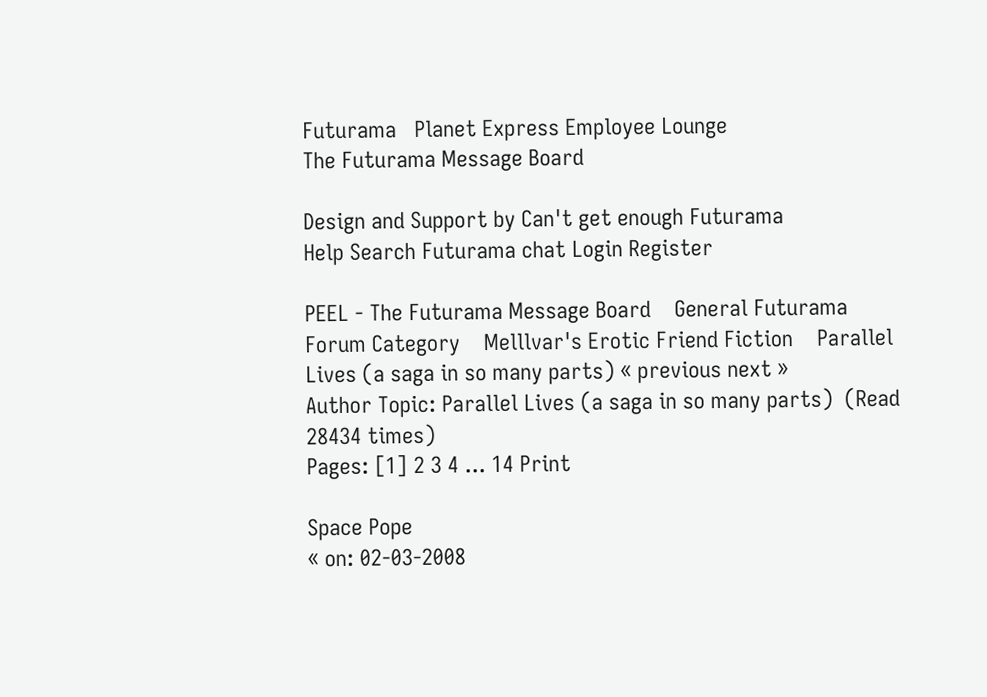Futurama   Planet Express Employee Lounge
The Futurama Message Board

Design and Support by Can't get enough Futurama
Help Search Futurama chat Login Register

PEEL - The Futurama Message Board    General Futurama Forum Category    Melllvar's Erotic Friend Fiction    Parallel Lives (a saga in so many parts) « previous next »
Author Topic: Parallel Lives (a saga in so many parts)  (Read 28434 times)
Pages: [1] 2 3 4 ... 14 Print

Space Pope
« on: 02-03-2008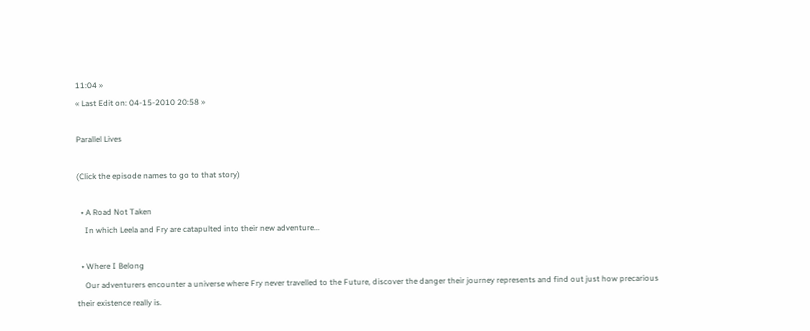11:04 »
« Last Edit on: 04-15-2010 20:58 »

Parallel Lives

(Click the episode names to go to that story)

  • A Road Not Taken
    In which Leela and Fry are catapulted into their new adventure...

  • Where I Belong
    Our adventurers encounter a universe where Fry never travelled to the Future, discover the danger their journey represents and find out just how precarious their existence really is.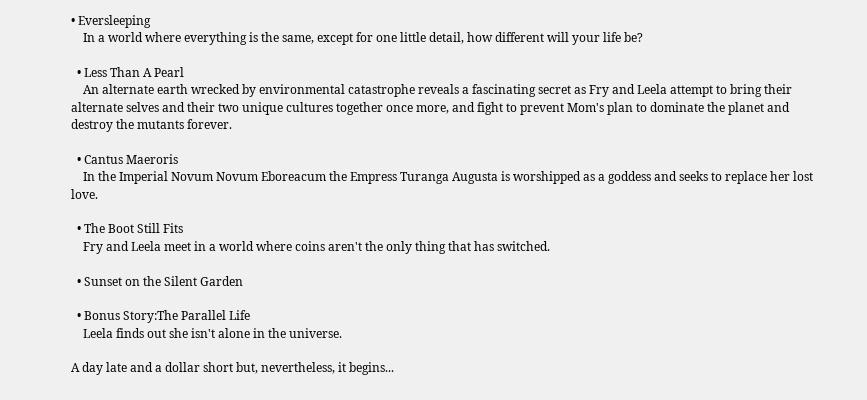• Eversleeping
    In a world where everything is the same, except for one little detail, how different will your life be?

  • Less Than A Pearl
    An alternate earth wrecked by environmental catastrophe reveals a fascinating secret as Fry and Leela attempt to bring their alternate selves and their two unique cultures together once more, and fight to prevent Mom's plan to dominate the planet and destroy the mutants forever.

  • Cantus Maeroris
    In the Imperial Novum Novum Eboreacum the Empress Turanga Augusta is worshipped as a goddess and seeks to replace her lost love.

  • The Boot Still Fits
    Fry and Leela meet in a world where coins aren't the only thing that has switched.

  • Sunset on the Silent Garden

  • Bonus Story:The Parallel Life
    Leela finds out she isn't alone in the universe.

A day late and a dollar short but, nevertheless, it begins...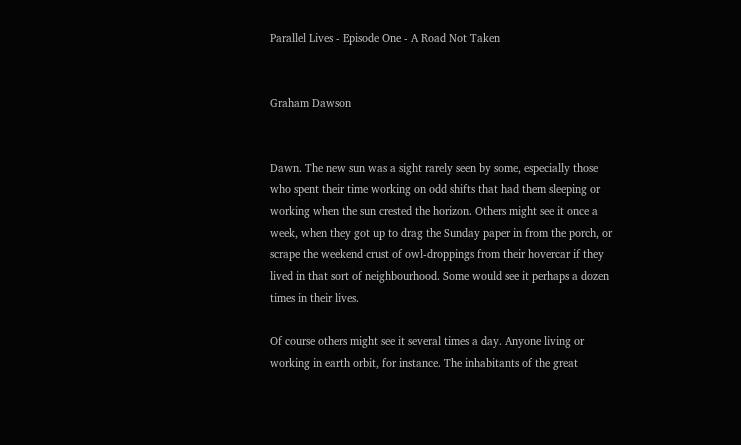Parallel Lives - Episode One - A Road Not Taken


Graham Dawson


Dawn. The new sun was a sight rarely seen by some, especially those who spent their time working on odd shifts that had them sleeping or working when the sun crested the horizon. Others might see it once a week, when they got up to drag the Sunday paper in from the porch, or scrape the weekend crust of owl-droppings from their hovercar if they lived in that sort of neighbourhood. Some would see it perhaps a dozen times in their lives.

Of course others might see it several times a day. Anyone living or working in earth orbit, for instance. The inhabitants of the great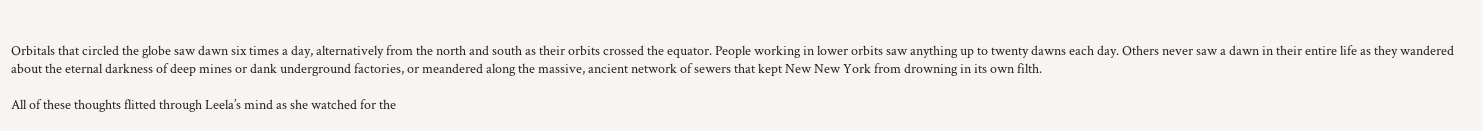Orbitals that circled the globe saw dawn six times a day, alternatively from the north and south as their orbits crossed the equator. People working in lower orbits saw anything up to twenty dawns each day. Others never saw a dawn in their entire life as they wandered about the eternal darkness of deep mines or dank underground factories, or meandered along the massive, ancient network of sewers that kept New New York from drowning in its own filth.

All of these thoughts flitted through Leela’s mind as she watched for the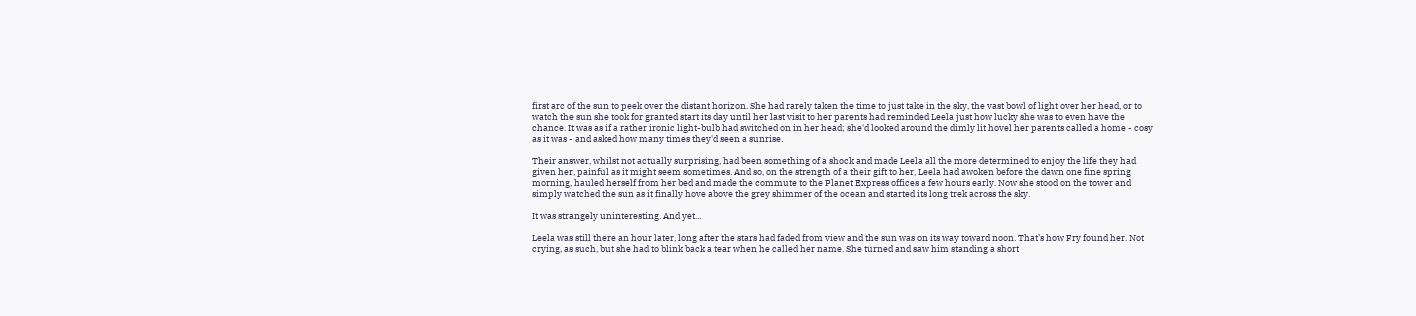first arc of the sun to peek over the distant horizon. She had rarely taken the time to just take in the sky, the vast bowl of light over her head, or to watch the sun she took for granted start its day until her last visit to her parents had reminded Leela just how lucky she was to even have the chance. It was as if a rather ironic light-bulb had switched on in her head; she'd looked around the dimly lit hovel her parents called a home - cosy as it was - and asked how many times they'd seen a sunrise.

Their answer, whilst not actually surprising, had been something of a shock and made Leela all the more determined to enjoy the life they had given her, painful as it might seem sometimes. And so, on the strength of a their gift to her, Leela had awoken before the dawn one fine spring morning, hauled herself from her bed and made the commute to the Planet Express offices a few hours early. Now she stood on the tower and simply watched the sun as it finally hove above the grey shimmer of the ocean and started its long trek across the sky.

It was strangely uninteresting. And yet...

Leela was still there an hour later, long after the stars had faded from view and the sun was on its way toward noon. That’s how Fry found her. Not crying, as such, but she had to blink back a tear when he called her name. She turned and saw him standing a short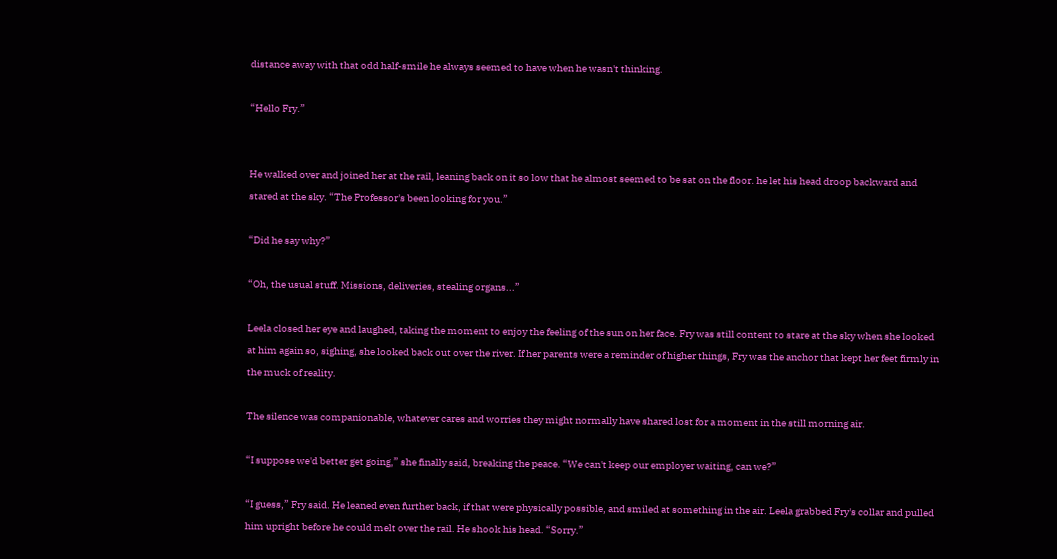distance away with that odd half-smile he always seemed to have when he wasn't thinking.

“Hello Fry.”


He walked over and joined her at the rail, leaning back on it so low that he almost seemed to be sat on the floor. he let his head droop backward and stared at the sky. “The Professor's been looking for you.”

“Did he say why?”

“Oh, the usual stuff. Missions, deliveries, stealing organs...”

Leela closed her eye and laughed, taking the moment to enjoy the feeling of the sun on her face. Fry was still content to stare at the sky when she looked at him again so, sighing, she looked back out over the river. If her parents were a reminder of higher things, Fry was the anchor that kept her feet firmly in the muck of reality.

The silence was companionable, whatever cares and worries they might normally have shared lost for a moment in the still morning air.

“I suppose we'd better get going,” she finally said, breaking the peace. “We can't keep our employer waiting, can we?”

“I guess,” Fry said. He leaned even further back, if that were physically possible, and smiled at something in the air. Leela grabbed Fry's collar and pulled him upright before he could melt over the rail. He shook his head. “Sorry.”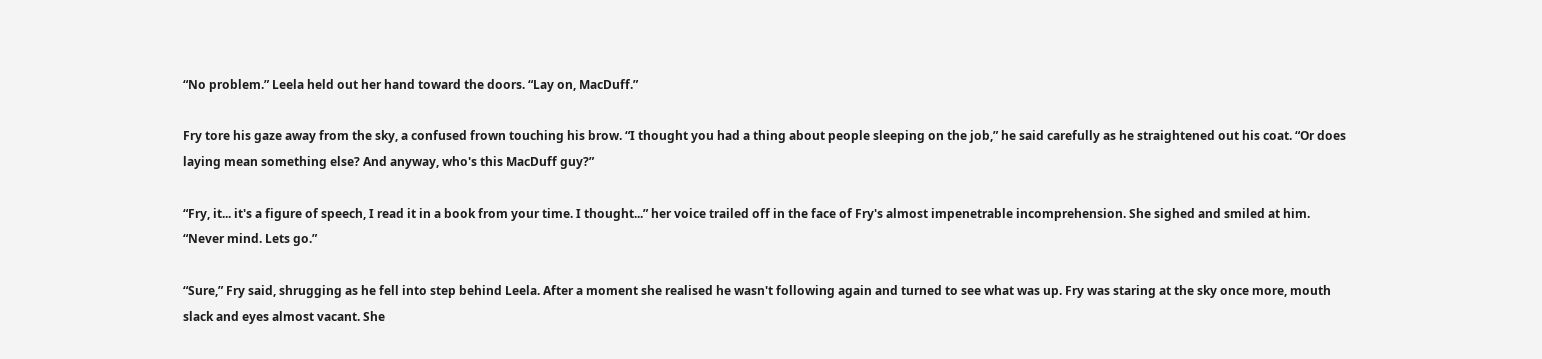“No problem.” Leela held out her hand toward the doors. “Lay on, MacDuff.”

Fry tore his gaze away from the sky, a confused frown touching his brow. “I thought you had a thing about people sleeping on the job,” he said carefully as he straightened out his coat. “Or does laying mean something else? And anyway, who's this MacDuff guy?”

“Fry, it... it's a figure of speech, I read it in a book from your time. I thought...” her voice trailed off in the face of Fry's almost impenetrable incomprehension. She sighed and smiled at him. “Never mind. Lets go.”

“Sure,” Fry said, shrugging as he fell into step behind Leela. After a moment she realised he wasn't following again and turned to see what was up. Fry was staring at the sky once more, mouth slack and eyes almost vacant. She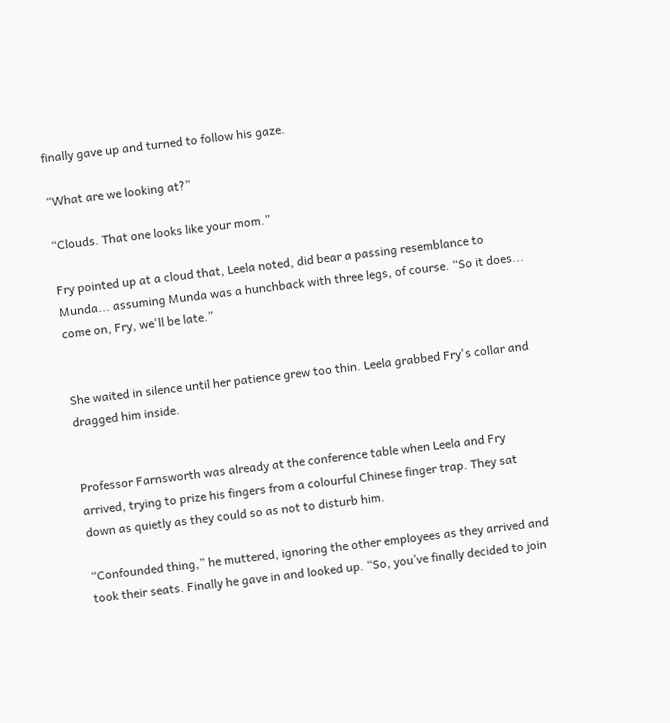finally gave up and turned to follow his gaze.

“What are we looking at?”

“Clouds. That one looks like your mom.”

Fry pointed up at a cloud that, Leela noted, did bear a passing resemblance to Munda... assuming Munda was a hunchback with three legs, of course. “So it does... come on, Fry, we'll be late.”


She waited in silence until her patience grew too thin. Leela grabbed Fry's collar and dragged him inside.


Professor Farnsworth was already at the conference table when Leela and Fry arrived, trying to prize his fingers from a colourful Chinese finger trap. They sat down as quietly as they could so as not to disturb him.

“Confounded thing,” he muttered, ignoring the other employees as they arrived and took their seats. Finally he gave in and looked up. “So, you’ve finally decided to join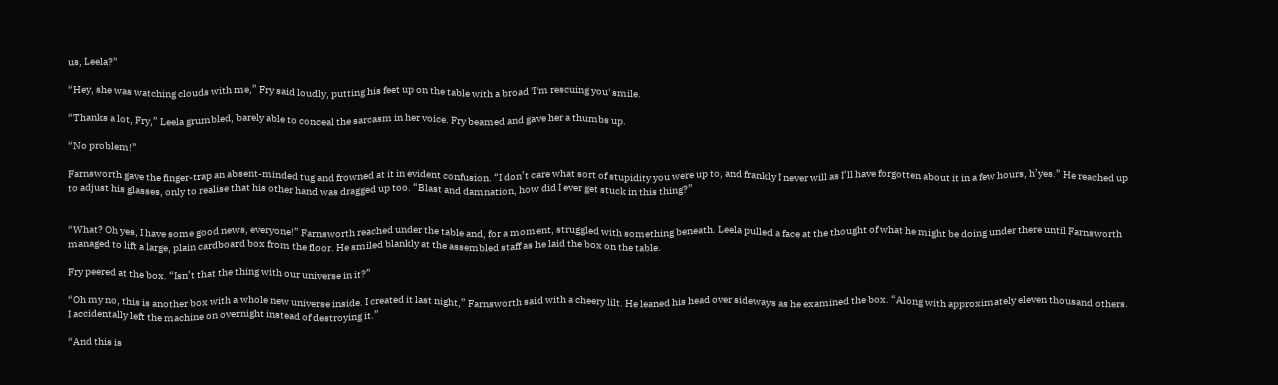us, Leela?”

“Hey, she was watching clouds with me,” Fry said loudly, putting his feet up on the table with a broad 'I'm rescuing you' smile.

“Thanks a lot, Fry,” Leela grumbled, barely able to conceal the sarcasm in her voice. Fry beamed and gave her a thumbs up.

“No problem!”

Farnsworth gave the finger-trap an absent-minded tug and frowned at it in evident confusion. “I don’t care what sort of stupidity you were up to, and frankly I never will as I’ll have forgotten about it in a few hours, h’yes.” He reached up to adjust his glasses, only to realise that his other hand was dragged up too. “Blast and damnation, how did I ever get stuck in this thing?”


“What? Oh yes, I have some good news, everyone!” Farnsworth reached under the table and, for a moment, struggled with something beneath. Leela pulled a face at the thought of what he might be doing under there until Farnsworth managed to lift a large, plain cardboard box from the floor. He smiled blankly at the assembled staff as he laid the box on the table.

Fry peered at the box. “Isn’t that the thing with our universe in it?”

“Oh my no, this is another box with a whole new universe inside. I created it last night,” Farnsworth said with a cheery lilt. He leaned his head over sideways as he examined the box. “Along with approximately eleven thousand others. I accidentally left the machine on overnight instead of destroying it.”

“And this is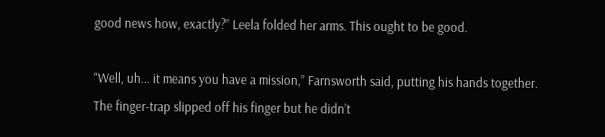good news how, exactly?” Leela folded her arms. This ought to be good.

“Well, uh... it means you have a mission,” Farnsworth said, putting his hands together. The finger-trap slipped off his finger but he didn’t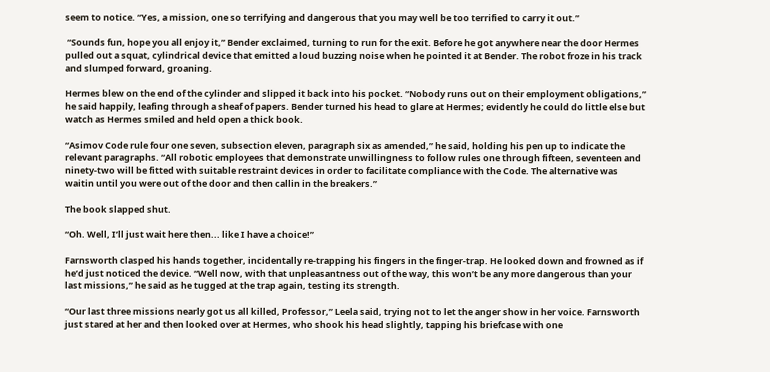seem to notice. “Yes, a mission, one so terrifying and dangerous that you may well be too terrified to carry it out.”

 “Sounds fun, hope you all enjoy it,” Bender exclaimed, turning to run for the exit. Before he got anywhere near the door Hermes pulled out a squat, cylindrical device that emitted a loud buzzing noise when he pointed it at Bender. The robot froze in his track and slumped forward, groaning.

Hermes blew on the end of the cylinder and slipped it back into his pocket. “Nobody runs out on their employment obligations,” he said happily, leafing through a sheaf of papers. Bender turned his head to glare at Hermes; evidently he could do little else but watch as Hermes smiled and held open a thick book.

“Asimov Code rule four one seven, subsection eleven, paragraph six as amended,” he said, holding his pen up to indicate the relevant paragraphs. “All robotic employees that demonstrate unwillingness to follow rules one through fifteen, seventeen and ninety-two will be fitted with suitable restraint devices in order to facilitate compliance with the Code. The alternative was waitin until you were out of the door and then callin in the breakers.”

The book slapped shut.

“Oh. Well, I’ll just wait here then... like I have a choice!”

Farnsworth clasped his hands together, incidentally re-trapping his fingers in the finger-trap. He looked down and frowned as if he’d just noticed the device. “Well now, with that unpleasantness out of the way, this won’t be any more dangerous than your last missions,” he said as he tugged at the trap again, testing its strength.

“Our last three missions nearly got us all killed, Professor,” Leela said, trying not to let the anger show in her voice. Farnsworth just stared at her and then looked over at Hermes, who shook his head slightly, tapping his briefcase with one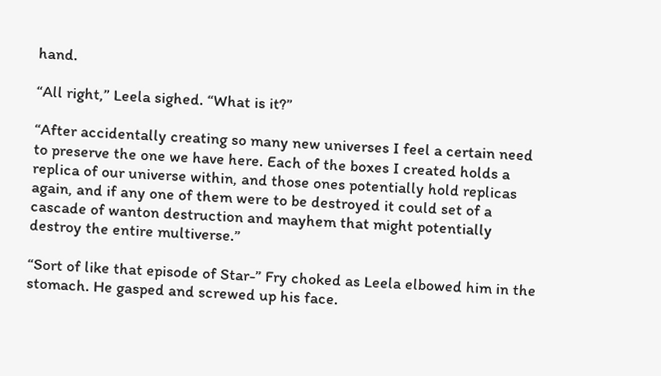hand.

“All right,” Leela sighed. “What is it?”

“After accidentally creating so many new universes I feel a certain need to preserve the one we have here. Each of the boxes I created holds a replica of our universe within, and those ones potentially hold replicas again, and if any one of them were to be destroyed it could set of a cascade of wanton destruction and mayhem that might potentially destroy the entire multiverse.”

“Sort of like that episode of Star-” Fry choked as Leela elbowed him in the stomach. He gasped and screwed up his face.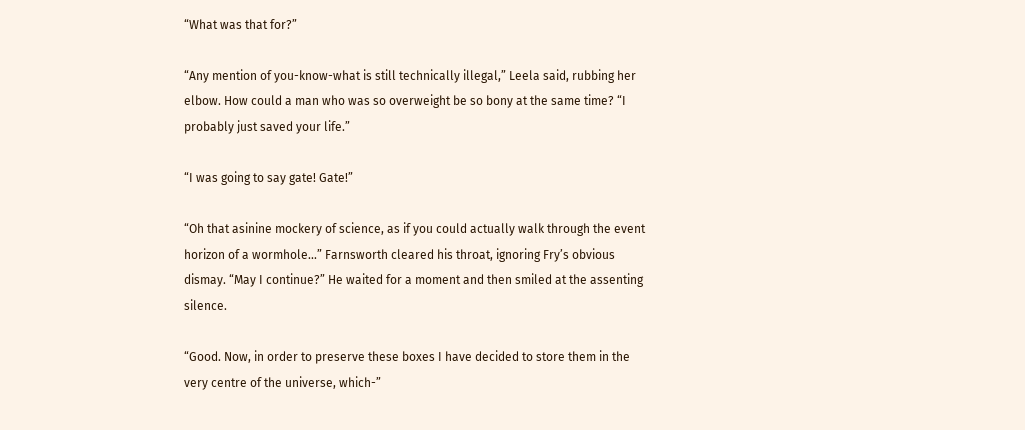“What was that for?”

“Any mention of you-know-what is still technically illegal,” Leela said, rubbing her elbow. How could a man who was so overweight be so bony at the same time? “I probably just saved your life.”

“I was going to say gate! Gate!”

“Oh that asinine mockery of science, as if you could actually walk through the event horizon of a wormhole...” Farnsworth cleared his throat, ignoring Fry’s obvious dismay. “May I continue?” He waited for a moment and then smiled at the assenting silence.

“Good. Now, in order to preserve these boxes I have decided to store them in the very centre of the universe, which-”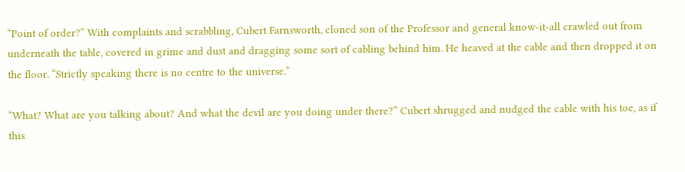“Point of order?” With complaints and scrabbling, Cubert Farnsworth, cloned son of the Professor and general know-it-all crawled out from underneath the table, covered in grime and dust and dragging some sort of cabling behind him. He heaved at the cable and then dropped it on the floor. “Strictly speaking there is no centre to the universe.”

“What? What are you talking about? And what the devil are you doing under there?” Cubert shrugged and nudged the cable with his toe, as if this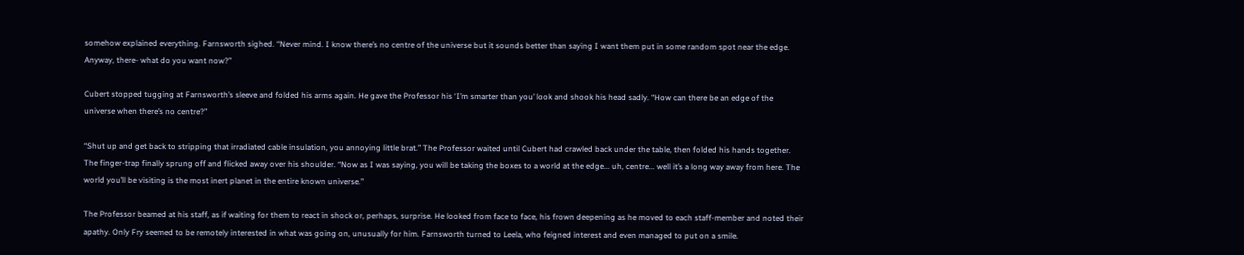somehow explained everything. Farnsworth sighed. “Never mind. I know there’s no centre of the universe but it sounds better than saying I want them put in some random spot near the edge. Anyway, there- what do you want now?”

Cubert stopped tugging at Farnsworth’s sleeve and folded his arms again. He gave the Professor his ‘I’m smarter than you’ look and shook his head sadly. “How can there be an edge of the universe when there’s no centre?”

“Shut up and get back to stripping that irradiated cable insulation, you annoying little brat.” The Professor waited until Cubert had crawled back under the table, then folded his hands together. The finger-trap finally sprung off and flicked away over his shoulder. “Now as I was saying, you will be taking the boxes to a world at the edge... uh, centre... well it’s a long way away from here. The world you’ll be visiting is the most inert planet in the entire known universe.”

The Professor beamed at his staff, as if waiting for them to react in shock or, perhaps, surprise. He looked from face to face, his frown deepening as he moved to each staff-member and noted their apathy. Only Fry seemed to be remotely interested in what was going on, unusually for him. Farnsworth turned to Leela, who feigned interest and even managed to put on a smile.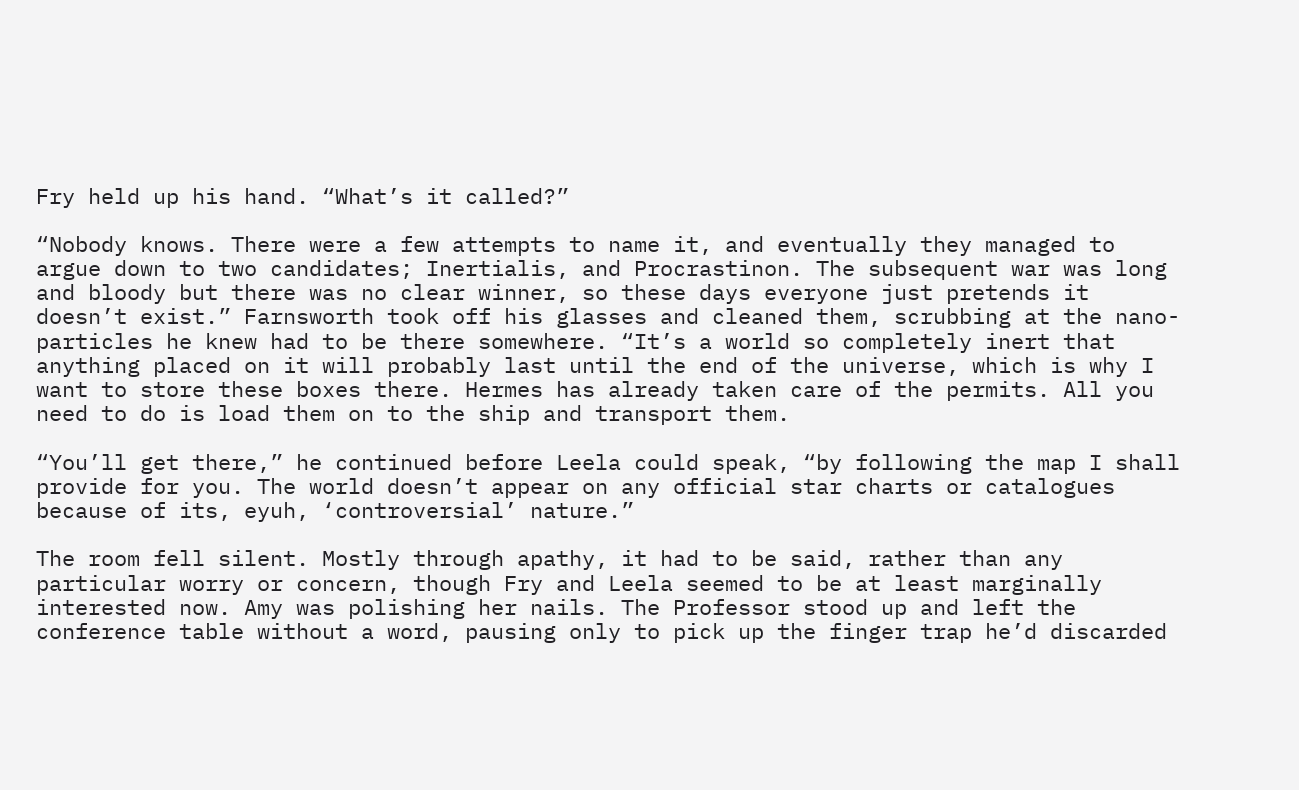Fry held up his hand. “What’s it called?”

“Nobody knows. There were a few attempts to name it, and eventually they managed to argue down to two candidates; Inertialis, and Procrastinon. The subsequent war was long and bloody but there was no clear winner, so these days everyone just pretends it doesn’t exist.” Farnsworth took off his glasses and cleaned them, scrubbing at the nano-particles he knew had to be there somewhere. “It’s a world so completely inert that anything placed on it will probably last until the end of the universe, which is why I want to store these boxes there. Hermes has already taken care of the permits. All you need to do is load them on to the ship and transport them.

“You’ll get there,” he continued before Leela could speak, “by following the map I shall provide for you. The world doesn’t appear on any official star charts or catalogues because of its, eyuh, ‘controversial’ nature.”

The room fell silent. Mostly through apathy, it had to be said, rather than any particular worry or concern, though Fry and Leela seemed to be at least marginally interested now. Amy was polishing her nails. The Professor stood up and left the conference table without a word, pausing only to pick up the finger trap he’d discarded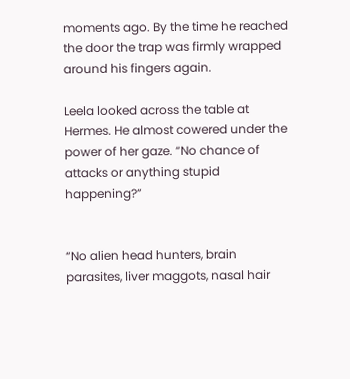moments ago. By the time he reached the door the trap was firmly wrapped around his fingers again.

Leela looked across the table at Hermes. He almost cowered under the power of her gaze. “No chance of attacks or anything stupid happening?”


“No alien head hunters, brain parasites, liver maggots, nasal hair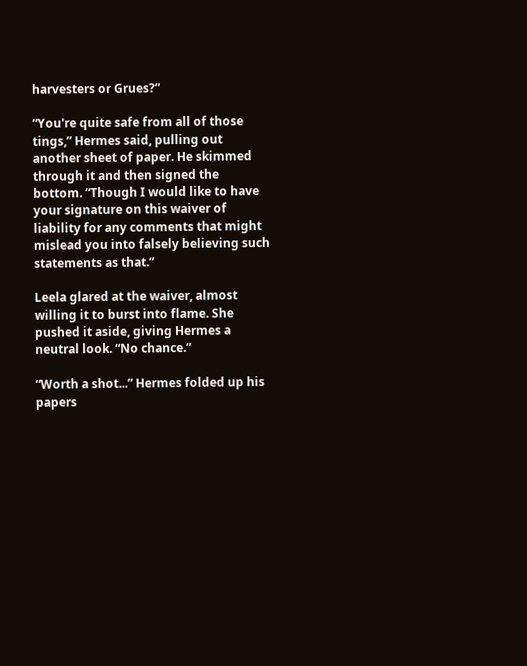harvesters or Grues?”

“You're quite safe from all of those tings,” Hermes said, pulling out another sheet of paper. He skimmed through it and then signed the bottom. “Though I would like to have your signature on this waiver of liability for any comments that might mislead you into falsely believing such statements as that.”

Leela glared at the waiver, almost willing it to burst into flame. She pushed it aside, giving Hermes a neutral look. “No chance.”

“Worth a shot...” Hermes folded up his papers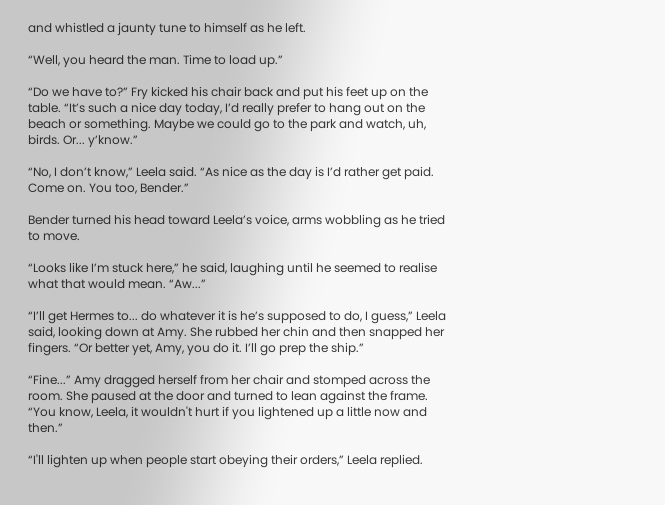and whistled a jaunty tune to himself as he left.

“Well, you heard the man. Time to load up.”

“Do we have to?” Fry kicked his chair back and put his feet up on the table. “It’s such a nice day today, I’d really prefer to hang out on the beach or something. Maybe we could go to the park and watch, uh, birds. Or... y’know.”

“No, I don’t know,” Leela said. “As nice as the day is I’d rather get paid. Come on. You too, Bender.”

Bender turned his head toward Leela’s voice, arms wobbling as he tried to move.

“Looks like I’m stuck here,” he said, laughing until he seemed to realise what that would mean. “Aw...”

“I’ll get Hermes to... do whatever it is he’s supposed to do, I guess,” Leela said, looking down at Amy. She rubbed her chin and then snapped her fingers. “Or better yet, Amy, you do it. I’ll go prep the ship.”

“Fine...” Amy dragged herself from her chair and stomped across the room. She paused at the door and turned to lean against the frame. “You know, Leela, it wouldn't hurt if you lightened up a little now and then.”

“I'll lighten up when people start obeying their orders,” Leela replied.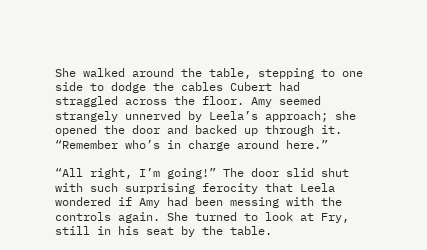She walked around the table, stepping to one side to dodge the cables Cubert had straggled across the floor. Amy seemed strangely unnerved by Leela’s approach; she opened the door and backed up through it. “Remember who’s in charge around here.”

“All right, I’m going!” The door slid shut with such surprising ferocity that Leela wondered if Amy had been messing with the controls again. She turned to look at Fry, still in his seat by the table.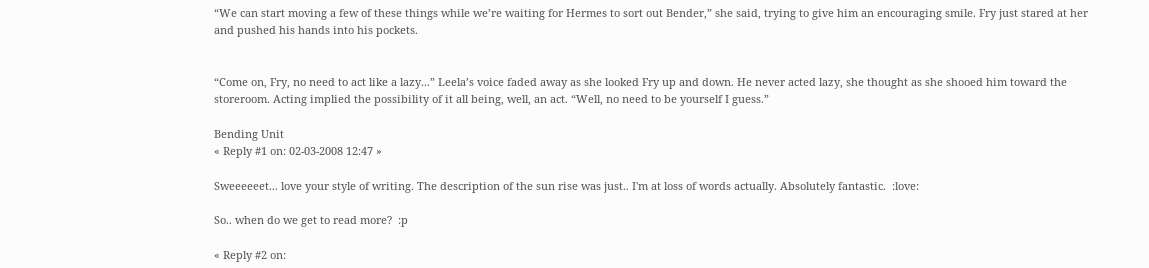“We can start moving a few of these things while we’re waiting for Hermes to sort out Bender,” she said, trying to give him an encouraging smile. Fry just stared at her and pushed his hands into his pockets.


“Come on, Fry, no need to act like a lazy...” Leela’s voice faded away as she looked Fry up and down. He never acted lazy, she thought as she shooed him toward the storeroom. Acting implied the possibility of it all being, well, an act. “Well, no need to be yourself I guess.”

Bending Unit
« Reply #1 on: 02-03-2008 12:47 »

Sweeeeeet... love your style of writing. The description of the sun rise was just.. I'm at loss of words actually. Absolutely fantastic.  :love:

So.. when do we get to read more?  :p

« Reply #2 on: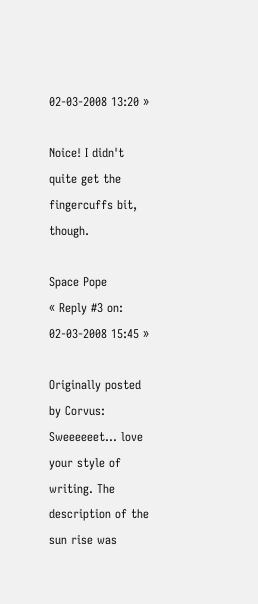02-03-2008 13:20 »

Noice! I didn't quite get the fingercuffs bit, though.

Space Pope
« Reply #3 on: 02-03-2008 15:45 »

Originally posted by Corvus:
Sweeeeeet... love your style of writing. The description of the sun rise was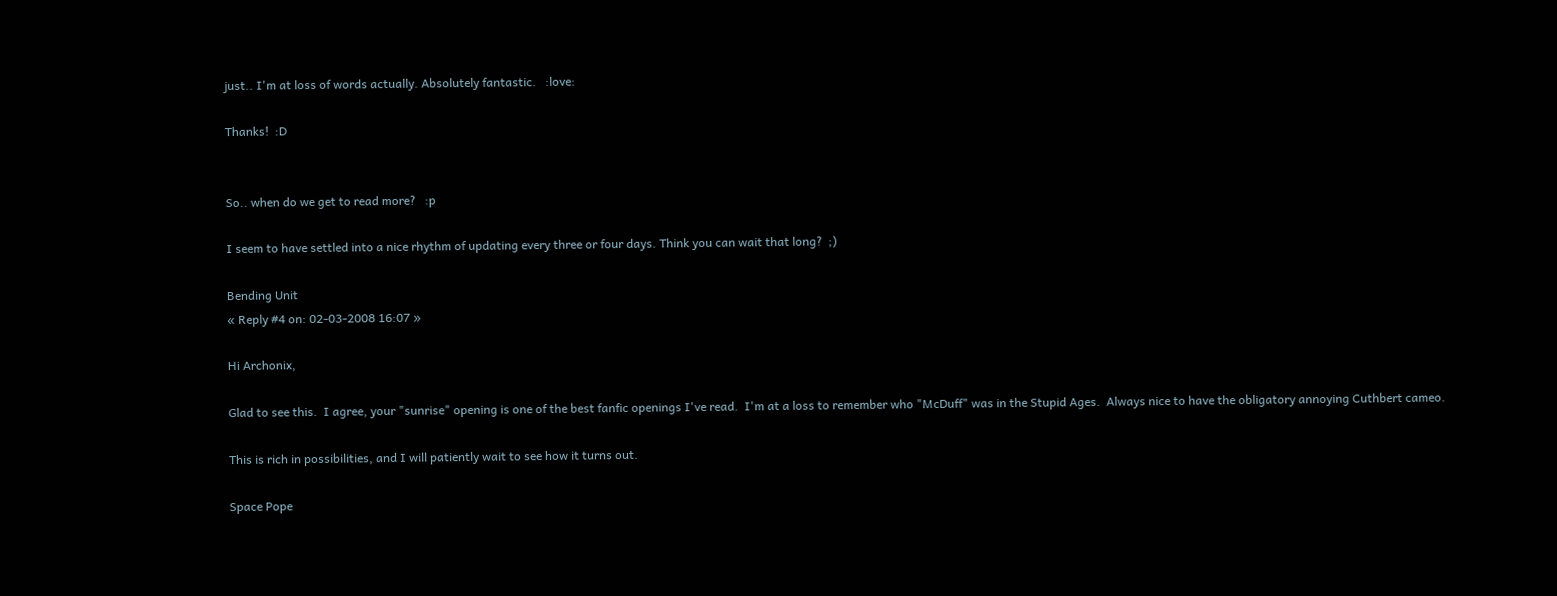just.. I'm at loss of words actually. Absolutely fantastic.   :love:

Thanks!  :D


So.. when do we get to read more?   :p

I seem to have settled into a nice rhythm of updating every three or four days. Think you can wait that long?  ;)

Bending Unit
« Reply #4 on: 02-03-2008 16:07 »

Hi Archonix,

Glad to see this.  I agree, your "sunrise" opening is one of the best fanfic openings I've read.  I'm at a loss to remember who "McDuff" was in the Stupid Ages.  Always nice to have the obligatory annoying Cuthbert cameo.

This is rich in possibilities, and I will patiently wait to see how it turns out.

Space Pope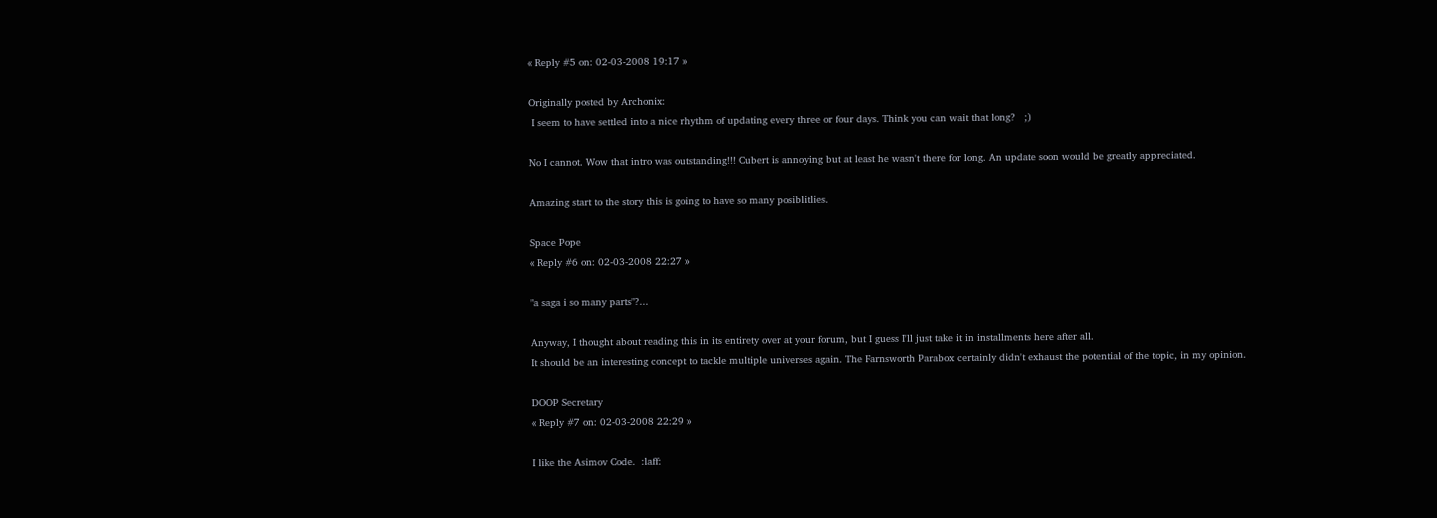« Reply #5 on: 02-03-2008 19:17 »

Originally posted by Archonix:
 I seem to have settled into a nice rhythm of updating every three or four days. Think you can wait that long?   ;)

No I cannot. Wow that intro was outstanding!!! Cubert is annoying but at least he wasn't there for long. An update soon would be greatly appreciated.

Amazing start to the story this is going to have so many posiblitlies.

Space Pope
« Reply #6 on: 02-03-2008 22:27 »

"a saga i so many parts"?...

Anyway, I thought about reading this in its entirety over at your forum, but I guess I'll just take it in installments here after all.
It should be an interesting concept to tackle multiple universes again. The Farnsworth Parabox certainly didn't exhaust the potential of the topic, in my opinion.

DOOP Secretary
« Reply #7 on: 02-03-2008 22:29 »

I like the Asimov Code.  :laff: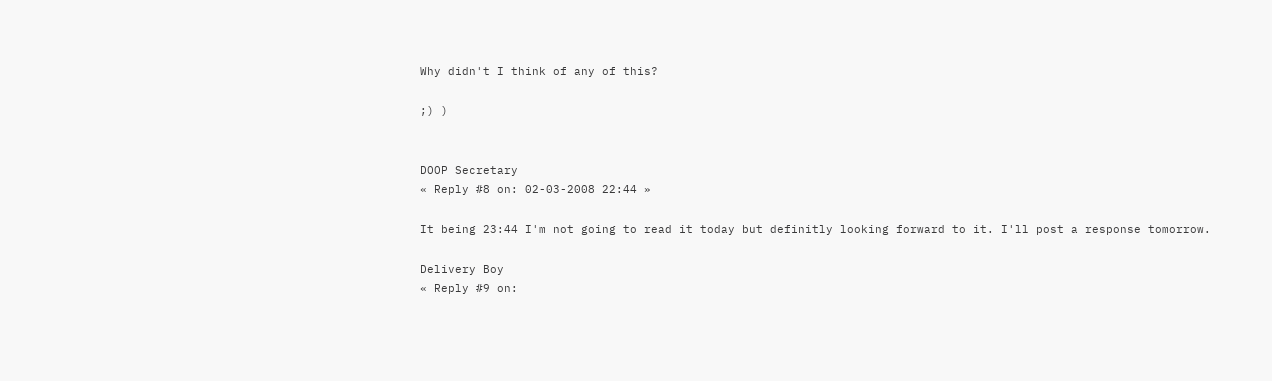Why didn't I think of any of this?

;) )


DOOP Secretary
« Reply #8 on: 02-03-2008 22:44 »

It being 23:44 I'm not going to read it today but definitly looking forward to it. I'll post a response tomorrow.

Delivery Boy
« Reply #9 on: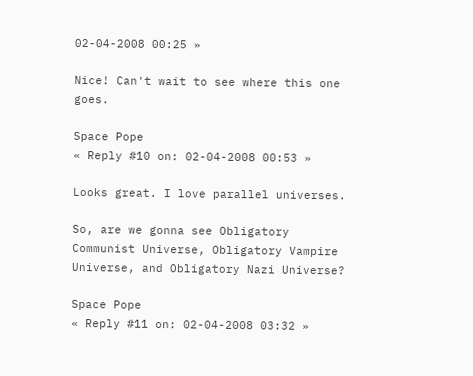02-04-2008 00:25 »

Nice! Can't wait to see where this one goes.

Space Pope
« Reply #10 on: 02-04-2008 00:53 »

Looks great. I love parallel universes.

So, are we gonna see Obligatory Communist Universe, Obligatory Vampire Universe, and Obligatory Nazi Universe?

Space Pope
« Reply #11 on: 02-04-2008 03:32 »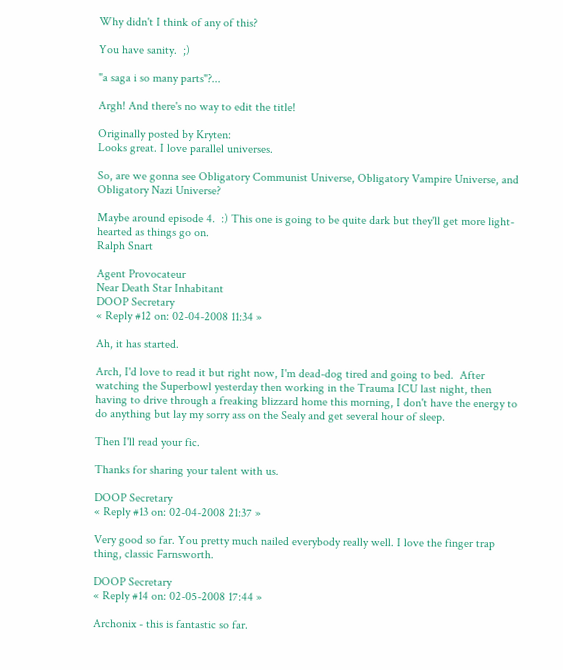Why didn't I think of any of this?

You have sanity.  ;)

"a saga i so many parts"?...

Argh! And there's no way to edit the title!

Originally posted by Kryten:
Looks great. I love parallel universes.

So, are we gonna see Obligatory Communist Universe, Obligatory Vampire Universe, and Obligatory Nazi Universe?

Maybe around episode 4.  :) This one is going to be quite dark but they'll get more light-hearted as things go on.
Ralph Snart

Agent Provocateur
Near Death Star Inhabitant
DOOP Secretary
« Reply #12 on: 02-04-2008 11:34 »

Ah, it has started.

Arch, I'd love to read it but right now, I'm dead-dog tired and going to bed.  After watching the Superbowl yesterday then working in the Trauma ICU last night, then having to drive through a freaking blizzard home this morning, I don't have the energy to do anything but lay my sorry ass on the Sealy and get several hour of sleep.

Then I'll read your fic.

Thanks for sharing your talent with us.

DOOP Secretary
« Reply #13 on: 02-04-2008 21:37 »

Very good so far. You pretty much nailed everybody really well. I love the finger trap thing, classic Farnsworth.

DOOP Secretary
« Reply #14 on: 02-05-2008 17:44 »

Archonix - this is fantastic so far.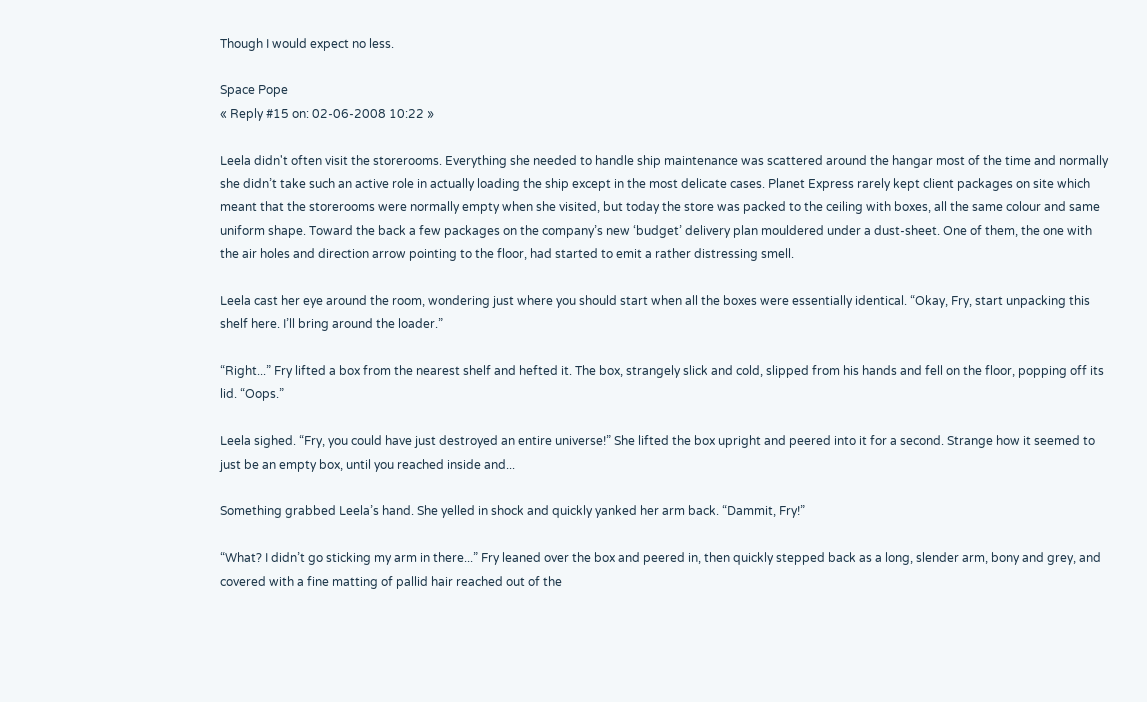Though I would expect no less.

Space Pope
« Reply #15 on: 02-06-2008 10:22 »

Leela didn't often visit the storerooms. Everything she needed to handle ship maintenance was scattered around the hangar most of the time and normally she didn’t take such an active role in actually loading the ship except in the most delicate cases. Planet Express rarely kept client packages on site which meant that the storerooms were normally empty when she visited, but today the store was packed to the ceiling with boxes, all the same colour and same uniform shape. Toward the back a few packages on the company’s new ‘budget’ delivery plan mouldered under a dust-sheet. One of them, the one with the air holes and direction arrow pointing to the floor, had started to emit a rather distressing smell.

Leela cast her eye around the room, wondering just where you should start when all the boxes were essentially identical. “Okay, Fry, start unpacking this shelf here. I’ll bring around the loader.”

“Right...” Fry lifted a box from the nearest shelf and hefted it. The box, strangely slick and cold, slipped from his hands and fell on the floor, popping off its lid. “Oops.”

Leela sighed. “Fry, you could have just destroyed an entire universe!” She lifted the box upright and peered into it for a second. Strange how it seemed to just be an empty box, until you reached inside and...

Something grabbed Leela’s hand. She yelled in shock and quickly yanked her arm back. “Dammit, Fry!”

“What? I didn’t go sticking my arm in there...” Fry leaned over the box and peered in, then quickly stepped back as a long, slender arm, bony and grey, and covered with a fine matting of pallid hair reached out of the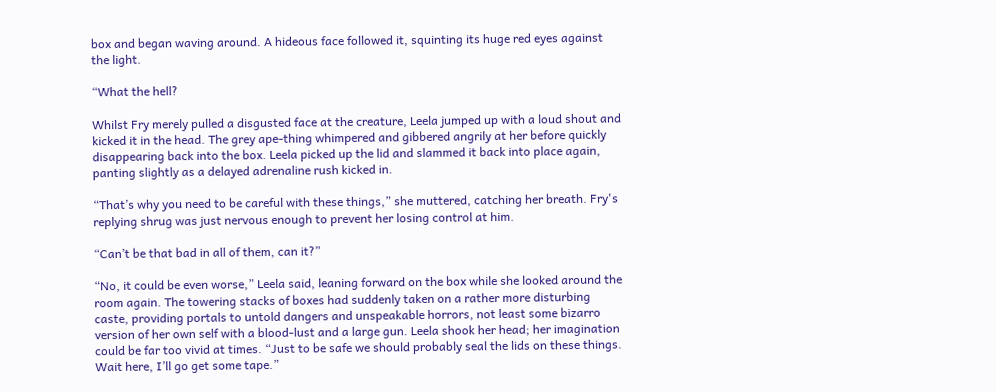box and began waving around. A hideous face followed it, squinting its huge red eyes against the light.

“What the hell?

Whilst Fry merely pulled a disgusted face at the creature, Leela jumped up with a loud shout and kicked it in the head. The grey ape-thing whimpered and gibbered angrily at her before quickly disappearing back into the box. Leela picked up the lid and slammed it back into place again, panting slightly as a delayed adrenaline rush kicked in.

“That’s why you need to be careful with these things,” she muttered, catching her breath. Fry's replying shrug was just nervous enough to prevent her losing control at him.

“Can’t be that bad in all of them, can it?”

“No, it could be even worse,” Leela said, leaning forward on the box while she looked around the room again. The towering stacks of boxes had suddenly taken on a rather more disturbing caste, providing portals to untold dangers and unspeakable horrors, not least some bizarro version of her own self with a blood-lust and a large gun. Leela shook her head; her imagination could be far too vivid at times. “Just to be safe we should probably seal the lids on these things. Wait here, I’ll go get some tape.”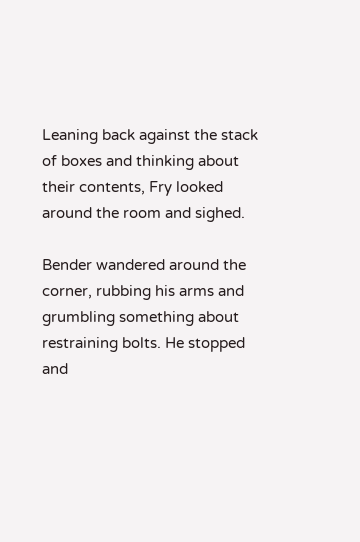Leaning back against the stack of boxes and thinking about their contents, Fry looked around the room and sighed.

Bender wandered around the corner, rubbing his arms and grumbling something about restraining bolts. He stopped and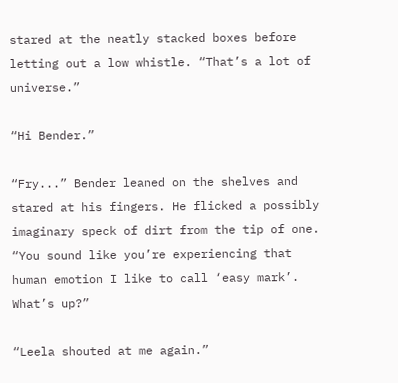stared at the neatly stacked boxes before letting out a low whistle. “That’s a lot of universe.”

“Hi Bender.”

“Fry...” Bender leaned on the shelves and stared at his fingers. He flicked a possibly imaginary speck of dirt from the tip of one. “You sound like you’re experiencing that human emotion I like to call ‘easy mark’. What’s up?”

“Leela shouted at me again.”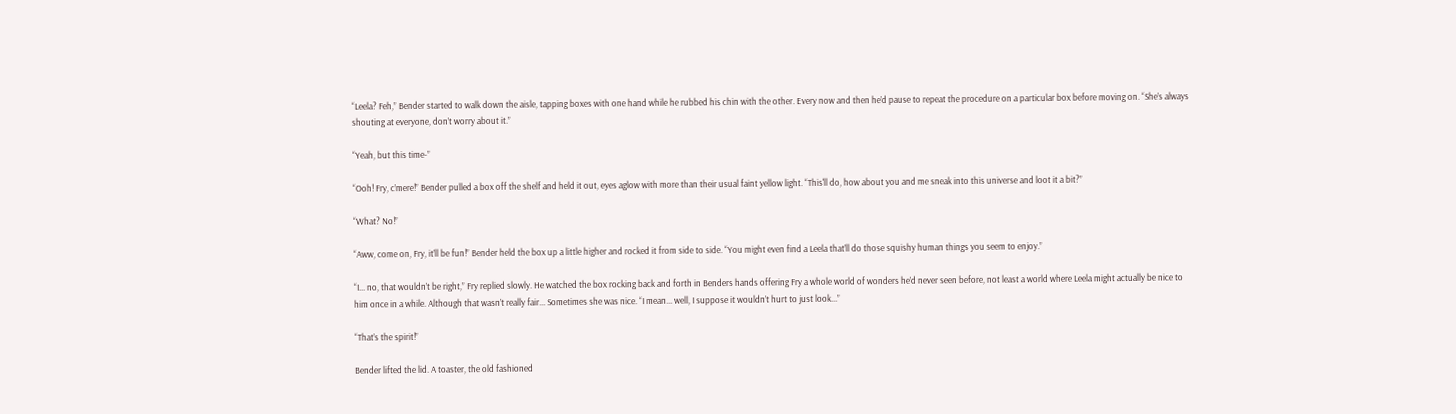“Leela? Feh,” Bender started to walk down the aisle, tapping boxes with one hand while he rubbed his chin with the other. Every now and then he’d pause to repeat the procedure on a particular box before moving on. “She’s always shouting at everyone, don’t worry about it.”

“Yeah, but this time-”

“Ooh! Fry, c’mere!” Bender pulled a box off the shelf and held it out, eyes aglow with more than their usual faint yellow light. “This'll do, how about you and me sneak into this universe and loot it a bit?”

“What? No!”

“Aww, come on, Fry, it’ll be fun!” Bender held the box up a little higher and rocked it from side to side. “You might even find a Leela that’ll do those squishy human things you seem to enjoy.”

“I... no, that wouldn’t be right,” Fry replied slowly. He watched the box rocking back and forth in Benders hands offering Fry a whole world of wonders he’d never seen before, not least a world where Leela might actually be nice to him once in a while. Although that wasn’t really fair... Sometimes she was nice. “I mean... well, I suppose it wouldn’t hurt to just look...”

“That’s the spirit!”

Bender lifted the lid. A toaster, the old fashioned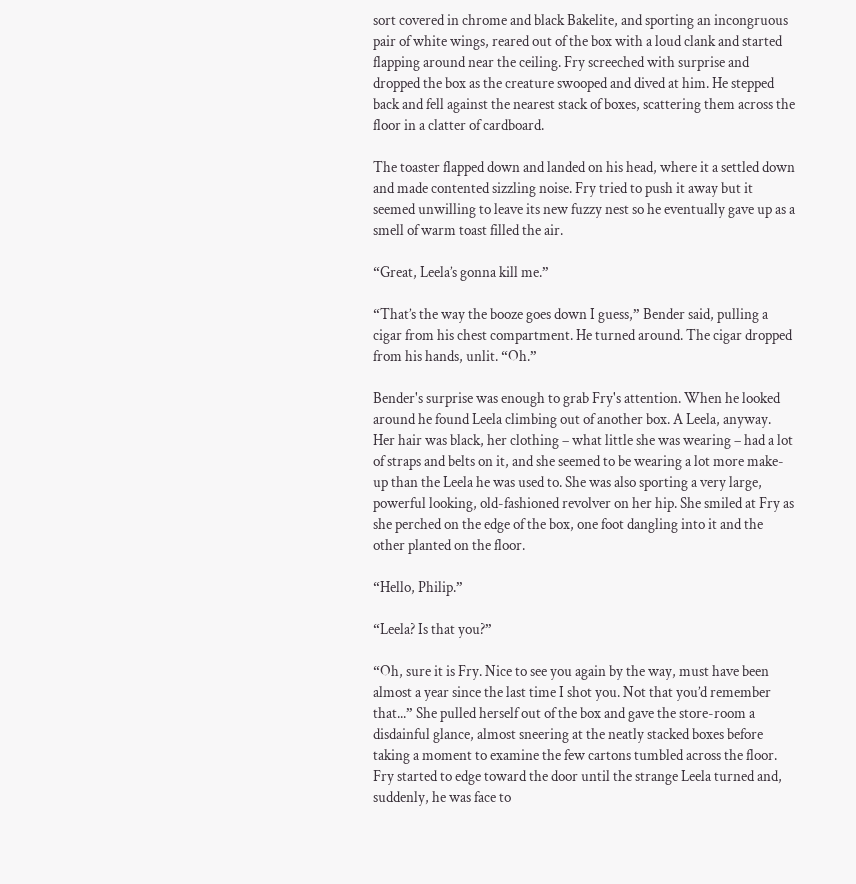sort covered in chrome and black Bakelite, and sporting an incongruous pair of white wings, reared out of the box with a loud clank and started flapping around near the ceiling. Fry screeched with surprise and dropped the box as the creature swooped and dived at him. He stepped back and fell against the nearest stack of boxes, scattering them across the floor in a clatter of cardboard.

The toaster flapped down and landed on his head, where it a settled down and made contented sizzling noise. Fry tried to push it away but it seemed unwilling to leave its new fuzzy nest so he eventually gave up as a smell of warm toast filled the air.

“Great, Leela’s gonna kill me.”

“That’s the way the booze goes down I guess,” Bender said, pulling a cigar from his chest compartment. He turned around. The cigar dropped from his hands, unlit. “Oh.”

Bender's surprise was enough to grab Fry's attention. When he looked around he found Leela climbing out of another box. A Leela, anyway. Her hair was black, her clothing – what little she was wearing – had a lot of straps and belts on it, and she seemed to be wearing a lot more make-up than the Leela he was used to. She was also sporting a very large, powerful looking, old-fashioned revolver on her hip. She smiled at Fry as she perched on the edge of the box, one foot dangling into it and the other planted on the floor.

“Hello, Philip.”

“Leela? Is that you?”

“Oh, sure it is Fry. Nice to see you again by the way, must have been almost a year since the last time I shot you. Not that you’d remember that...” She pulled herself out of the box and gave the store-room a disdainful glance, almost sneering at the neatly stacked boxes before taking a moment to examine the few cartons tumbled across the floor. Fry started to edge toward the door until the strange Leela turned and, suddenly, he was face to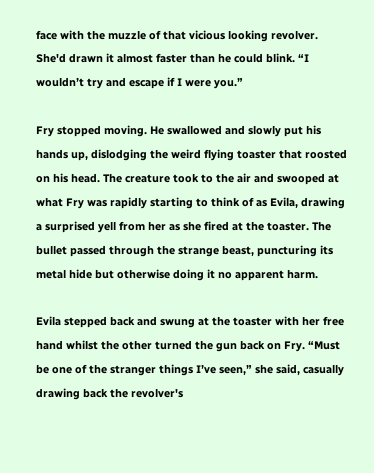face with the muzzle of that vicious looking revolver. She'd drawn it almost faster than he could blink. “I wouldn’t try and escape if I were you.”

Fry stopped moving. He swallowed and slowly put his hands up, dislodging the weird flying toaster that roosted on his head. The creature took to the air and swooped at what Fry was rapidly starting to think of as Evila, drawing a surprised yell from her as she fired at the toaster. The bullet passed through the strange beast, puncturing its metal hide but otherwise doing it no apparent harm.

Evila stepped back and swung at the toaster with her free hand whilst the other turned the gun back on Fry. “Must be one of the stranger things I’ve seen,” she said, casually drawing back the revolver's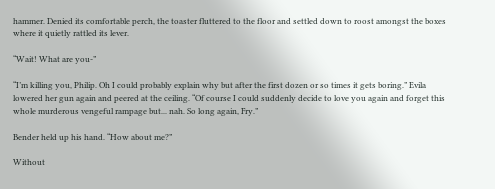hammer. Denied its comfortable perch, the toaster fluttered to the floor and settled down to roost amongst the boxes where it quietly rattled its lever.

“Wait! What are you-”

“I’m killing you, Philip. Oh I could probably explain why but after the first dozen or so times it gets boring.” Evila lowered her gun again and peered at the ceiling. “Of course I could suddenly decide to love you again and forget this whole murderous vengeful rampage but... nah. So long again, Fry.”

Bender held up his hand. “How about me?”

Without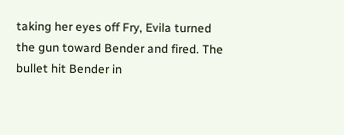taking her eyes off Fry, Evila turned the gun toward Bender and fired. The bullet hit Bender in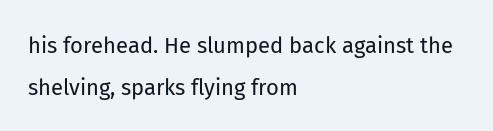his forehead. He slumped back against the shelving, sparks flying from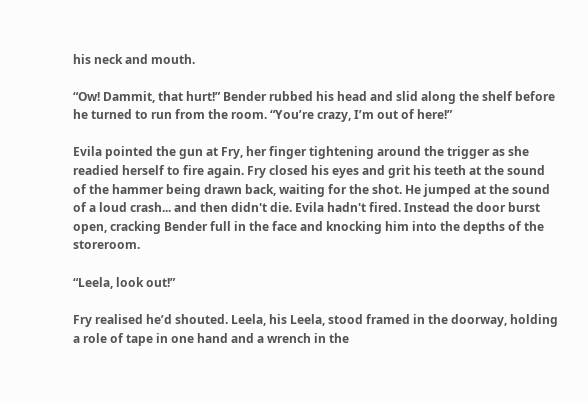his neck and mouth.

“Ow! Dammit, that hurt!” Bender rubbed his head and slid along the shelf before he turned to run from the room. “You’re crazy, I’m out of here!”

Evila pointed the gun at Fry, her finger tightening around the trigger as she readied herself to fire again. Fry closed his eyes and grit his teeth at the sound of the hammer being drawn back, waiting for the shot. He jumped at the sound of a loud crash... and then didn't die. Evila hadn't fired. Instead the door burst open, cracking Bender full in the face and knocking him into the depths of the storeroom.

“Leela, look out!”

Fry realised he’d shouted. Leela, his Leela, stood framed in the doorway, holding a role of tape in one hand and a wrench in the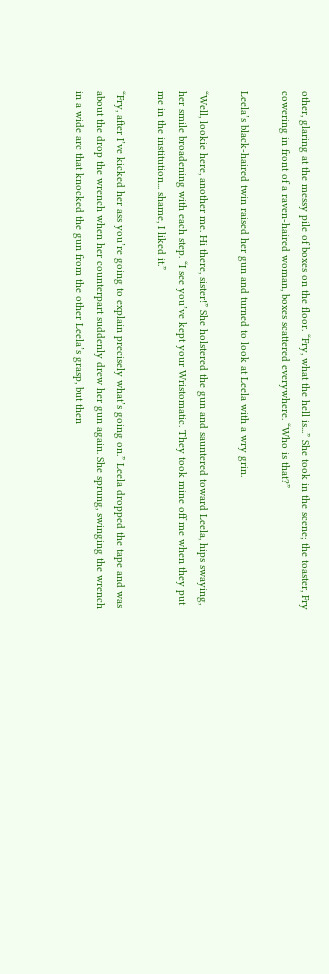other, glaring at the messy pile of boxes on the floor. “Fry, what the hell is...” She took in the scene; the toaster, Fry cowering in front of a raven-haired woman, boxes scattered everywhere. “Who is that?”

Leela’s black-haired twin raised her gun and turned to look at Leela with a wry grin.

“Well, lookie here, another me. Hi there, sister!” She holstered the gun and sauntered toward Leela, hips swaying, her smile broadening with each step. “I see you’ve kept your Wristomatic. They took mine off me when they put me in the institution... shame, I liked it.”

“Fry, after I’ve kicked her ass you’re going to explain precisely what’s going on.” Leela dropped the tape and was about the drop the wrench when her counterpart suddenly drew her gun again. She sprung, swinging the wrench in a wide arc that knocked the gun from the other Leela’s grasp, but then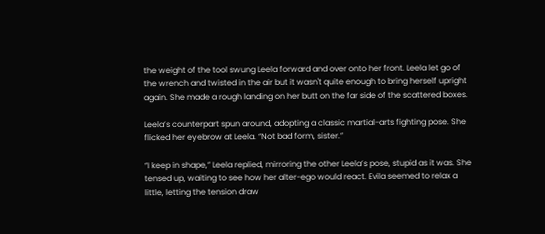the weight of the tool swung Leela forward and over onto her front. Leela let go of the wrench and twisted in the air but it wasn't quite enough to bring herself upright again. She made a rough landing on her butt on the far side of the scattered boxes.

Leela’s counterpart spun around, adopting a classic martial-arts fighting pose. She flicked her eyebrow at Leela. “Not bad form, sister.”

“I keep in shape,” Leela replied, mirroring the other Leela’s pose, stupid as it was. She tensed up, waiting to see how her alter-ego would react. Evila seemed to relax a little, letting the tension draw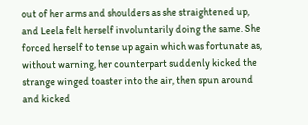out of her arms and shoulders as she straightened up, and Leela felt herself involuntarily doing the same. She forced herself to tense up again which was fortunate as, without warning, her counterpart suddenly kicked the strange winged toaster into the air, then spun around and kicked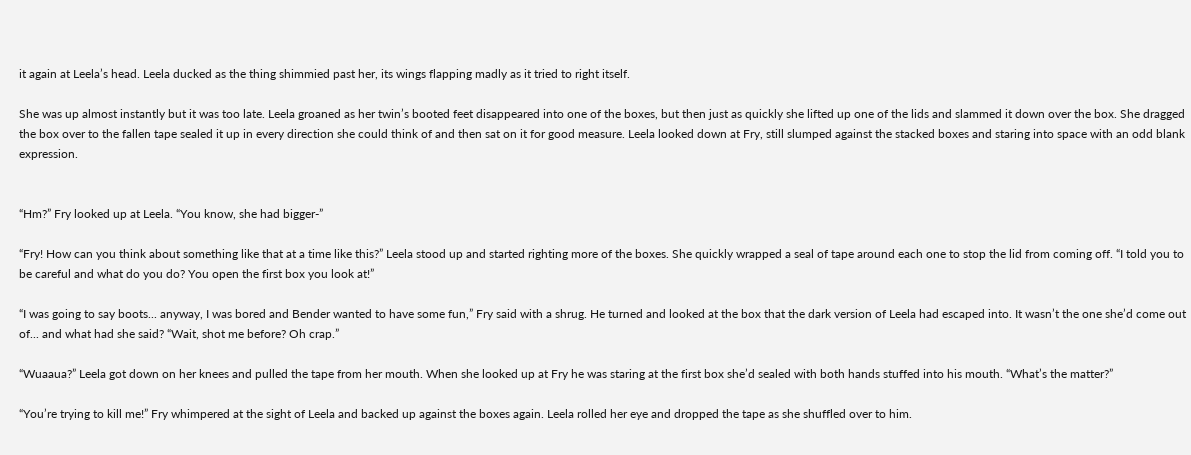it again at Leela’s head. Leela ducked as the thing shimmied past her, its wings flapping madly as it tried to right itself.

She was up almost instantly but it was too late. Leela groaned as her twin’s booted feet disappeared into one of the boxes, but then just as quickly she lifted up one of the lids and slammed it down over the box. She dragged the box over to the fallen tape sealed it up in every direction she could think of and then sat on it for good measure. Leela looked down at Fry, still slumped against the stacked boxes and staring into space with an odd blank expression.


“Hm?” Fry looked up at Leela. “You know, she had bigger-”

“Fry! How can you think about something like that at a time like this?” Leela stood up and started righting more of the boxes. She quickly wrapped a seal of tape around each one to stop the lid from coming off. “I told you to be careful and what do you do? You open the first box you look at!”

“I was going to say boots... anyway, I was bored and Bender wanted to have some fun,” Fry said with a shrug. He turned and looked at the box that the dark version of Leela had escaped into. It wasn’t the one she’d come out of... and what had she said? “Wait, shot me before? Oh crap.”

“Wuaaua?” Leela got down on her knees and pulled the tape from her mouth. When she looked up at Fry he was staring at the first box she’d sealed with both hands stuffed into his mouth. “What’s the matter?”

“You’re trying to kill me!” Fry whimpered at the sight of Leela and backed up against the boxes again. Leela rolled her eye and dropped the tape as she shuffled over to him.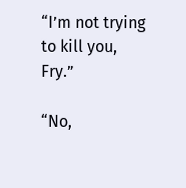“I’m not trying to kill you, Fry.”

“No,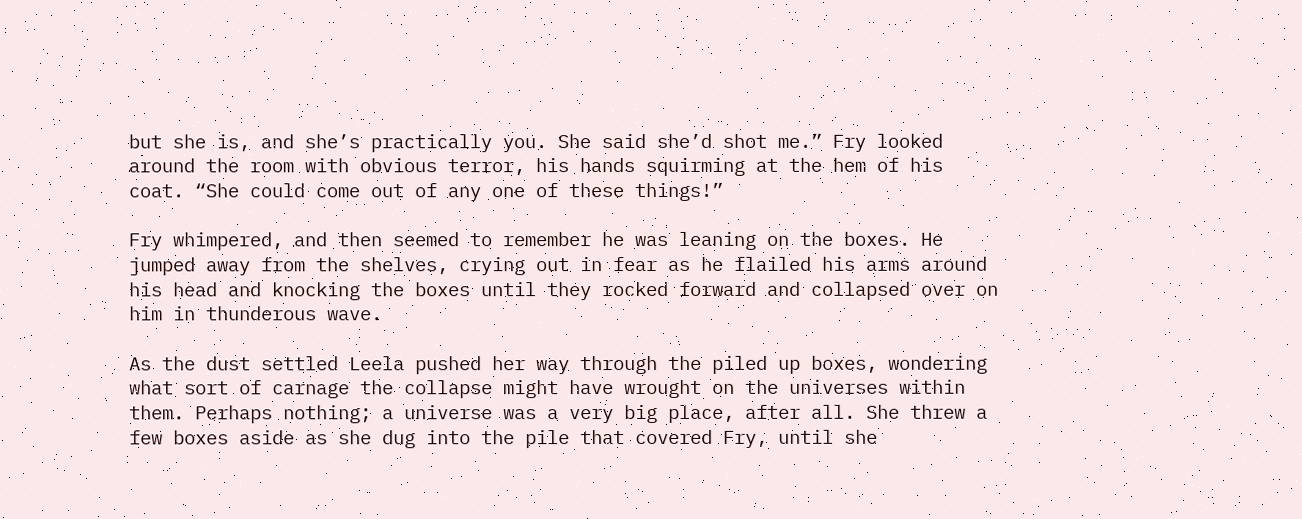but she is, and she’s practically you. She said she’d shot me.” Fry looked around the room with obvious terror, his hands squirming at the hem of his coat. “She could come out of any one of these things!”

Fry whimpered, and then seemed to remember he was leaning on the boxes. He jumped away from the shelves, crying out in fear as he flailed his arms around his head and knocking the boxes until they rocked forward and collapsed over on him in thunderous wave.

As the dust settled Leela pushed her way through the piled up boxes, wondering what sort of carnage the collapse might have wrought on the universes within them. Perhaps nothing; a universe was a very big place, after all. She threw a few boxes aside as she dug into the pile that covered Fry, until she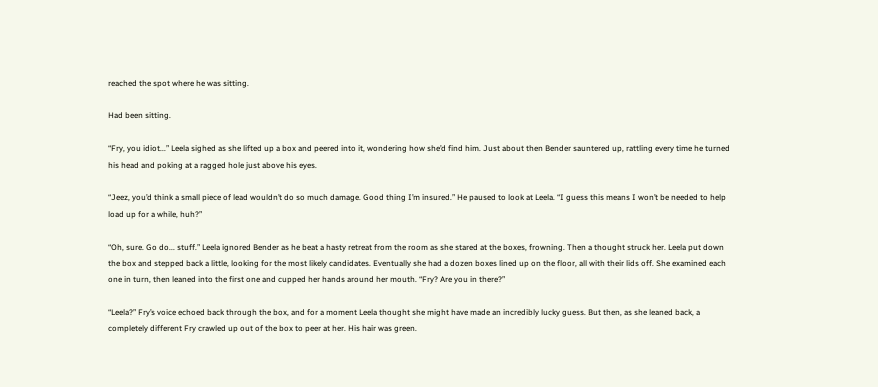reached the spot where he was sitting.

Had been sitting.

“Fry, you idiot...” Leela sighed as she lifted up a box and peered into it, wondering how she’d find him. Just about then Bender sauntered up, rattling every time he turned his head and poking at a ragged hole just above his eyes.

“Jeez, you’d think a small piece of lead wouldn’t do so much damage. Good thing I’m insured.” He paused to look at Leela. “I guess this means I won’t be needed to help load up for a while, huh?”

“Oh, sure. Go do... stuff.” Leela ignored Bender as he beat a hasty retreat from the room as she stared at the boxes, frowning. Then a thought struck her. Leela put down the box and stepped back a little, looking for the most likely candidates. Eventually she had a dozen boxes lined up on the floor, all with their lids off. She examined each one in turn, then leaned into the first one and cupped her hands around her mouth. “Fry? Are you in there?”

“Leela?” Fry’s voice echoed back through the box, and for a moment Leela thought she might have made an incredibly lucky guess. But then, as she leaned back, a completely different Fry crawled up out of the box to peer at her. His hair was green.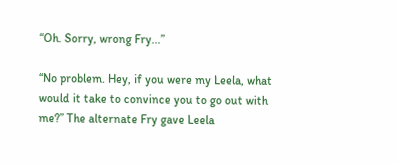“Oh. Sorry, wrong Fry...”

“No problem. Hey, if you were my Leela, what would it take to convince you to go out with me?” The alternate Fry gave Leela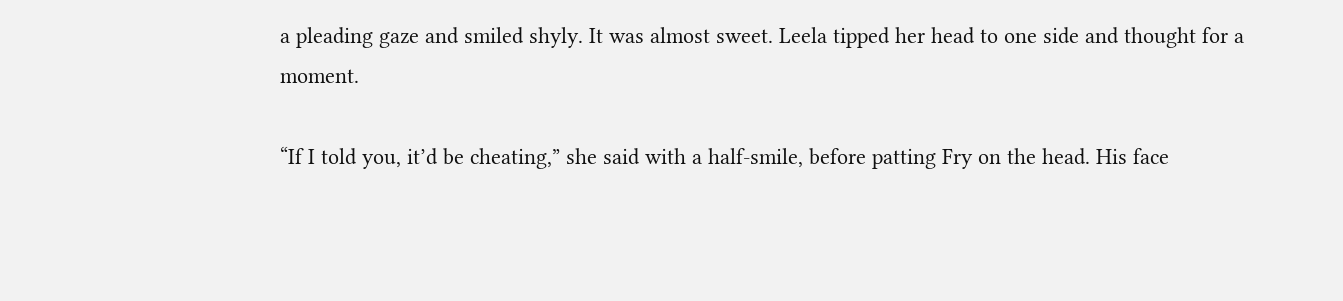a pleading gaze and smiled shyly. It was almost sweet. Leela tipped her head to one side and thought for a moment.

“If I told you, it’d be cheating,” she said with a half-smile, before patting Fry on the head. His face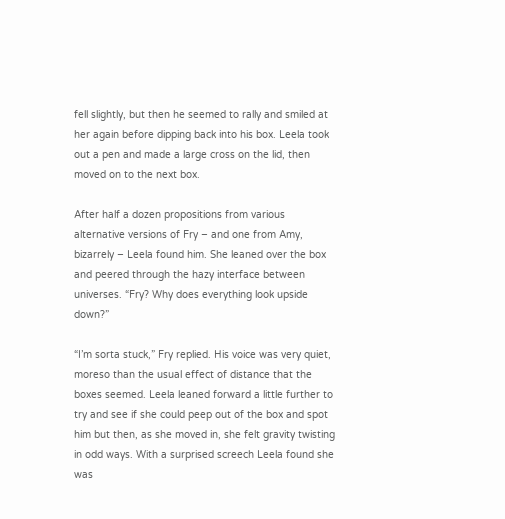fell slightly, but then he seemed to rally and smiled at her again before dipping back into his box. Leela took out a pen and made a large cross on the lid, then moved on to the next box.

After half a dozen propositions from various alternative versions of Fry – and one from Amy, bizarrely – Leela found him. She leaned over the box and peered through the hazy interface between universes. “Fry? Why does everything look upside down?”

“I’m sorta stuck,” Fry replied. His voice was very quiet, moreso than the usual effect of distance that the boxes seemed. Leela leaned forward a little further to try and see if she could peep out of the box and spot him but then, as she moved in, she felt gravity twisting in odd ways. With a surprised screech Leela found she was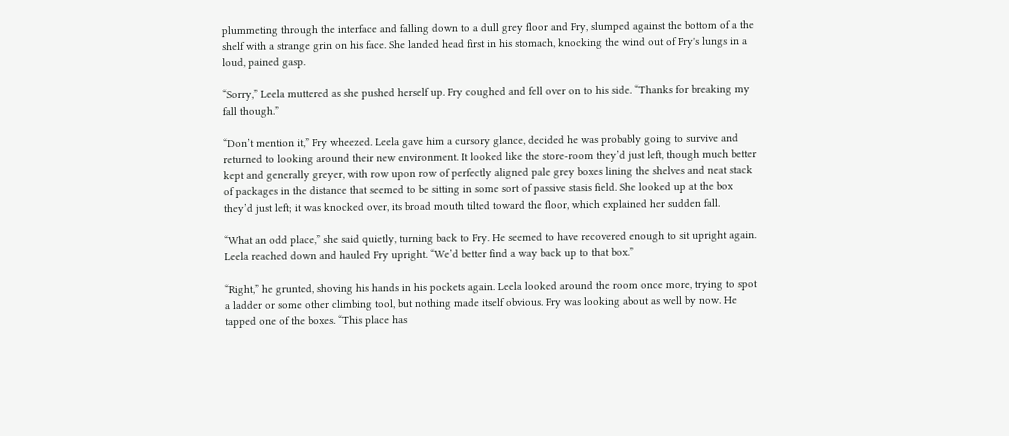plummeting through the interface and falling down to a dull grey floor and Fry, slumped against the bottom of a the shelf with a strange grin on his face. She landed head first in his stomach, knocking the wind out of Fry's lungs in a loud, pained gasp.

“Sorry,” Leela muttered as she pushed herself up. Fry coughed and fell over on to his side. “Thanks for breaking my fall though.”

“Don’t mention it,” Fry wheezed. Leela gave him a cursory glance, decided he was probably going to survive and returned to looking around their new environment. It looked like the store-room they’d just left, though much better kept and generally greyer, with row upon row of perfectly aligned pale grey boxes lining the shelves and neat stack of packages in the distance that seemed to be sitting in some sort of passive stasis field. She looked up at the box they’d just left; it was knocked over, its broad mouth tilted toward the floor, which explained her sudden fall.

“What an odd place,” she said quietly, turning back to Fry. He seemed to have recovered enough to sit upright again. Leela reached down and hauled Fry upright. “We’d better find a way back up to that box.”

“Right,” he grunted, shoving his hands in his pockets again. Leela looked around the room once more, trying to spot a ladder or some other climbing tool, but nothing made itself obvious. Fry was looking about as well by now. He tapped one of the boxes. “This place has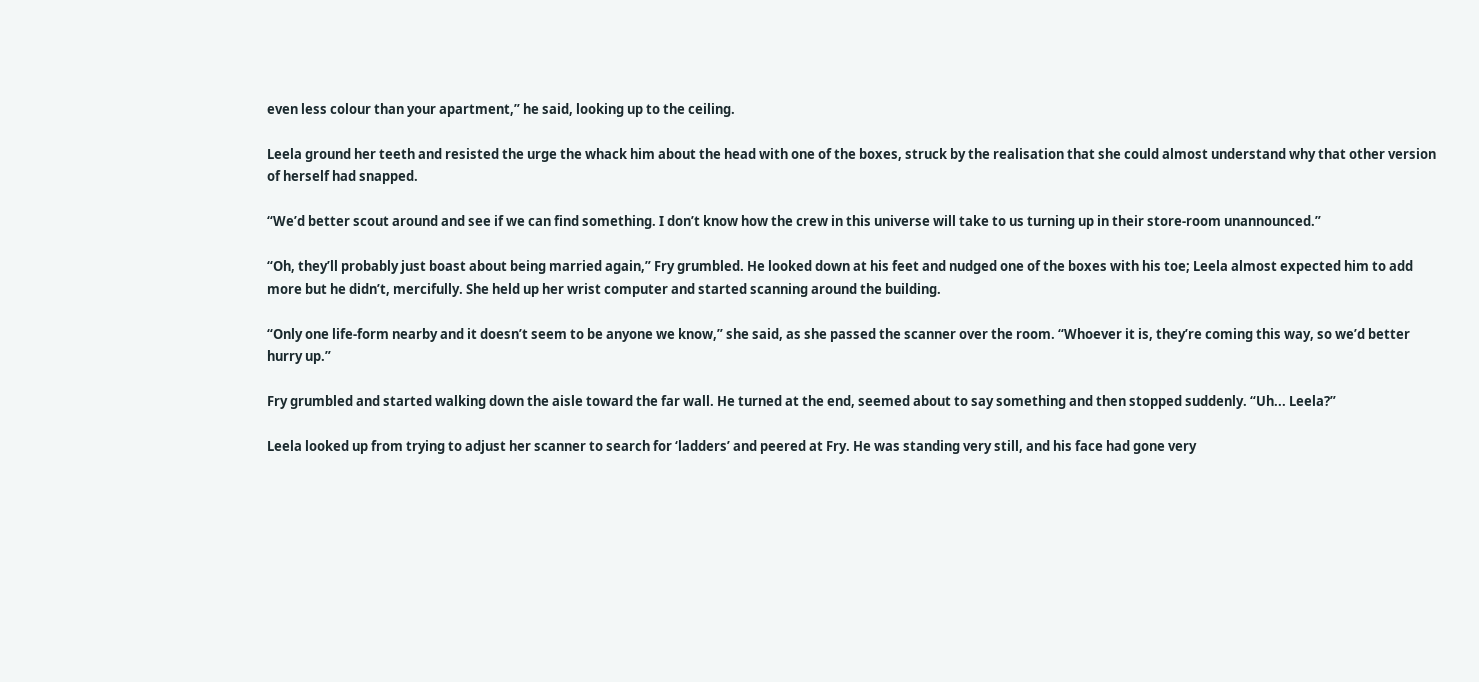even less colour than your apartment,” he said, looking up to the ceiling.

Leela ground her teeth and resisted the urge the whack him about the head with one of the boxes, struck by the realisation that she could almost understand why that other version of herself had snapped.

“We’d better scout around and see if we can find something. I don’t know how the crew in this universe will take to us turning up in their store-room unannounced.”

“Oh, they’ll probably just boast about being married again,” Fry grumbled. He looked down at his feet and nudged one of the boxes with his toe; Leela almost expected him to add more but he didn’t, mercifully. She held up her wrist computer and started scanning around the building.

“Only one life-form nearby and it doesn’t seem to be anyone we know,” she said, as she passed the scanner over the room. “Whoever it is, they’re coming this way, so we’d better hurry up.”

Fry grumbled and started walking down the aisle toward the far wall. He turned at the end, seemed about to say something and then stopped suddenly. “Uh... Leela?”

Leela looked up from trying to adjust her scanner to search for ‘ladders’ and peered at Fry. He was standing very still, and his face had gone very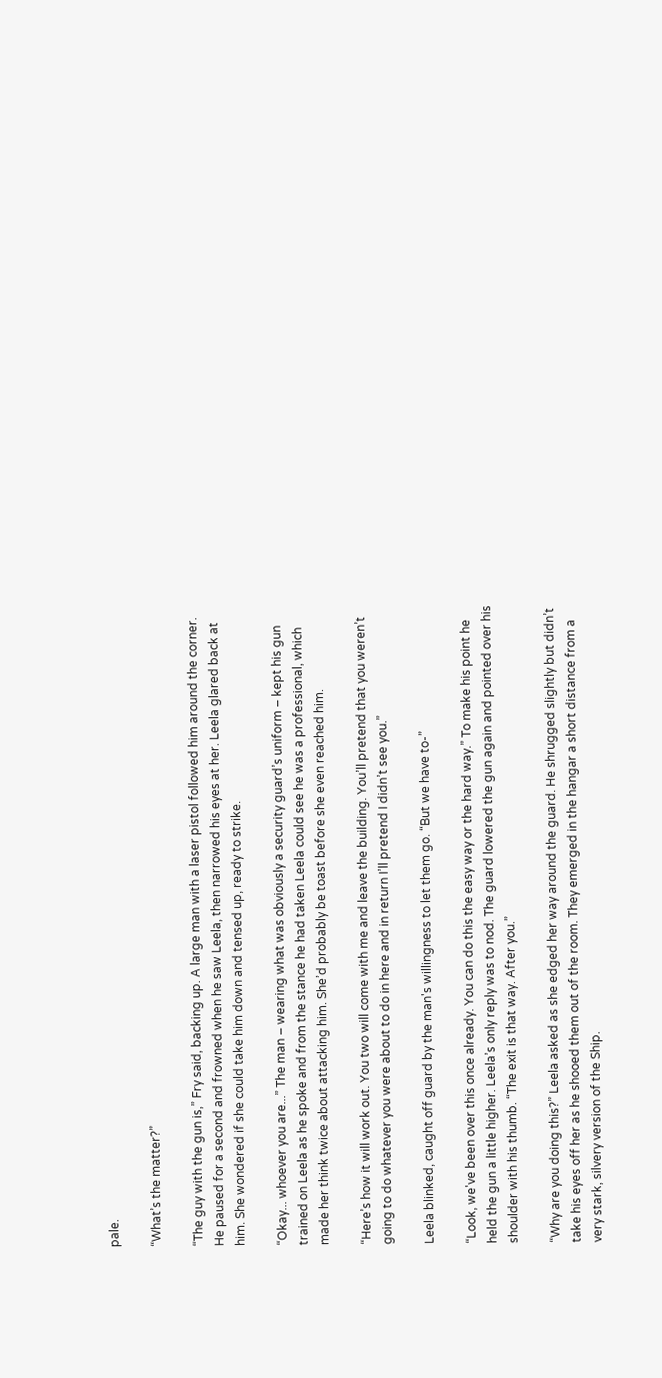pale.

“What’s the matter?”

“The guy with the gun is,” Fry said, backing up. A large man with a laser pistol followed him around the corner. He paused for a second and frowned when he saw Leela, then narrowed his eyes at her. Leela glared back at him. She wondered if she could take him down and tensed up, ready to strike.

“Okay... whoever you are...” The man – wearing what was obviously a security guard’s uniform – kept his gun trained on Leela as he spoke and from the stance he had taken Leela could see he was a professional, which made her think twice about attacking him. She’d probably be toast before she even reached him.

“Here’s how it will work out. You two will come with me and leave the building. You’ll pretend that you weren’t going to do whatever you were about to do in here and in return I’ll pretend I didn’t see you.”

Leela blinked, caught off guard by the man's willingness to let them go. “But we have to-”

“Look, we've been over this once already. You can do this the easy way or the hard way.” To make his point he held the gun a little higher. Leela’s only reply was to nod. The guard lowered the gun again and pointed over his shoulder with his thumb. “The exit is that way. After you.”

“Why are you doing this?” Leela asked as she edged her way around the guard. He shrugged slightly but didn’t take his eyes off her as he shooed them out of the room. They emerged in the hangar a short distance from a very stark, silvery version of the Ship.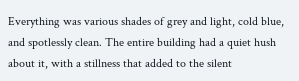Everything was various shades of grey and light, cold blue, and spotlessly clean. The entire building had a quiet hush about it, with a stillness that added to the silent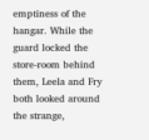emptiness of the hangar. While the guard locked the store-room behind them, Leela and Fry both looked around the strange,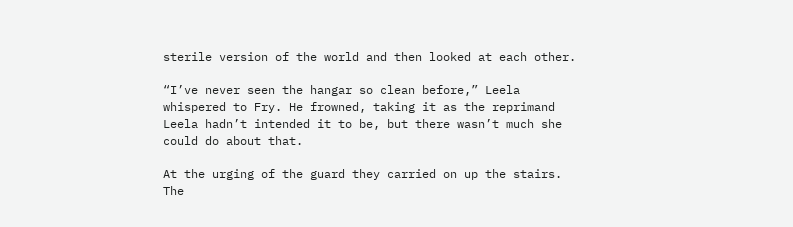sterile version of the world and then looked at each other.

“I’ve never seen the hangar so clean before,” Leela whispered to Fry. He frowned, taking it as the reprimand Leela hadn’t intended it to be, but there wasn’t much she could do about that.

At the urging of the guard they carried on up the stairs. The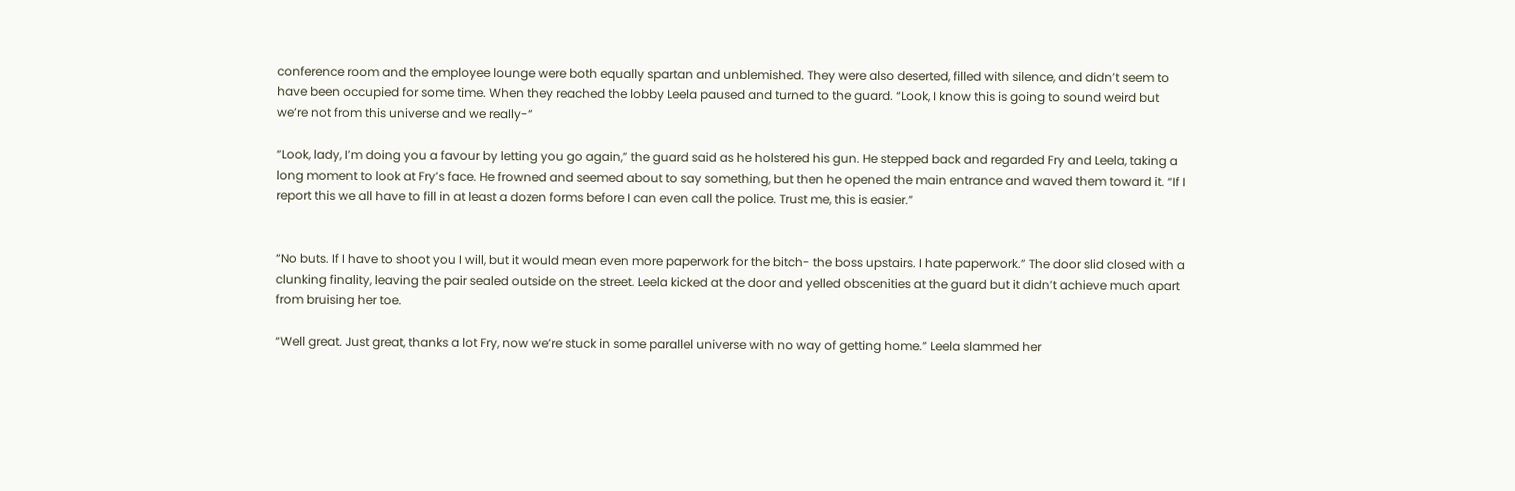conference room and the employee lounge were both equally spartan and unblemished. They were also deserted, filled with silence, and didn’t seem to have been occupied for some time. When they reached the lobby Leela paused and turned to the guard. “Look, I know this is going to sound weird but we’re not from this universe and we really-”

“Look, lady, I’m doing you a favour by letting you go again,” the guard said as he holstered his gun. He stepped back and regarded Fry and Leela, taking a long moment to look at Fry’s face. He frowned and seemed about to say something, but then he opened the main entrance and waved them toward it. “If I report this we all have to fill in at least a dozen forms before I can even call the police. Trust me, this is easier.”


“No buts. If I have to shoot you I will, but it would mean even more paperwork for the bitch- the boss upstairs. I hate paperwork.” The door slid closed with a clunking finality, leaving the pair sealed outside on the street. Leela kicked at the door and yelled obscenities at the guard but it didn’t achieve much apart from bruising her toe.

“Well great. Just great, thanks a lot Fry, now we’re stuck in some parallel universe with no way of getting home.” Leela slammed her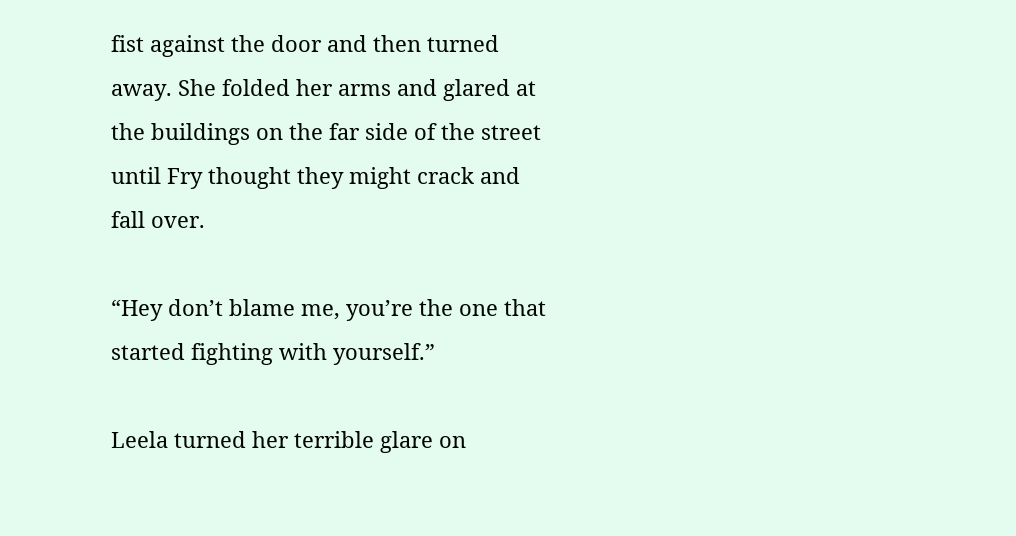fist against the door and then turned away. She folded her arms and glared at the buildings on the far side of the street until Fry thought they might crack and fall over.

“Hey don’t blame me, you’re the one that started fighting with yourself.”

Leela turned her terrible glare on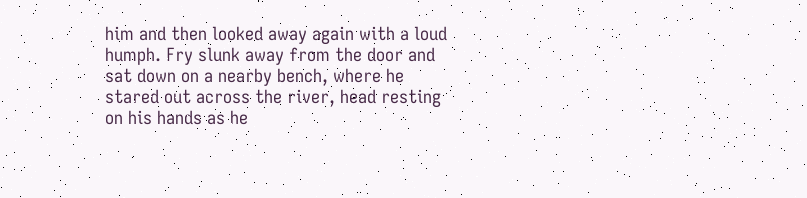him and then looked away again with a loud humph. Fry slunk away from the door and sat down on a nearby bench, where he stared out across the river, head resting on his hands as he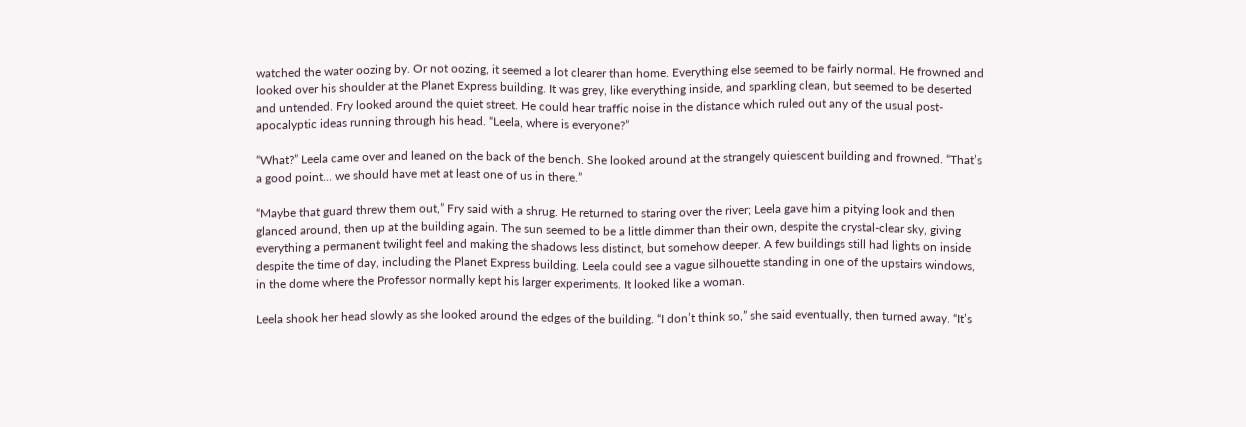watched the water oozing by. Or not oozing, it seemed a lot clearer than home. Everything else seemed to be fairly normal. He frowned and looked over his shoulder at the Planet Express building. It was grey, like everything inside, and sparkling clean, but seemed to be deserted and untended. Fry looked around the quiet street. He could hear traffic noise in the distance which ruled out any of the usual post-apocalyptic ideas running through his head. “Leela, where is everyone?”

“What?” Leela came over and leaned on the back of the bench. She looked around at the strangely quiescent building and frowned. “That’s a good point... we should have met at least one of us in there.”

“Maybe that guard threw them out,” Fry said with a shrug. He returned to staring over the river; Leela gave him a pitying look and then glanced around, then up at the building again. The sun seemed to be a little dimmer than their own, despite the crystal-clear sky, giving everything a permanent twilight feel and making the shadows less distinct, but somehow deeper. A few buildings still had lights on inside despite the time of day, including the Planet Express building. Leela could see a vague silhouette standing in one of the upstairs windows, in the dome where the Professor normally kept his larger experiments. It looked like a woman.

Leela shook her head slowly as she looked around the edges of the building. “I don’t think so,” she said eventually, then turned away. “It’s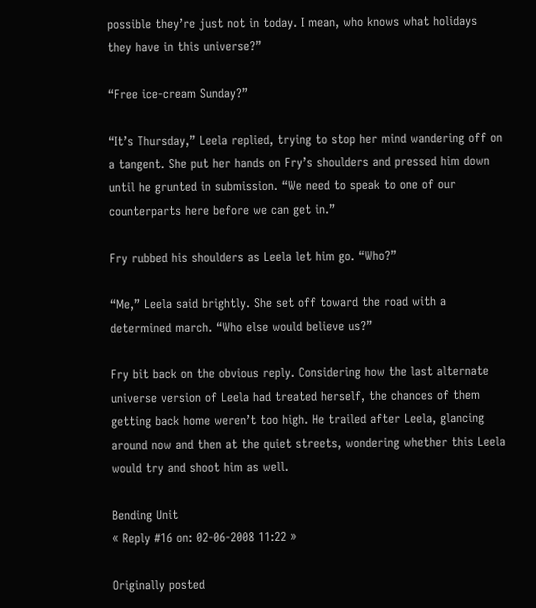possible they’re just not in today. I mean, who knows what holidays they have in this universe?”

“Free ice-cream Sunday?”

“It’s Thursday,” Leela replied, trying to stop her mind wandering off on a tangent. She put her hands on Fry’s shoulders and pressed him down until he grunted in submission. “We need to speak to one of our counterparts here before we can get in.”

Fry rubbed his shoulders as Leela let him go. “Who?”

“Me,” Leela said brightly. She set off toward the road with a determined march. “Who else would believe us?”

Fry bit back on the obvious reply. Considering how the last alternate universe version of Leela had treated herself, the chances of them getting back home weren’t too high. He trailed after Leela, glancing around now and then at the quiet streets, wondering whether this Leela would try and shoot him as well.

Bending Unit
« Reply #16 on: 02-06-2008 11:22 »

Originally posted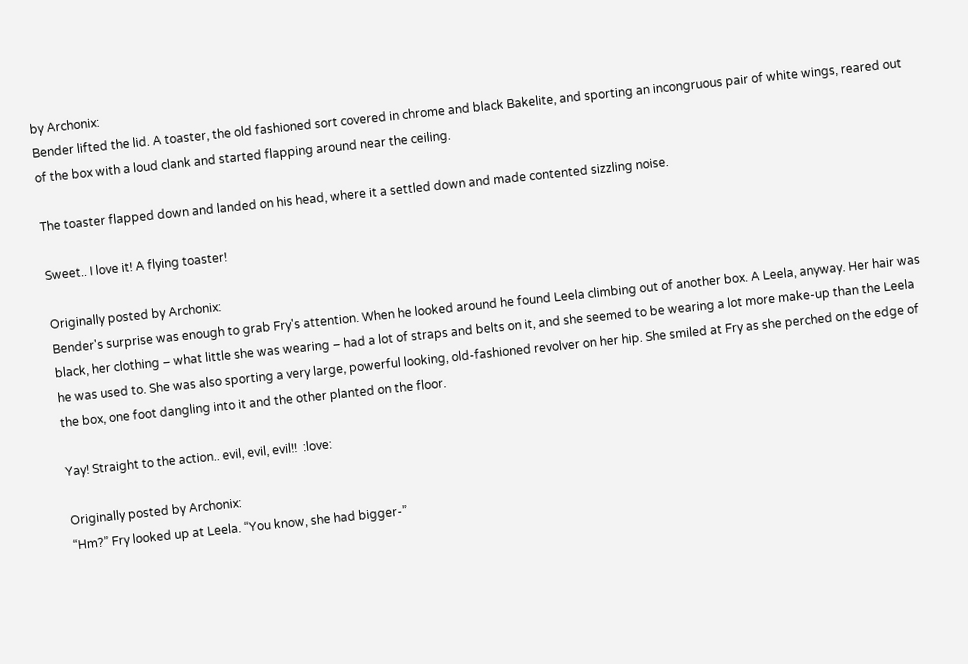by Archonix:
Bender lifted the lid. A toaster, the old fashioned sort covered in chrome and black Bakelite, and sporting an incongruous pair of white wings, reared out of the box with a loud clank and started flapping around near the ceiling.

The toaster flapped down and landed on his head, where it a settled down and made contented sizzling noise.

Sweet.. I love it! A flying toaster!

Originally posted by Archonix:
Bender's surprise was enough to grab Fry's attention. When he looked around he found Leela climbing out of another box. A Leela, anyway. Her hair was black, her clothing – what little she was wearing – had a lot of straps and belts on it, and she seemed to be wearing a lot more make-up than the Leela he was used to. She was also sporting a very large, powerful looking, old-fashioned revolver on her hip. She smiled at Fry as she perched on the edge of the box, one foot dangling into it and the other planted on the floor.

Yay! Straight to the action.. evil, evil, evil!!  :love:

Originally posted by Archonix:
“Hm?” Fry looked up at Leela. “You know, she had bigger-”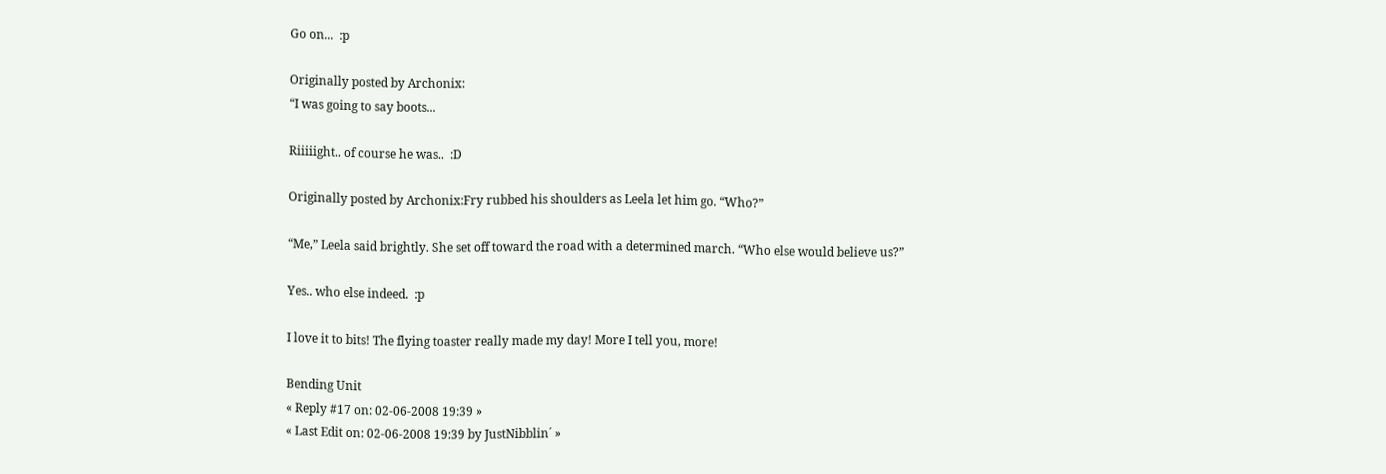Go on...  :p

Originally posted by Archonix:
“I was going to say boots...

Riiiiight.. of course he was..  :D

Originally posted by Archonix:Fry rubbed his shoulders as Leela let him go. “Who?”

“Me,” Leela said brightly. She set off toward the road with a determined march. “Who else would believe us?”

Yes.. who else indeed.  :p

I love it to bits! The flying toaster really made my day! More I tell you, more!

Bending Unit
« Reply #17 on: 02-06-2008 19:39 »
« Last Edit on: 02-06-2008 19:39 by JustNibblin´ »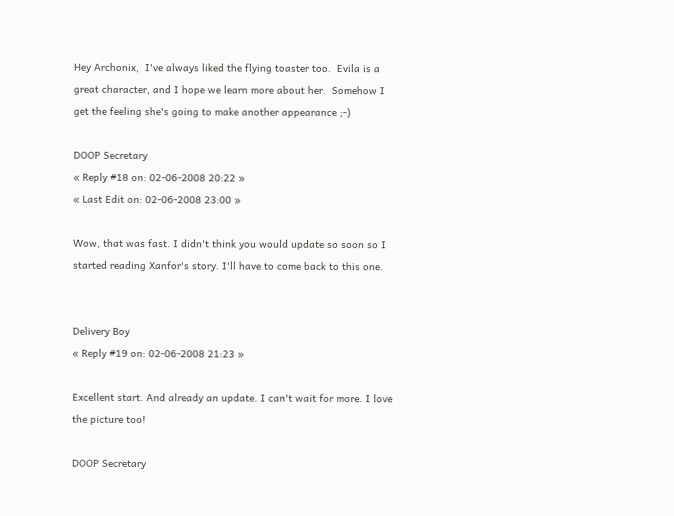Hey Archonix,  I've always liked the flying toaster too.  Evila is a great character, and I hope we learn more about her.  Somehow I get the feeling she's going to make another appearance ;-)

DOOP Secretary
« Reply #18 on: 02-06-2008 20:22 »
« Last Edit on: 02-06-2008 23:00 »

Wow, that was fast. I didn't think you would update so soon so I started reading Xanfor's story. I'll have to come back to this one.


Delivery Boy
« Reply #19 on: 02-06-2008 21:23 »

Excellent start. And already an update. I can't wait for more. I love the picture too!

DOOP Secretary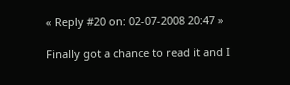« Reply #20 on: 02-07-2008 20:47 »

Finally got a chance to read it and I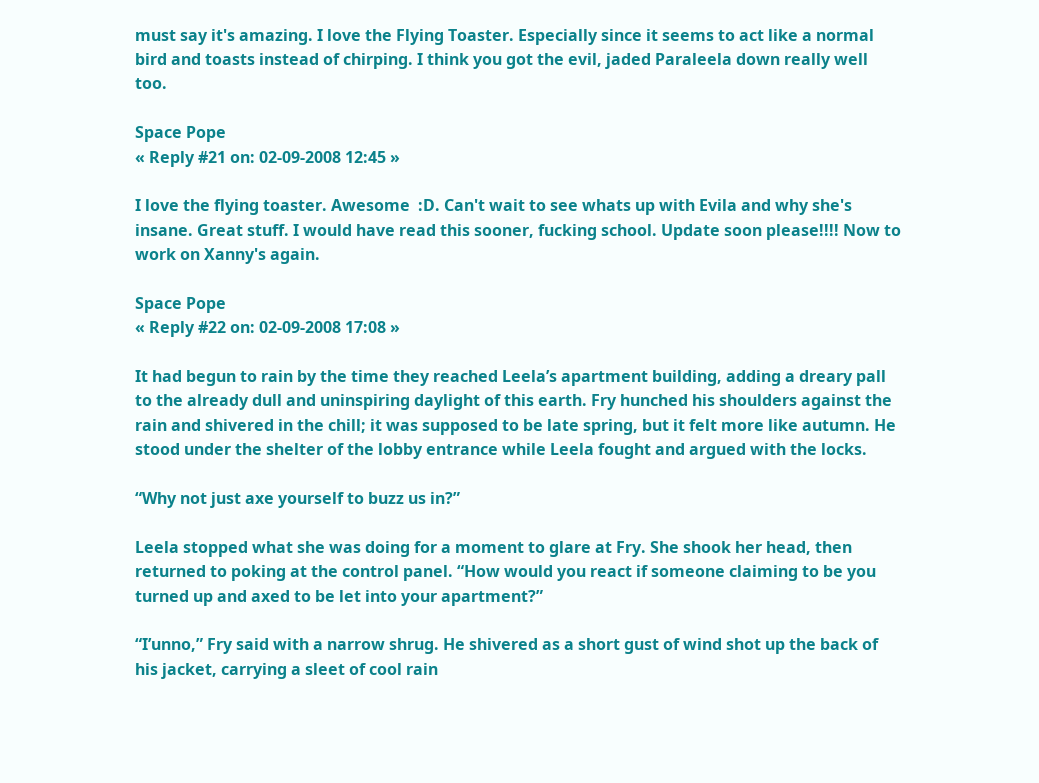must say it's amazing. I love the Flying Toaster. Especially since it seems to act like a normal bird and toasts instead of chirping. I think you got the evil, jaded Paraleela down really well too.

Space Pope
« Reply #21 on: 02-09-2008 12:45 »

I love the flying toaster. Awesome  :D. Can't wait to see whats up with Evila and why she's insane. Great stuff. I would have read this sooner, fucking school. Update soon please!!!! Now to work on Xanny's again.

Space Pope
« Reply #22 on: 02-09-2008 17:08 »

It had begun to rain by the time they reached Leela’s apartment building, adding a dreary pall to the already dull and uninspiring daylight of this earth. Fry hunched his shoulders against the rain and shivered in the chill; it was supposed to be late spring, but it felt more like autumn. He stood under the shelter of the lobby entrance while Leela fought and argued with the locks.

“Why not just axe yourself to buzz us in?”

Leela stopped what she was doing for a moment to glare at Fry. She shook her head, then returned to poking at the control panel. “How would you react if someone claiming to be you turned up and axed to be let into your apartment?”

“I’unno,” Fry said with a narrow shrug. He shivered as a short gust of wind shot up the back of his jacket, carrying a sleet of cool rain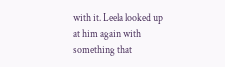with it. Leela looked up at him again with something that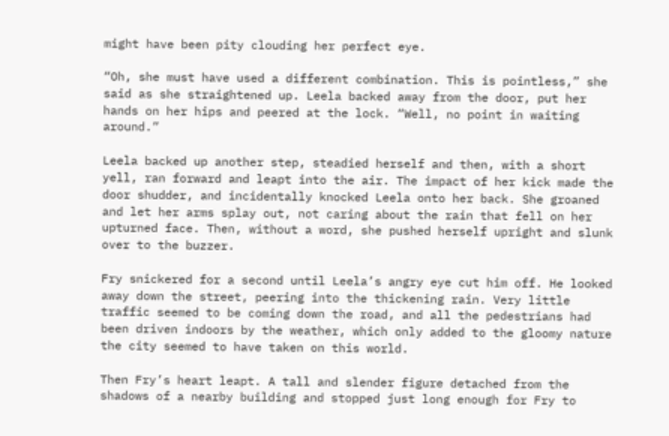might have been pity clouding her perfect eye.

“Oh, she must have used a different combination. This is pointless,” she said as she straightened up. Leela backed away from the door, put her hands on her hips and peered at the lock. “Well, no point in waiting around.”

Leela backed up another step, steadied herself and then, with a short yell, ran forward and leapt into the air. The impact of her kick made the door shudder, and incidentally knocked Leela onto her back. She groaned and let her arms splay out, not caring about the rain that fell on her upturned face. Then, without a word, she pushed herself upright and slunk over to the buzzer.

Fry snickered for a second until Leela’s angry eye cut him off. He looked away down the street, peering into the thickening rain. Very little traffic seemed to be coming down the road, and all the pedestrians had been driven indoors by the weather, which only added to the gloomy nature the city seemed to have taken on this world.

Then Fry’s heart leapt. A tall and slender figure detached from the shadows of a nearby building and stopped just long enough for Fry to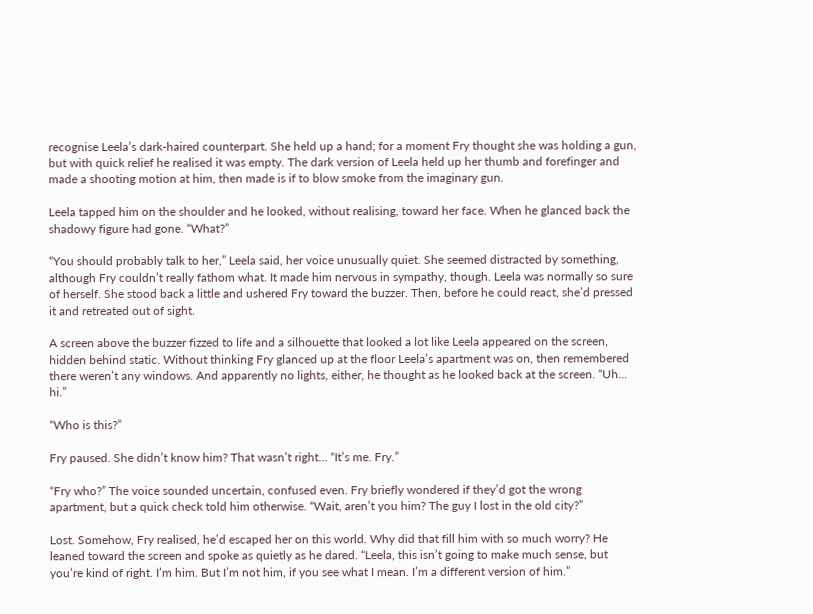recognise Leela’s dark-haired counterpart. She held up a hand; for a moment Fry thought she was holding a gun, but with quick relief he realised it was empty. The dark version of Leela held up her thumb and forefinger and made a shooting motion at him, then made is if to blow smoke from the imaginary gun.

Leela tapped him on the shoulder and he looked, without realising, toward her face. When he glanced back the shadowy figure had gone. “What?”

“You should probably talk to her,” Leela said, her voice unusually quiet. She seemed distracted by something, although Fry couldn’t really fathom what. It made him nervous in sympathy, though. Leela was normally so sure of herself. She stood back a little and ushered Fry toward the buzzer. Then, before he could react, she’d pressed it and retreated out of sight.

A screen above the buzzer fizzed to life and a silhouette that looked a lot like Leela appeared on the screen, hidden behind static. Without thinking Fry glanced up at the floor Leela’s apartment was on, then remembered there weren’t any windows. And apparently no lights, either, he thought as he looked back at the screen. “Uh... hi.”

“Who is this?”

Fry paused. She didn’t know him? That wasn’t right... “It’s me. Fry.”

“Fry who?” The voice sounded uncertain, confused even. Fry briefly wondered if they’d got the wrong apartment, but a quick check told him otherwise. “Wait, aren’t you him? The guy I lost in the old city?”

Lost. Somehow, Fry realised, he’d escaped her on this world. Why did that fill him with so much worry? He leaned toward the screen and spoke as quietly as he dared. “Leela, this isn’t going to make much sense, but you’re kind of right. I’m him. But I’m not him, if you see what I mean. I’m a different version of him.”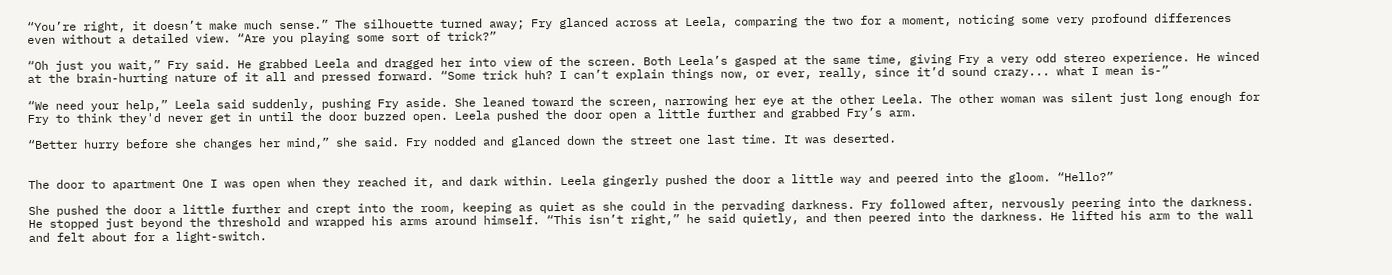“You’re right, it doesn’t make much sense.” The silhouette turned away; Fry glanced across at Leela, comparing the two for a moment, noticing some very profound differences even without a detailed view. “Are you playing some sort of trick?”

“Oh just you wait,” Fry said. He grabbed Leela and dragged her into view of the screen. Both Leela’s gasped at the same time, giving Fry a very odd stereo experience. He winced at the brain-hurting nature of it all and pressed forward. “Some trick huh? I can’t explain things now, or ever, really, since it’d sound crazy... what I mean is-”

“We need your help,” Leela said suddenly, pushing Fry aside. She leaned toward the screen, narrowing her eye at the other Leela. The other woman was silent just long enough for Fry to think they'd never get in until the door buzzed open. Leela pushed the door open a little further and grabbed Fry’s arm.

“Better hurry before she changes her mind,” she said. Fry nodded and glanced down the street one last time. It was deserted.


The door to apartment One I was open when they reached it, and dark within. Leela gingerly pushed the door a little way and peered into the gloom. “Hello?”

She pushed the door a little further and crept into the room, keeping as quiet as she could in the pervading darkness. Fry followed after, nervously peering into the darkness. He stopped just beyond the threshold and wrapped his arms around himself. “This isn’t right,” he said quietly, and then peered into the darkness. He lifted his arm to the wall and felt about for a light-switch.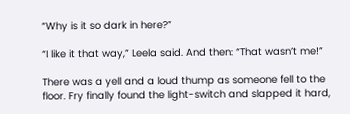“Why is it so dark in here?”

“I like it that way,” Leela said. And then: “That wasn’t me!”

There was a yell and a loud thump as someone fell to the floor. Fry finally found the light-switch and slapped it hard,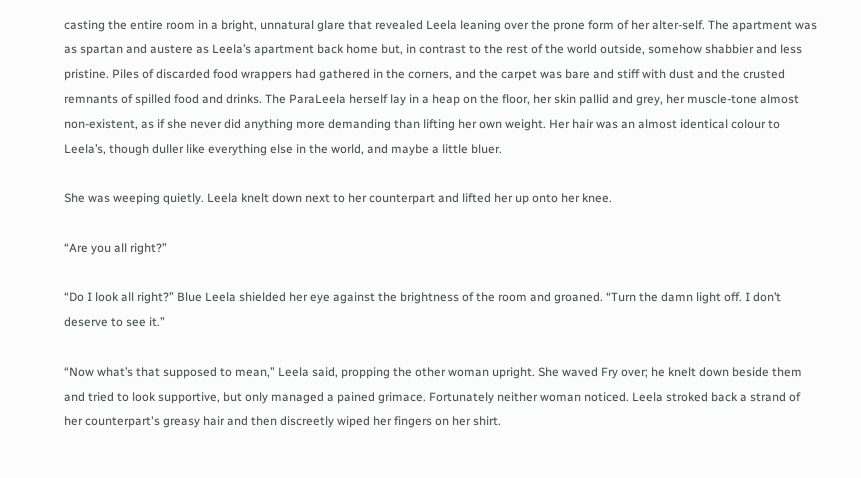casting the entire room in a bright, unnatural glare that revealed Leela leaning over the prone form of her alter-self. The apartment was as spartan and austere as Leela’s apartment back home but, in contrast to the rest of the world outside, somehow shabbier and less pristine. Piles of discarded food wrappers had gathered in the corners, and the carpet was bare and stiff with dust and the crusted remnants of spilled food and drinks. The ParaLeela herself lay in a heap on the floor, her skin pallid and grey, her muscle-tone almost non-existent, as if she never did anything more demanding than lifting her own weight. Her hair was an almost identical colour to Leela’s, though duller like everything else in the world, and maybe a little bluer.

She was weeping quietly. Leela knelt down next to her counterpart and lifted her up onto her knee.

“Are you all right?”

“Do I look all right?” Blue Leela shielded her eye against the brightness of the room and groaned. “Turn the damn light off. I don’t deserve to see it.”

“Now what’s that supposed to mean,” Leela said, propping the other woman upright. She waved Fry over; he knelt down beside them and tried to look supportive, but only managed a pained grimace. Fortunately neither woman noticed. Leela stroked back a strand of her counterpart's greasy hair and then discreetly wiped her fingers on her shirt.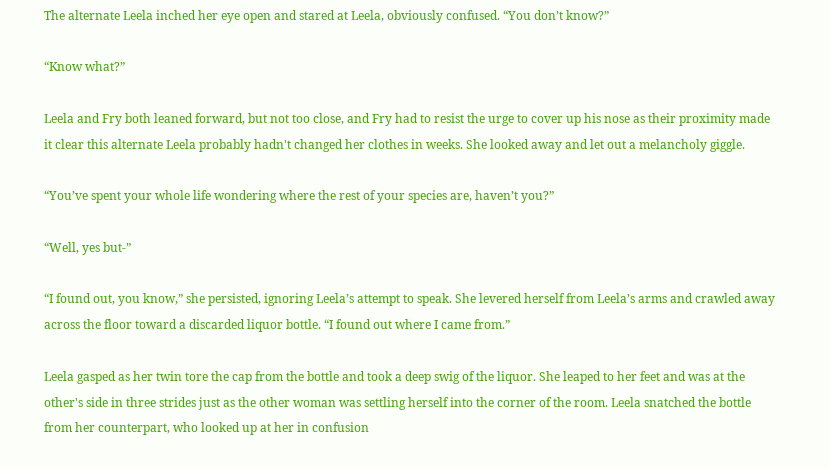The alternate Leela inched her eye open and stared at Leela, obviously confused. “You don’t know?”

“Know what?”

Leela and Fry both leaned forward, but not too close, and Fry had to resist the urge to cover up his nose as their proximity made it clear this alternate Leela probably hadn't changed her clothes in weeks. She looked away and let out a melancholy giggle.

“You’ve spent your whole life wondering where the rest of your species are, haven’t you?”

“Well, yes but-”

“I found out, you know,” she persisted, ignoring Leela’s attempt to speak. She levered herself from Leela’s arms and crawled away across the floor toward a discarded liquor bottle. “I found out where I came from.”

Leela gasped as her twin tore the cap from the bottle and took a deep swig of the liquor. She leaped to her feet and was at the other's side in three strides just as the other woman was settling herself into the corner of the room. Leela snatched the bottle from her counterpart, who looked up at her in confusion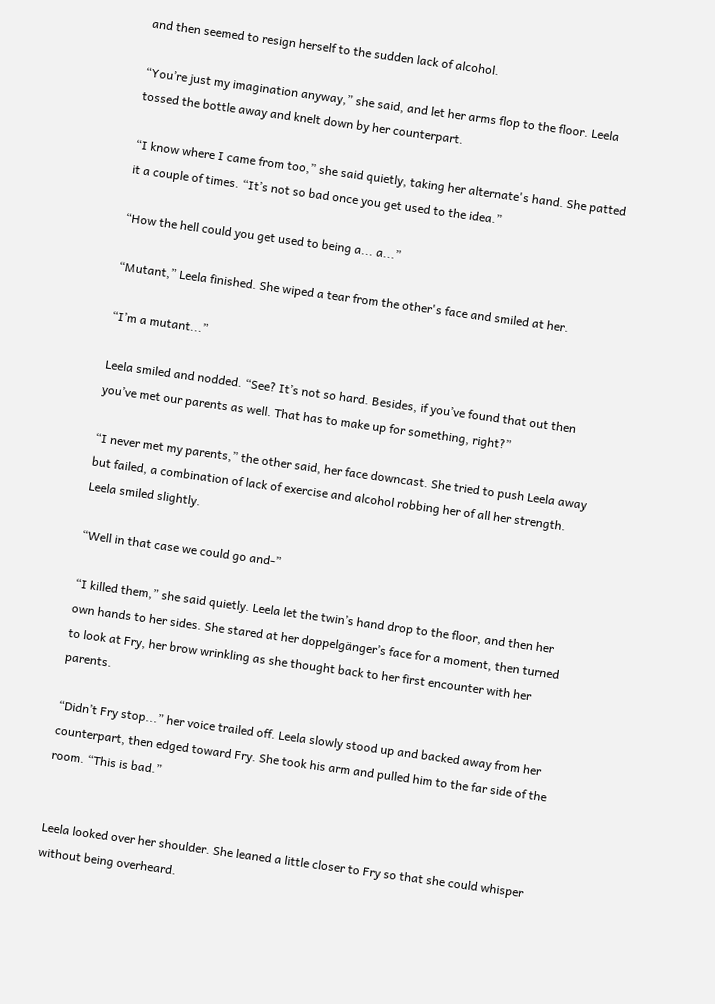and then seemed to resign herself to the sudden lack of alcohol.

“You’re just my imagination anyway,” she said, and let her arms flop to the floor. Leela tossed the bottle away and knelt down by her counterpart.

“I know where I came from too,” she said quietly, taking her alternate's hand. She patted it a couple of times. “It’s not so bad once you get used to the idea.”

“How the hell could you get used to being a... a...”

“Mutant,” Leela finished. She wiped a tear from the other's face and smiled at her.

“I’m a mutant...”

Leela smiled and nodded. “See? It’s not so hard. Besides, if you’ve found that out then you’ve met our parents as well. That has to make up for something, right?”

“I never met my parents,” the other said, her face downcast. She tried to push Leela away but failed, a combination of lack of exercise and alcohol robbing her of all her strength. Leela smiled slightly.

“Well in that case we could go and-”

“I killed them,” she said quietly. Leela let the twin’s hand drop to the floor, and then her own hands to her sides. She stared at her doppelgänger’s face for a moment, then turned to look at Fry, her brow wrinkling as she thought back to her first encounter with her parents.

“Didn’t Fry stop...” her voice trailed off. Leela slowly stood up and backed away from her counterpart, then edged toward Fry. She took his arm and pulled him to the far side of the room. “This is bad.”


Leela looked over her shoulder. She leaned a little closer to Fry so that she could whisper without being overheard.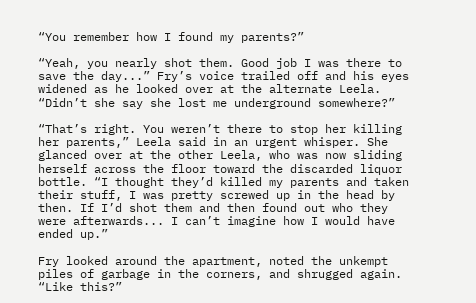“You remember how I found my parents?”

“Yeah, you nearly shot them. Good job I was there to save the day...” Fry’s voice trailed off and his eyes widened as he looked over at the alternate Leela. “Didn’t she say she lost me underground somewhere?”

“That’s right. You weren’t there to stop her killing her parents,” Leela said in an urgent whisper. She glanced over at the other Leela, who was now sliding herself across the floor toward the discarded liquor bottle. “I thought they’d killed my parents and taken their stuff, I was pretty screwed up in the head by then. If I’d shot them and then found out who they were afterwards... I can’t imagine how I would have ended up.”

Fry looked around the apartment, noted the unkempt piles of garbage in the corners, and shrugged again. “Like this?”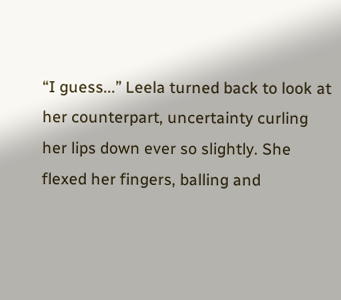“I guess...” Leela turned back to look at her counterpart, uncertainty curling her lips down ever so slightly. She flexed her fingers, balling and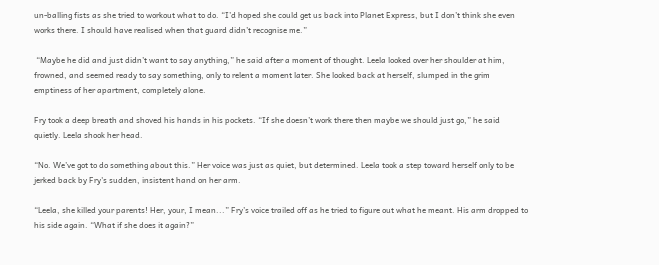un-balling fists as she tried to workout what to do. “I’d hoped she could get us back into Planet Express, but I don’t think she even works there. I should have realised when that guard didn’t recognise me.”

 “Maybe he did and just didn’t want to say anything,” he said after a moment of thought. Leela looked over her shoulder at him, frowned, and seemed ready to say something, only to relent a moment later. She looked back at herself, slumped in the grim emptiness of her apartment, completely alone.

Fry took a deep breath and shoved his hands in his pockets. “If she doesn’t work there then maybe we should just go,” he said quietly. Leela shook her head.

“No. We’ve got to do something about this.” Her voice was just as quiet, but determined. Leela took a step toward herself only to be jerked back by Fry's sudden, insistent hand on her arm.

“Leela, she killed your parents! Her, your, I mean...” Fry’s voice trailed off as he tried to figure out what he meant. His arm dropped to his side again. “What if she does it again?”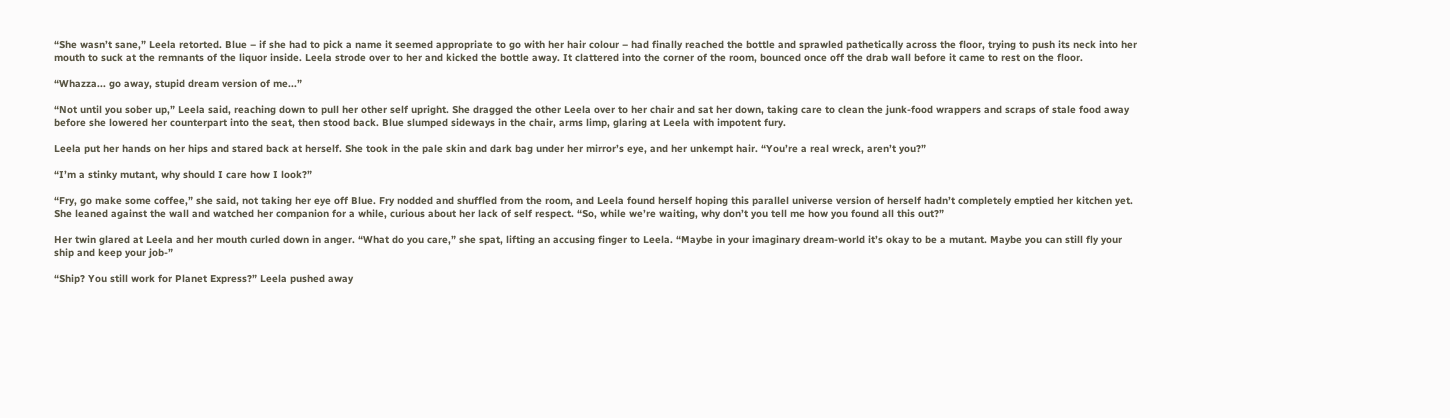“She wasn’t sane,” Leela retorted. Blue – if she had to pick a name it seemed appropriate to go with her hair colour – had finally reached the bottle and sprawled pathetically across the floor, trying to push its neck into her mouth to suck at the remnants of the liquor inside. Leela strode over to her and kicked the bottle away. It clattered into the corner of the room, bounced once off the drab wall before it came to rest on the floor.

“Whazza... go away, stupid dream version of me...”

“Not until you sober up,” Leela said, reaching down to pull her other self upright. She dragged the other Leela over to her chair and sat her down, taking care to clean the junk-food wrappers and scraps of stale food away before she lowered her counterpart into the seat, then stood back. Blue slumped sideways in the chair, arms limp, glaring at Leela with impotent fury.

Leela put her hands on her hips and stared back at herself. She took in the pale skin and dark bag under her mirror’s eye, and her unkempt hair. “You’re a real wreck, aren’t you?”

“I’m a stinky mutant, why should I care how I look?”

“Fry, go make some coffee,” she said, not taking her eye off Blue. Fry nodded and shuffled from the room, and Leela found herself hoping this parallel universe version of herself hadn’t completely emptied her kitchen yet. She leaned against the wall and watched her companion for a while, curious about her lack of self respect. “So, while we’re waiting, why don’t you tell me how you found all this out?”

Her twin glared at Leela and her mouth curled down in anger. “What do you care,” she spat, lifting an accusing finger to Leela. “Maybe in your imaginary dream-world it’s okay to be a mutant. Maybe you can still fly your ship and keep your job-”

“Ship? You still work for Planet Express?” Leela pushed away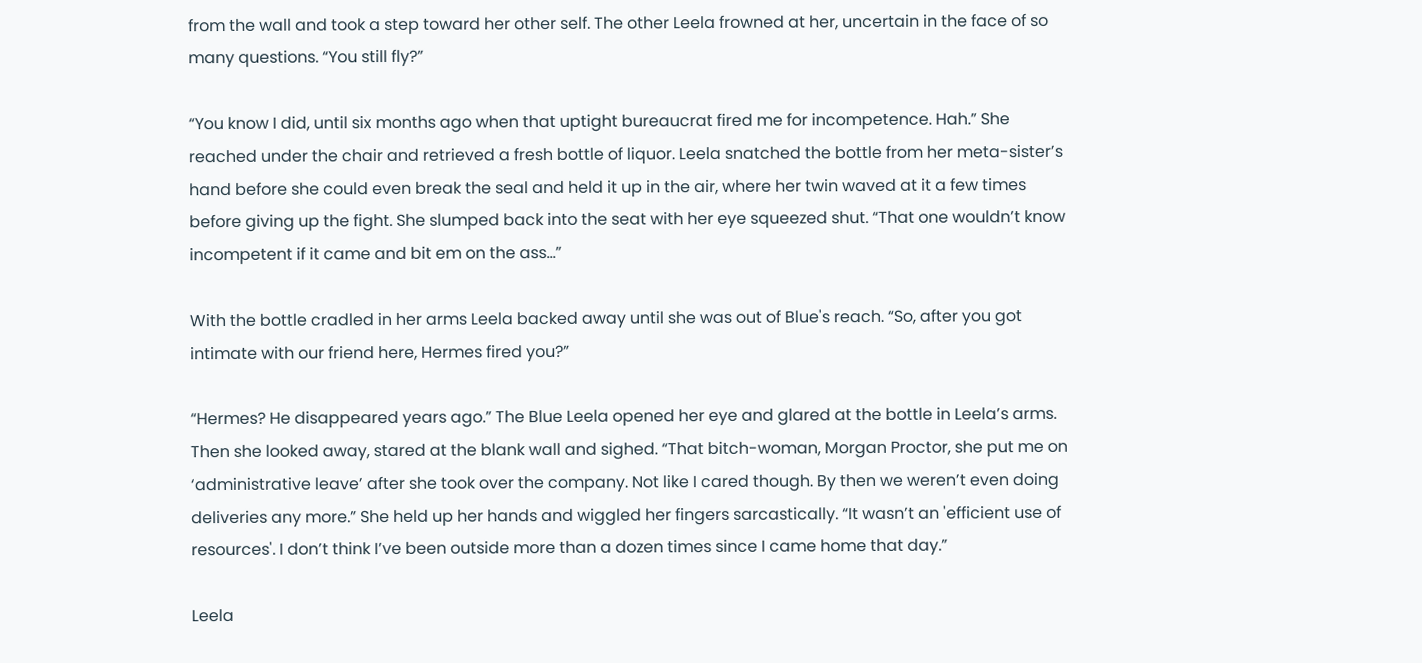from the wall and took a step toward her other self. The other Leela frowned at her, uncertain in the face of so many questions. “You still fly?”

“You know I did, until six months ago when that uptight bureaucrat fired me for incompetence. Hah.” She reached under the chair and retrieved a fresh bottle of liquor. Leela snatched the bottle from her meta-sister’s hand before she could even break the seal and held it up in the air, where her twin waved at it a few times before giving up the fight. She slumped back into the seat with her eye squeezed shut. “That one wouldn’t know incompetent if it came and bit em on the ass...”

With the bottle cradled in her arms Leela backed away until she was out of Blue's reach. “So, after you got intimate with our friend here, Hermes fired you?”

“Hermes? He disappeared years ago.” The Blue Leela opened her eye and glared at the bottle in Leela’s arms. Then she looked away, stared at the blank wall and sighed. “That bitch-woman, Morgan Proctor, she put me on ‘administrative leave’ after she took over the company. Not like I cared though. By then we weren’t even doing deliveries any more.” She held up her hands and wiggled her fingers sarcastically. “It wasn’t an 'efficient use of resources'. I don’t think I’ve been outside more than a dozen times since I came home that day.”

Leela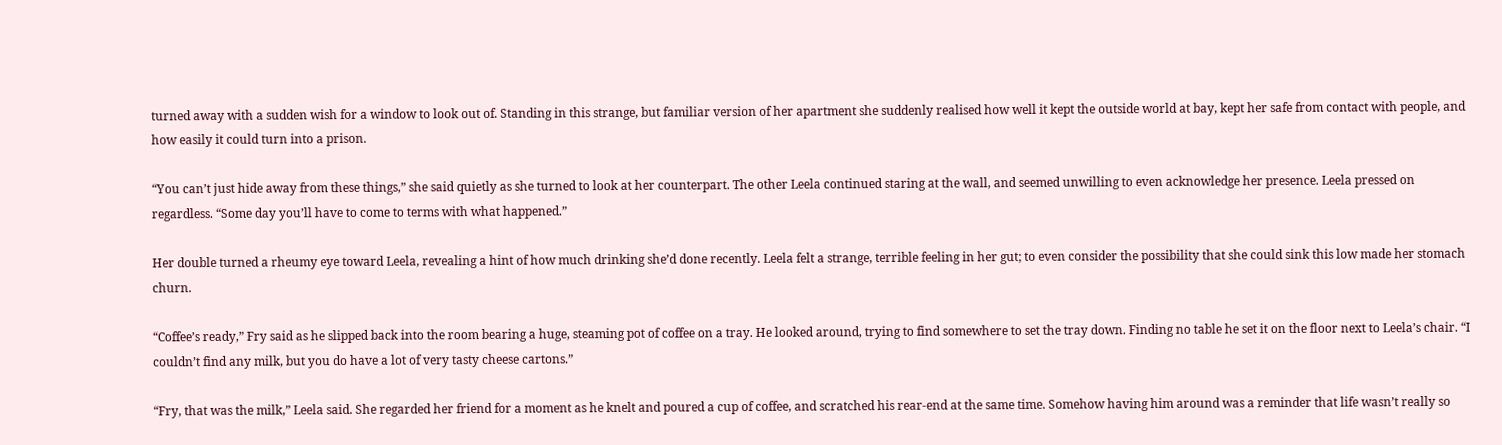turned away with a sudden wish for a window to look out of. Standing in this strange, but familiar version of her apartment she suddenly realised how well it kept the outside world at bay, kept her safe from contact with people, and how easily it could turn into a prison.

“You can’t just hide away from these things,” she said quietly as she turned to look at her counterpart. The other Leela continued staring at the wall, and seemed unwilling to even acknowledge her presence. Leela pressed on regardless. “Some day you’ll have to come to terms with what happened.”

Her double turned a rheumy eye toward Leela, revealing a hint of how much drinking she’d done recently. Leela felt a strange, terrible feeling in her gut; to even consider the possibility that she could sink this low made her stomach churn.

“Coffee’s ready,” Fry said as he slipped back into the room bearing a huge, steaming pot of coffee on a tray. He looked around, trying to find somewhere to set the tray down. Finding no table he set it on the floor next to Leela’s chair. “I couldn’t find any milk, but you do have a lot of very tasty cheese cartons.”

“Fry, that was the milk,” Leela said. She regarded her friend for a moment as he knelt and poured a cup of coffee, and scratched his rear-end at the same time. Somehow having him around was a reminder that life wasn’t really so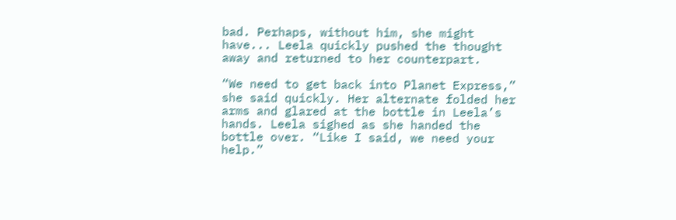bad. Perhaps, without him, she might have... Leela quickly pushed the thought away and returned to her counterpart.

“We need to get back into Planet Express,” she said quickly. Her alternate folded her arms and glared at the bottle in Leela’s hands. Leela sighed as she handed the bottle over. “Like I said, we need your help.”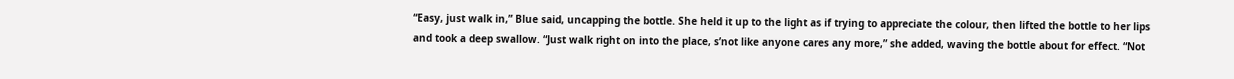“Easy, just walk in,” Blue said, uncapping the bottle. She held it up to the light as if trying to appreciate the colour, then lifted the bottle to her lips and took a deep swallow. “Just walk right on into the place, s’not like anyone cares any more,” she added, waving the bottle about for effect. “Not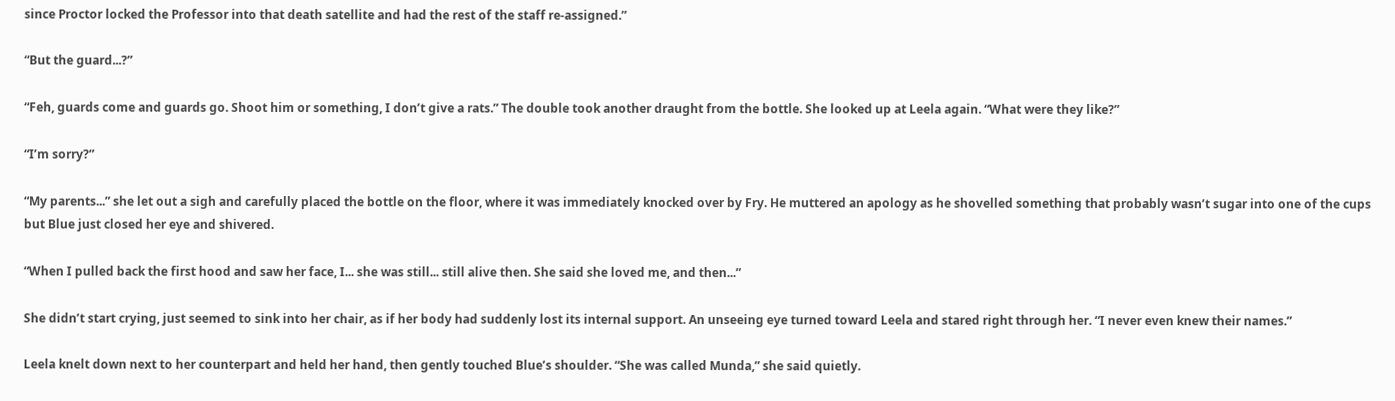since Proctor locked the Professor into that death satellite and had the rest of the staff re-assigned.”

“But the guard...?”

“Feh, guards come and guards go. Shoot him or something, I don’t give a rats.” The double took another draught from the bottle. She looked up at Leela again. “What were they like?”

“I’m sorry?”

“My parents...” she let out a sigh and carefully placed the bottle on the floor, where it was immediately knocked over by Fry. He muttered an apology as he shovelled something that probably wasn’t sugar into one of the cups but Blue just closed her eye and shivered.

“When I pulled back the first hood and saw her face, I... she was still... still alive then. She said she loved me, and then...”

She didn’t start crying, just seemed to sink into her chair, as if her body had suddenly lost its internal support. An unseeing eye turned toward Leela and stared right through her. “I never even knew their names.”

Leela knelt down next to her counterpart and held her hand, then gently touched Blue’s shoulder. “She was called Munda,” she said quietly.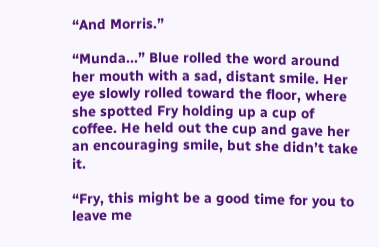“And Morris.”

“Munda...” Blue rolled the word around her mouth with a sad, distant smile. Her eye slowly rolled toward the floor, where she spotted Fry holding up a cup of coffee. He held out the cup and gave her an encouraging smile, but she didn’t take it.

“Fry, this might be a good time for you to leave me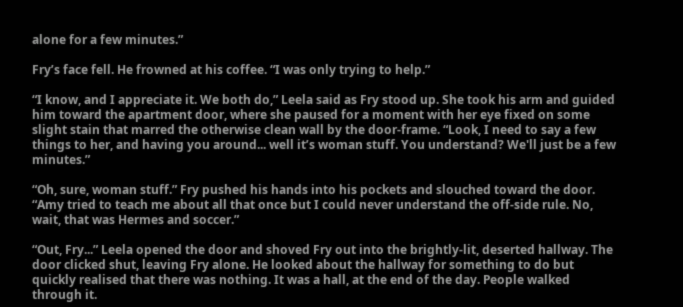alone for a few minutes.”

Fry’s face fell. He frowned at his coffee. “I was only trying to help.”

“I know, and I appreciate it. We both do,” Leela said as Fry stood up. She took his arm and guided him toward the apartment door, where she paused for a moment with her eye fixed on some slight stain that marred the otherwise clean wall by the door-frame. “Look, I need to say a few things to her, and having you around... well it’s woman stuff. You understand? We'll just be a few minutes.”

“Oh, sure, woman stuff.” Fry pushed his hands into his pockets and slouched toward the door. “Amy tried to teach me about all that once but I could never understand the off-side rule. No, wait, that was Hermes and soccer.”

“Out, Fry...” Leela opened the door and shoved Fry out into the brightly-lit, deserted hallway. The door clicked shut, leaving Fry alone. He looked about the hallway for something to do but quickly realised that there was nothing. It was a hall, at the end of the day. People walked through it.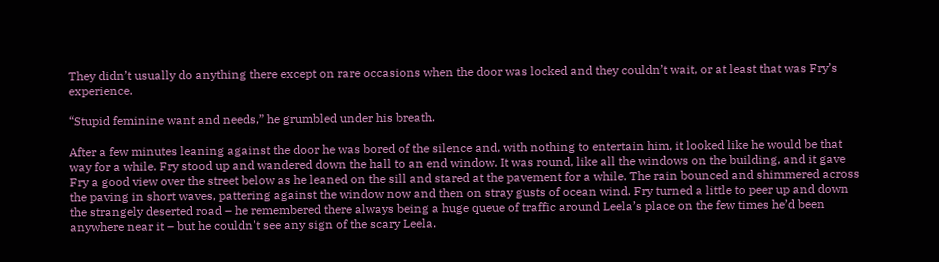They didn’t usually do anything there except on rare occasions when the door was locked and they couldn’t wait, or at least that was Fry’s experience.

“Stupid feminine want and needs,” he grumbled under his breath.

After a few minutes leaning against the door he was bored of the silence and, with nothing to entertain him, it looked like he would be that way for a while. Fry stood up and wandered down the hall to an end window. It was round, like all the windows on the building, and it gave Fry a good view over the street below as he leaned on the sill and stared at the pavement for a while. The rain bounced and shimmered across the paving in short waves, pattering against the window now and then on stray gusts of ocean wind. Fry turned a little to peer up and down the strangely deserted road – he remembered there always being a huge queue of traffic around Leela’s place on the few times he’d been anywhere near it – but he couldn't see any sign of the scary Leela.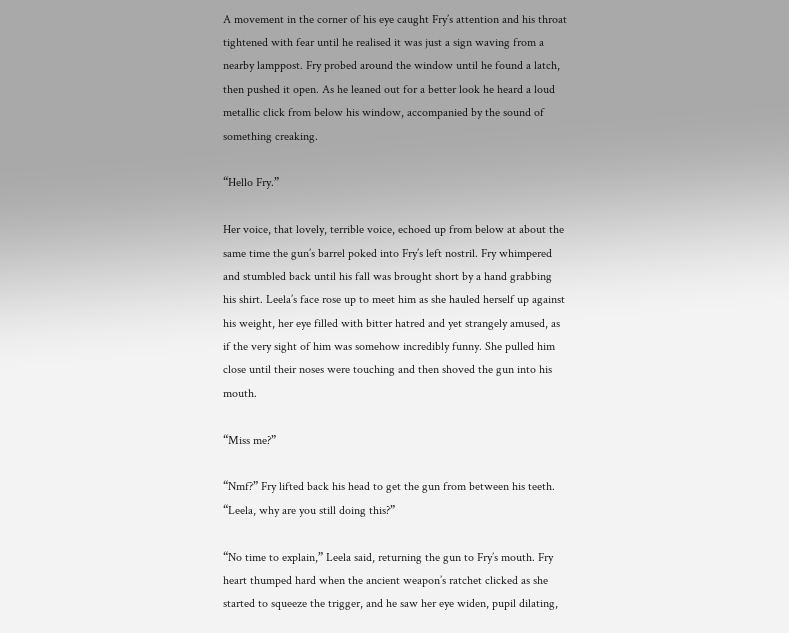A movement in the corner of his eye caught Fry’s attention and his throat tightened with fear until he realised it was just a sign waving from a nearby lamppost. Fry probed around the window until he found a latch, then pushed it open. As he leaned out for a better look he heard a loud metallic click from below his window, accompanied by the sound of something creaking.

“Hello Fry.”

Her voice, that lovely, terrible voice, echoed up from below at about the same time the gun’s barrel poked into Fry’s left nostril. Fry whimpered and stumbled back until his fall was brought short by a hand grabbing his shirt. Leela’s face rose up to meet him as she hauled herself up against his weight, her eye filled with bitter hatred and yet strangely amused, as if the very sight of him was somehow incredibly funny. She pulled him close until their noses were touching and then shoved the gun into his mouth.

“Miss me?”

“Nmf?” Fry lifted back his head to get the gun from between his teeth. “Leela, why are you still doing this?”

“No time to explain,” Leela said, returning the gun to Fry’s mouth. Fry heart thumped hard when the ancient weapon’s ratchet clicked as she started to squeeze the trigger, and he saw her eye widen, pupil dilating,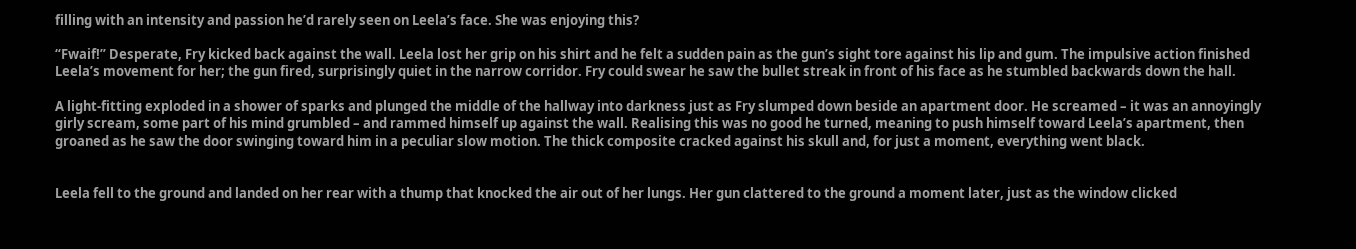filling with an intensity and passion he’d rarely seen on Leela’s face. She was enjoying this?

“Fwaif!” Desperate, Fry kicked back against the wall. Leela lost her grip on his shirt and he felt a sudden pain as the gun’s sight tore against his lip and gum. The impulsive action finished Leela’s movement for her; the gun fired, surprisingly quiet in the narrow corridor. Fry could swear he saw the bullet streak in front of his face as he stumbled backwards down the hall.

A light-fitting exploded in a shower of sparks and plunged the middle of the hallway into darkness just as Fry slumped down beside an apartment door. He screamed – it was an annoyingly girly scream, some part of his mind grumbled – and rammed himself up against the wall. Realising this was no good he turned, meaning to push himself toward Leela’s apartment, then groaned as he saw the door swinging toward him in a peculiar slow motion. The thick composite cracked against his skull and, for just a moment, everything went black.


Leela fell to the ground and landed on her rear with a thump that knocked the air out of her lungs. Her gun clattered to the ground a moment later, just as the window clicked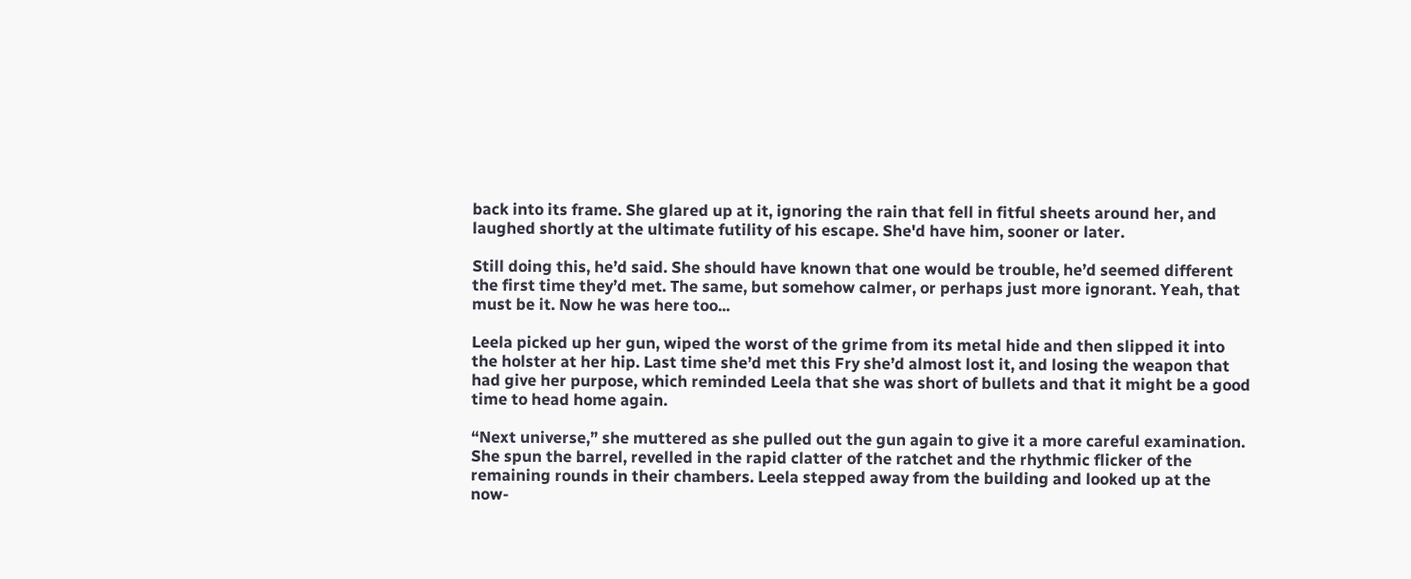back into its frame. She glared up at it, ignoring the rain that fell in fitful sheets around her, and laughed shortly at the ultimate futility of his escape. She'd have him, sooner or later.

Still doing this, he’d said. She should have known that one would be trouble, he’d seemed different the first time they’d met. The same, but somehow calmer, or perhaps just more ignorant. Yeah, that must be it. Now he was here too...

Leela picked up her gun, wiped the worst of the grime from its metal hide and then slipped it into the holster at her hip. Last time she’d met this Fry she’d almost lost it, and losing the weapon that had give her purpose, which reminded Leela that she was short of bullets and that it might be a good time to head home again.

“Next universe,” she muttered as she pulled out the gun again to give it a more careful examination. She spun the barrel, revelled in the rapid clatter of the ratchet and the rhythmic flicker of the remaining rounds in their chambers. Leela stepped away from the building and looked up at the now-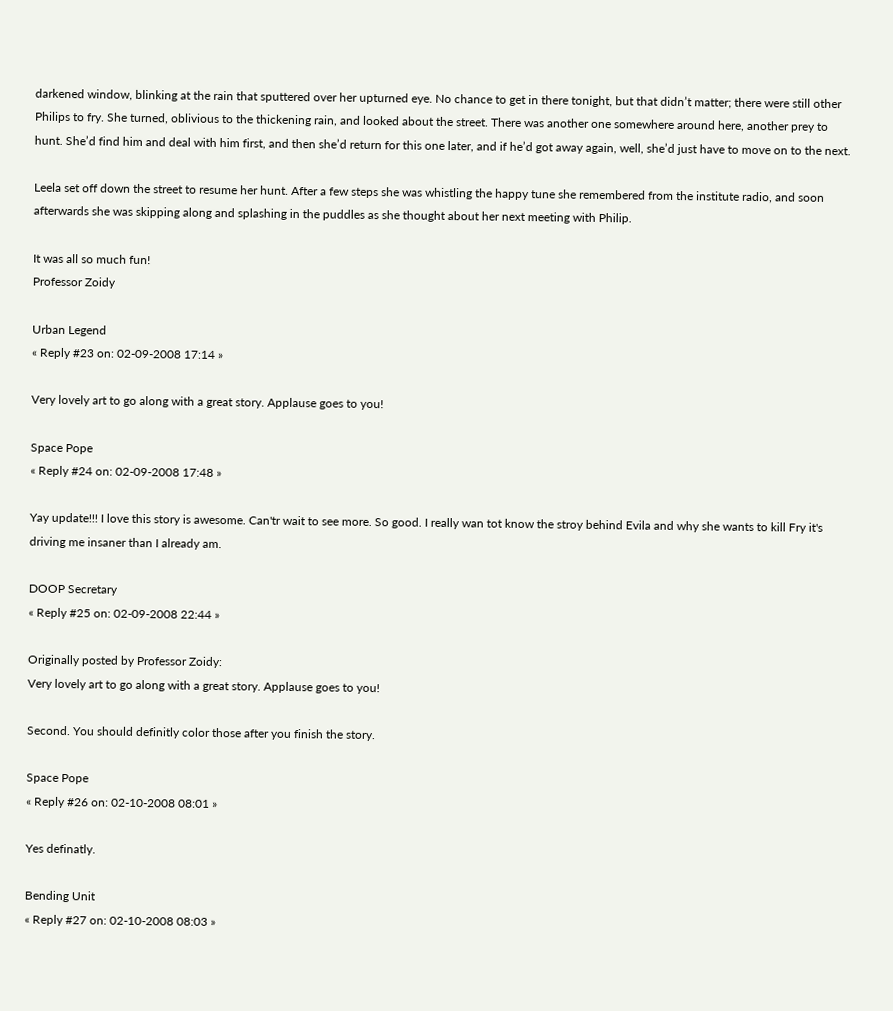darkened window, blinking at the rain that sputtered over her upturned eye. No chance to get in there tonight, but that didn’t matter; there were still other Philips to fry. She turned, oblivious to the thickening rain, and looked about the street. There was another one somewhere around here, another prey to hunt. She’d find him and deal with him first, and then she’d return for this one later, and if he’d got away again, well, she’d just have to move on to the next.

Leela set off down the street to resume her hunt. After a few steps she was whistling the happy tune she remembered from the institute radio, and soon afterwards she was skipping along and splashing in the puddles as she thought about her next meeting with Philip.

It was all so much fun!
Professor Zoidy

Urban Legend
« Reply #23 on: 02-09-2008 17:14 »

Very lovely art to go along with a great story. Applause goes to you!

Space Pope
« Reply #24 on: 02-09-2008 17:48 »

Yay update!!! I love this story is awesome. Can'tr wait to see more. So good. I really wan tot know the stroy behind Evila and why she wants to kill Fry it's driving me insaner than I already am.

DOOP Secretary
« Reply #25 on: 02-09-2008 22:44 »

Originally posted by Professor Zoidy:
Very lovely art to go along with a great story. Applause goes to you!

Second. You should definitly color those after you finish the story.

Space Pope
« Reply #26 on: 02-10-2008 08:01 »

Yes definatly.

Bending Unit
« Reply #27 on: 02-10-2008 08:03 »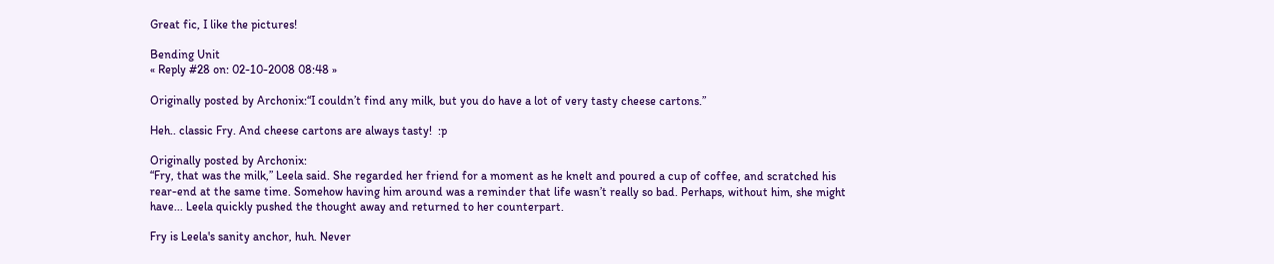Great fic, I like the pictures!

Bending Unit
« Reply #28 on: 02-10-2008 08:48 »

Originally posted by Archonix:“I couldn’t find any milk, but you do have a lot of very tasty cheese cartons.”

Heh.. classic Fry. And cheese cartons are always tasty!  :p

Originally posted by Archonix:
“Fry, that was the milk,” Leela said. She regarded her friend for a moment as he knelt and poured a cup of coffee, and scratched his rear-end at the same time. Somehow having him around was a reminder that life wasn’t really so bad. Perhaps, without him, she might have... Leela quickly pushed the thought away and returned to her counterpart.

Fry is Leela's sanity anchor, huh. Never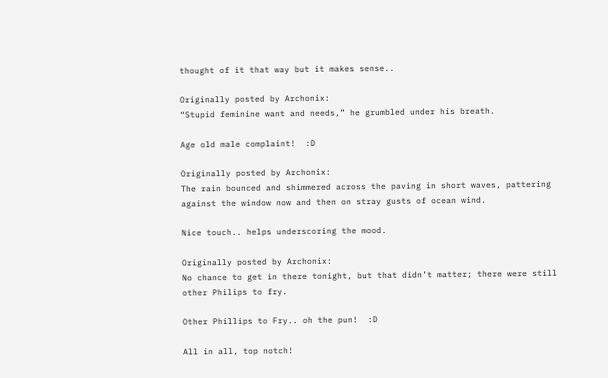thought of it that way but it makes sense..

Originally posted by Archonix:
“Stupid feminine want and needs,” he grumbled under his breath.

Age old male complaint!  :D

Originally posted by Archonix:
The rain bounced and shimmered across the paving in short waves, pattering against the window now and then on stray gusts of ocean wind.

Nice touch.. helps underscoring the mood.

Originally posted by Archonix:
No chance to get in there tonight, but that didn’t matter; there were still other Philips to fry.

Other Phillips to Fry.. oh the pun!  :D

All in all, top notch!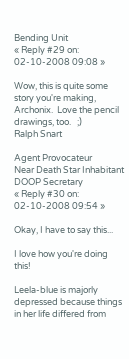Bending Unit
« Reply #29 on: 02-10-2008 09:08 »

Wow, this is quite some story you're making, Archonix.  Love the pencil drawings, too.   ;)
Ralph Snart

Agent Provocateur
Near Death Star Inhabitant
DOOP Secretary
« Reply #30 on: 02-10-2008 09:54 »

Okay, I have to say this...

I love how you're doing this!

Leela-blue is majorly depressed because things in her life differed from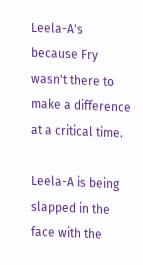Leela-A's because Fry wasn't there to make a difference at a critical time.

Leela-A is being slapped in the face with the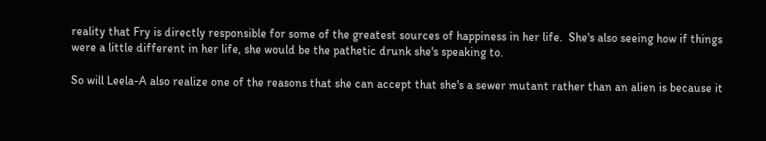reality that Fry is directly responsible for some of the greatest sources of happiness in her life.  She's also seeing how if things were a little different in her life, she would be the pathetic drunk she's speaking to.

So will Leela-A also realize one of the reasons that she can accept that she's a sewer mutant rather than an alien is because it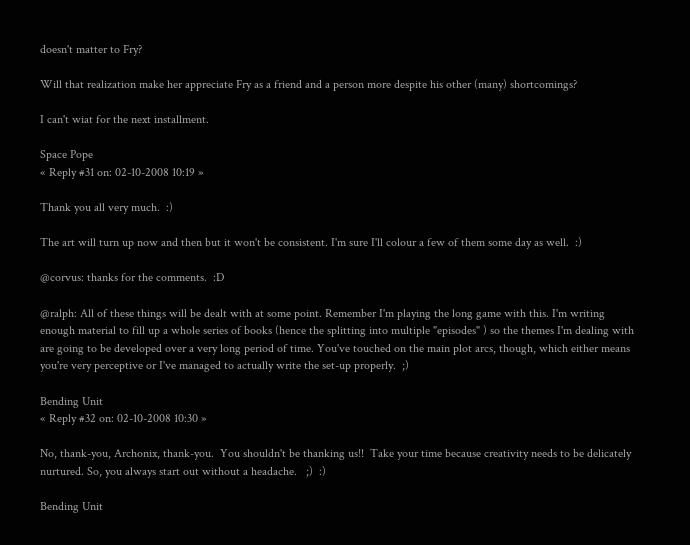doesn't matter to Fry?

Will that realization make her appreciate Fry as a friend and a person more despite his other (many) shortcomings?

I can't wiat for the next installment.

Space Pope
« Reply #31 on: 02-10-2008 10:19 »

Thank you all very much.  :)

The art will turn up now and then but it won't be consistent. I'm sure I'll colour a few of them some day as well.  :)

@corvus: thanks for the comments.  :D

@ralph: All of these things will be dealt with at some point. Remember I'm playing the long game with this. I'm writing enough material to fill up a whole series of books (hence the splitting into multiple "episodes" ) so the themes I'm dealing with are going to be developed over a very long period of time. You've touched on the main plot arcs, though, which either means you're very perceptive or I've managed to actually write the set-up properly.  ;)

Bending Unit
« Reply #32 on: 02-10-2008 10:30 »

No, thank-you, Archonix, thank-you.  You shouldn't be thanking us!!  Take your time because creativity needs to be delicately nurtured. So, you always start out without a headache.   ;)  :)

Bending Unit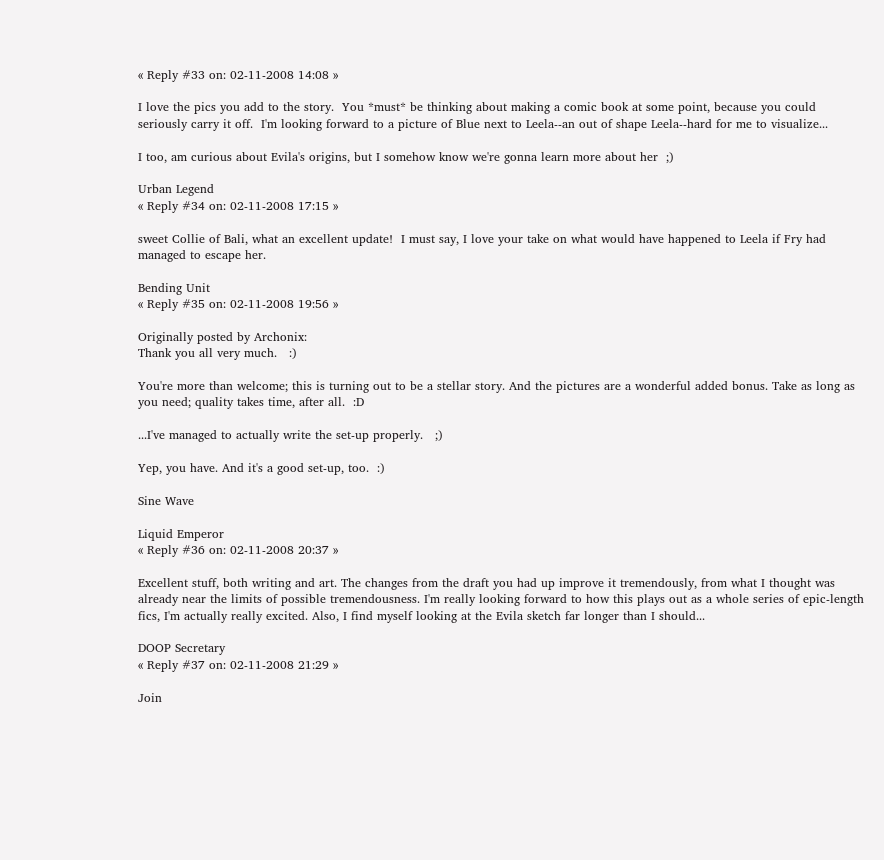« Reply #33 on: 02-11-2008 14:08 »

I love the pics you add to the story.  You *must* be thinking about making a comic book at some point, because you could seriously carry it off.  I'm looking forward to a picture of Blue next to Leela--an out of shape Leela--hard for me to visualize...

I too, am curious about Evila's origins, but I somehow know we're gonna learn more about her  ;)

Urban Legend
« Reply #34 on: 02-11-2008 17:15 »

sweet Collie of Bali, what an excellent update!  I must say, I love your take on what would have happened to Leela if Fry had managed to escape her.

Bending Unit
« Reply #35 on: 02-11-2008 19:56 »

Originally posted by Archonix:
Thank you all very much.   :)

You're more than welcome; this is turning out to be a stellar story. And the pictures are a wonderful added bonus. Take as long as you need; quality takes time, after all.  :D

...I've managed to actually write the set-up properly.   ;)

Yep, you have. And it's a good set-up, too.  :)

Sine Wave

Liquid Emperor
« Reply #36 on: 02-11-2008 20:37 »

Excellent stuff, both writing and art. The changes from the draft you had up improve it tremendously, from what I thought was already near the limits of possible tremendousness. I'm really looking forward to how this plays out as a whole series of epic-length fics, I'm actually really excited. Also, I find myself looking at the Evila sketch far longer than I should...

DOOP Secretary
« Reply #37 on: 02-11-2008 21:29 »

Join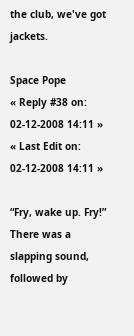the club, we've got jackets.

Space Pope
« Reply #38 on: 02-12-2008 14:11 »
« Last Edit on: 02-12-2008 14:11 »

“Fry, wake up. Fry!” There was a slapping sound, followed by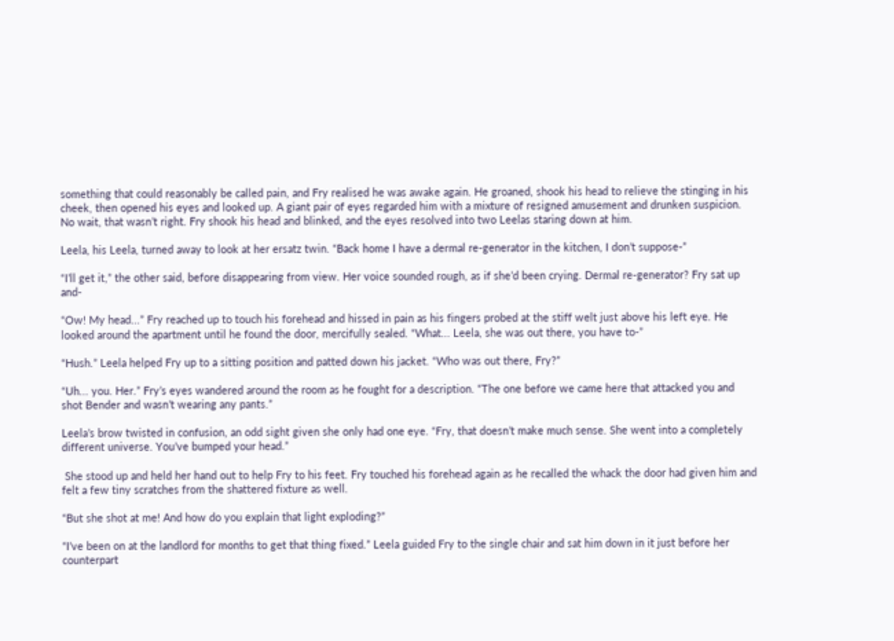something that could reasonably be called pain, and Fry realised he was awake again. He groaned, shook his head to relieve the stinging in his cheek, then opened his eyes and looked up. A giant pair of eyes regarded him with a mixture of resigned amusement and drunken suspicion. No wait, that wasn’t right. Fry shook his head and blinked, and the eyes resolved into two Leelas staring down at him.

Leela, his Leela, turned away to look at her ersatz twin. “Back home I have a dermal re-generator in the kitchen, I don’t suppose-”

“I’ll get it,” the other said, before disappearing from view. Her voice sounded rough, as if she’d been crying. Dermal re-generator? Fry sat up and-

“Ow! My head...” Fry reached up to touch his forehead and hissed in pain as his fingers probed at the stiff welt just above his left eye. He looked around the apartment until he found the door, mercifully sealed. “What... Leela, she was out there, you have to-”

“Hush.” Leela helped Fry up to a sitting position and patted down his jacket. “Who was out there, Fry?”

“Uh... you. Her.” Fry’s eyes wandered around the room as he fought for a description. “The one before we came here that attacked you and shot Bender and wasn’t wearing any pants.”

Leela’s brow twisted in confusion, an odd sight given she only had one eye. “Fry, that doesn’t make much sense. She went into a completely different universe. You’ve bumped your head.”

 She stood up and held her hand out to help Fry to his feet. Fry touched his forehead again as he recalled the whack the door had given him and felt a few tiny scratches from the shattered fixture as well.

“But she shot at me! And how do you explain that light exploding?”

“I’ve been on at the landlord for months to get that thing fixed.” Leela guided Fry to the single chair and sat him down in it just before her counterpart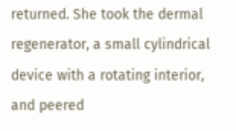returned. She took the dermal regenerator, a small cylindrical device with a rotating interior, and peered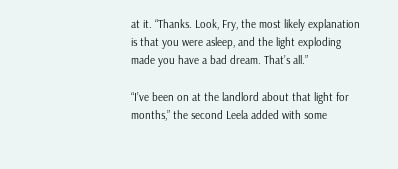at it. “Thanks. Look, Fry, the most likely explanation is that you were asleep, and the light exploding made you have a bad dream. That’s all.”

“I’ve been on at the landlord about that light for months,” the second Leela added with some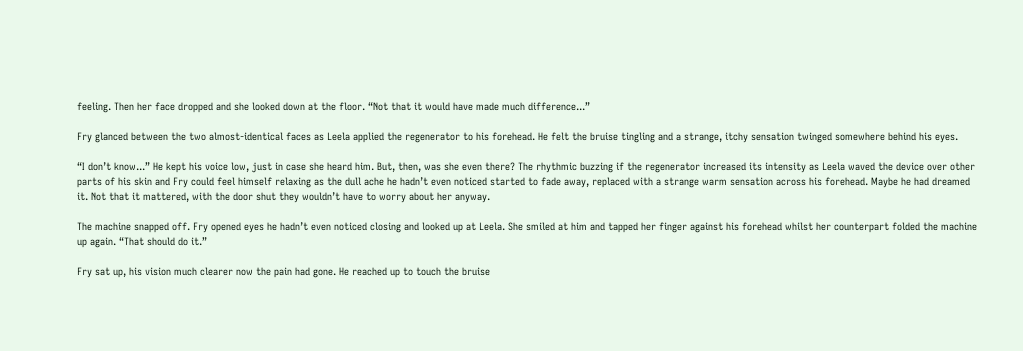feeling. Then her face dropped and she looked down at the floor. “Not that it would have made much difference...”

Fry glanced between the two almost-identical faces as Leela applied the regenerator to his forehead. He felt the bruise tingling and a strange, itchy sensation twinged somewhere behind his eyes.

“I don’t know...” He kept his voice low, just in case she heard him. But, then, was she even there? The rhythmic buzzing if the regenerator increased its intensity as Leela waved the device over other parts of his skin and Fry could feel himself relaxing as the dull ache he hadn’t even noticed started to fade away, replaced with a strange warm sensation across his forehead. Maybe he had dreamed it. Not that it mattered, with the door shut they wouldn’t have to worry about her anyway.

The machine snapped off. Fry opened eyes he hadn’t even noticed closing and looked up at Leela. She smiled at him and tapped her finger against his forehead whilst her counterpart folded the machine up again. “That should do it.”

Fry sat up, his vision much clearer now the pain had gone. He reached up to touch the bruise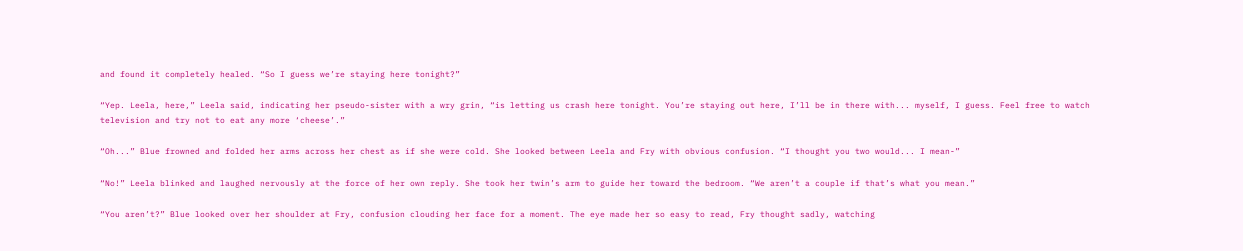and found it completely healed. “So I guess we’re staying here tonight?”

“Yep. Leela, here,” Leela said, indicating her pseudo-sister with a wry grin, “is letting us crash here tonight. You’re staying out here, I’ll be in there with... myself, I guess. Feel free to watch television and try not to eat any more ‘cheese’.”

“Oh...” Blue frowned and folded her arms across her chest as if she were cold. She looked between Leela and Fry with obvious confusion. “I thought you two would... I mean-”

“No!” Leela blinked and laughed nervously at the force of her own reply. She took her twin’s arm to guide her toward the bedroom. “We aren’t a couple if that’s what you mean.”

“You aren’t?” Blue looked over her shoulder at Fry, confusion clouding her face for a moment. The eye made her so easy to read, Fry thought sadly, watching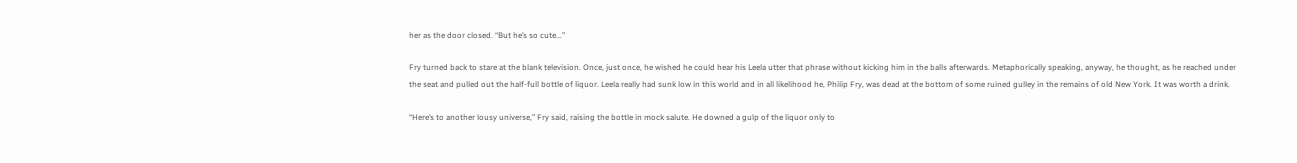her as the door closed. “But he’s so cute...”

Fry turned back to stare at the blank television. Once, just once, he wished he could hear his Leela utter that phrase without kicking him in the balls afterwards. Metaphorically speaking, anyway, he thought, as he reached under the seat and pulled out the half-full bottle of liquor. Leela really had sunk low in this world and in all likelihood he, Philip Fry, was dead at the bottom of some ruined gulley in the remains of old New York. It was worth a drink.

“Here’s to another lousy universe,” Fry said, raising the bottle in mock salute. He downed a gulp of the liquor only to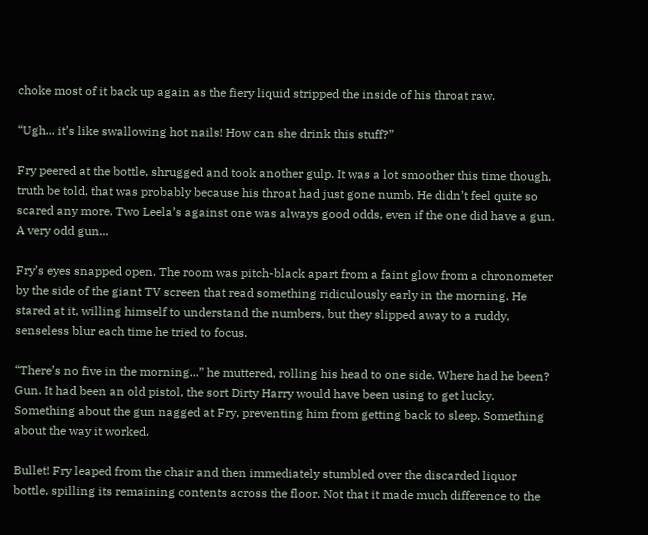choke most of it back up again as the fiery liquid stripped the inside of his throat raw.

“Ugh... it’s like swallowing hot nails! How can she drink this stuff?”

Fry peered at the bottle, shrugged and took another gulp. It was a lot smoother this time though, truth be told, that was probably because his throat had just gone numb. He didn’t feel quite so scared any more. Two Leela’s against one was always good odds, even if the one did have a gun. A very odd gun...

Fry’s eyes snapped open. The room was pitch-black apart from a faint glow from a chronometer by the side of the giant TV screen that read something ridiculously early in the morning. He stared at it, willing himself to understand the numbers, but they slipped away to a ruddy, senseless blur each time he tried to focus.

“There’s no five in the morning...” he muttered, rolling his head to one side. Where had he been? Gun. It had been an old pistol, the sort Dirty Harry would have been using to get lucky. Something about the gun nagged at Fry, preventing him from getting back to sleep. Something about the way it worked.

Bullet! Fry leaped from the chair and then immediately stumbled over the discarded liquor bottle, spilling its remaining contents across the floor. Not that it made much difference to the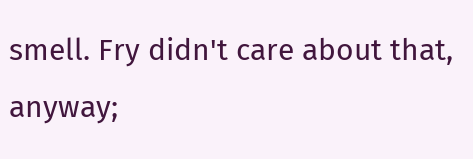smell. Fry didn't care about that, anyway;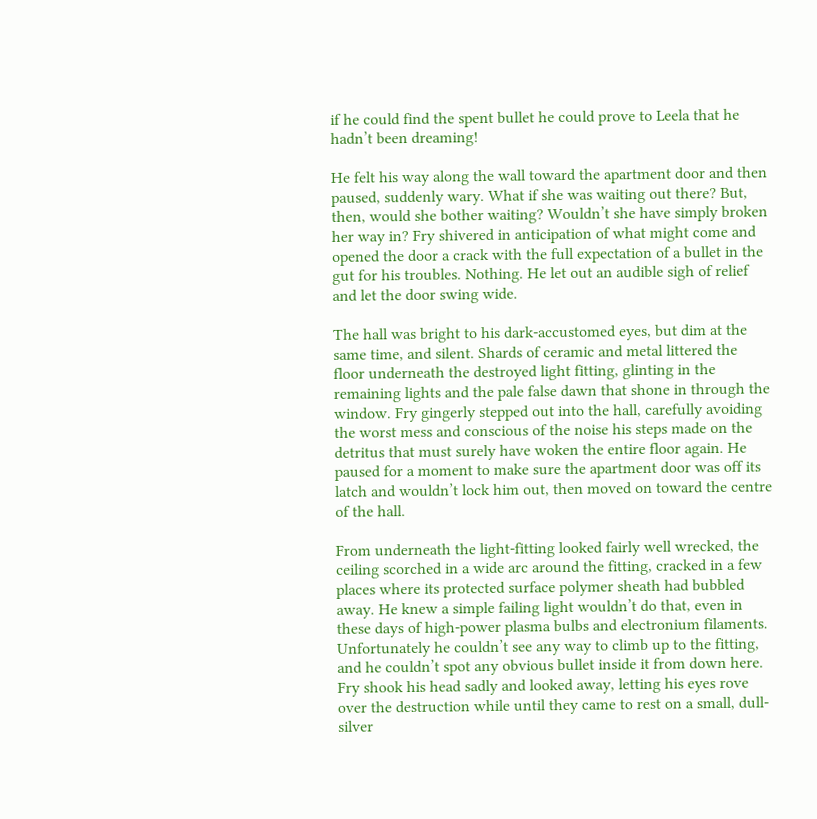if he could find the spent bullet he could prove to Leela that he hadn’t been dreaming!

He felt his way along the wall toward the apartment door and then paused, suddenly wary. What if she was waiting out there? But, then, would she bother waiting? Wouldn’t she have simply broken her way in? Fry shivered in anticipation of what might come and opened the door a crack with the full expectation of a bullet in the gut for his troubles. Nothing. He let out an audible sigh of relief and let the door swing wide.

The hall was bright to his dark-accustomed eyes, but dim at the same time, and silent. Shards of ceramic and metal littered the floor underneath the destroyed light fitting, glinting in the remaining lights and the pale false dawn that shone in through the window. Fry gingerly stepped out into the hall, carefully avoiding the worst mess and conscious of the noise his steps made on the detritus that must surely have woken the entire floor again. He paused for a moment to make sure the apartment door was off its latch and wouldn’t lock him out, then moved on toward the centre of the hall.

From underneath the light-fitting looked fairly well wrecked, the ceiling scorched in a wide arc around the fitting, cracked in a few places where its protected surface polymer sheath had bubbled away. He knew a simple failing light wouldn’t do that, even in these days of high-power plasma bulbs and electronium filaments. Unfortunately he couldn’t see any way to climb up to the fitting, and he couldn’t spot any obvious bullet inside it from down here. Fry shook his head sadly and looked away, letting his eyes rove over the destruction while until they came to rest on a small, dull-silver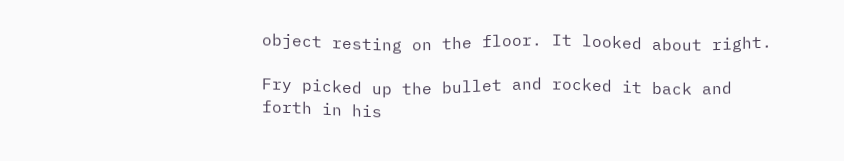object resting on the floor. It looked about right.

Fry picked up the bullet and rocked it back and forth in his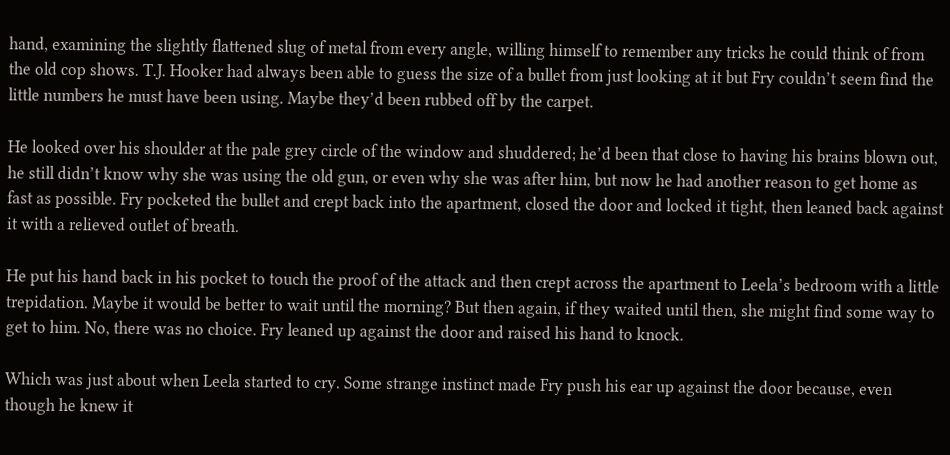hand, examining the slightly flattened slug of metal from every angle, willing himself to remember any tricks he could think of from the old cop shows. T.J. Hooker had always been able to guess the size of a bullet from just looking at it but Fry couldn’t seem find the little numbers he must have been using. Maybe they’d been rubbed off by the carpet.

He looked over his shoulder at the pale grey circle of the window and shuddered; he’d been that close to having his brains blown out, he still didn’t know why she was using the old gun, or even why she was after him, but now he had another reason to get home as fast as possible. Fry pocketed the bullet and crept back into the apartment, closed the door and locked it tight, then leaned back against it with a relieved outlet of breath.

He put his hand back in his pocket to touch the proof of the attack and then crept across the apartment to Leela’s bedroom with a little trepidation. Maybe it would be better to wait until the morning? But then again, if they waited until then, she might find some way to get to him. No, there was no choice. Fry leaned up against the door and raised his hand to knock.

Which was just about when Leela started to cry. Some strange instinct made Fry push his ear up against the door because, even though he knew it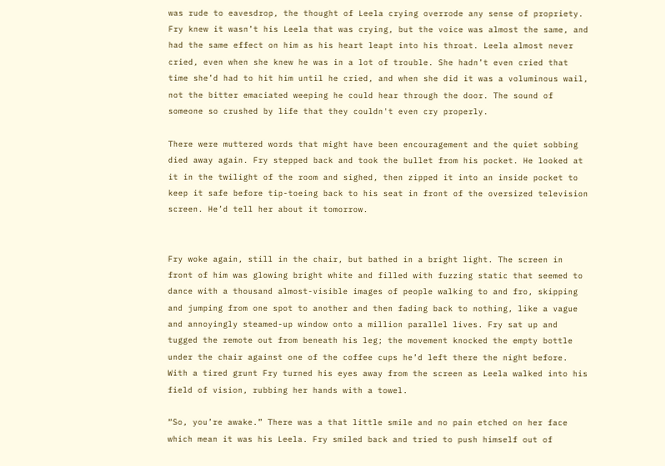was rude to eavesdrop, the thought of Leela crying overrode any sense of propriety. Fry knew it wasn’t his Leela that was crying, but the voice was almost the same, and had the same effect on him as his heart leapt into his throat. Leela almost never cried, even when she knew he was in a lot of trouble. She hadn’t even cried that time she’d had to hit him until he cried, and when she did it was a voluminous wail, not the bitter emaciated weeping he could hear through the door. The sound of someone so crushed by life that they couldn't even cry properly.

There were muttered words that might have been encouragement and the quiet sobbing died away again. Fry stepped back and took the bullet from his pocket. He looked at it in the twilight of the room and sighed, then zipped it into an inside pocket to keep it safe before tip-toeing back to his seat in front of the oversized television screen. He’d tell her about it tomorrow.


Fry woke again, still in the chair, but bathed in a bright light. The screen in front of him was glowing bright white and filled with fuzzing static that seemed to dance with a thousand almost-visible images of people walking to and fro, skipping and jumping from one spot to another and then fading back to nothing, like a vague and annoyingly steamed-up window onto a million parallel lives. Fry sat up and tugged the remote out from beneath his leg; the movement knocked the empty bottle under the chair against one of the coffee cups he’d left there the night before. With a tired grunt Fry turned his eyes away from the screen as Leela walked into his field of vision, rubbing her hands with a towel.

“So, you’re awake.” There was a that little smile and no pain etched on her face which mean it was his Leela. Fry smiled back and tried to push himself out of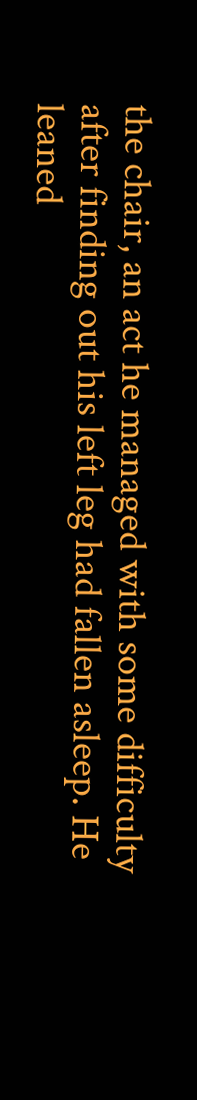the chair, an act he managed with some difficulty after finding out his left leg had fallen asleep. He leaned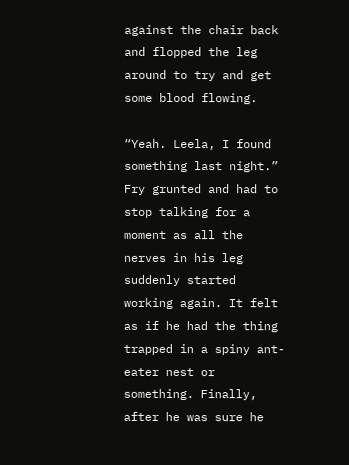against the chair back and flopped the leg around to try and get some blood flowing.

“Yeah. Leela, I found something last night.” Fry grunted and had to stop talking for a moment as all the nerves in his leg suddenly started working again. It felt as if he had the thing trapped in a spiny ant-eater nest or something. Finally, after he was sure he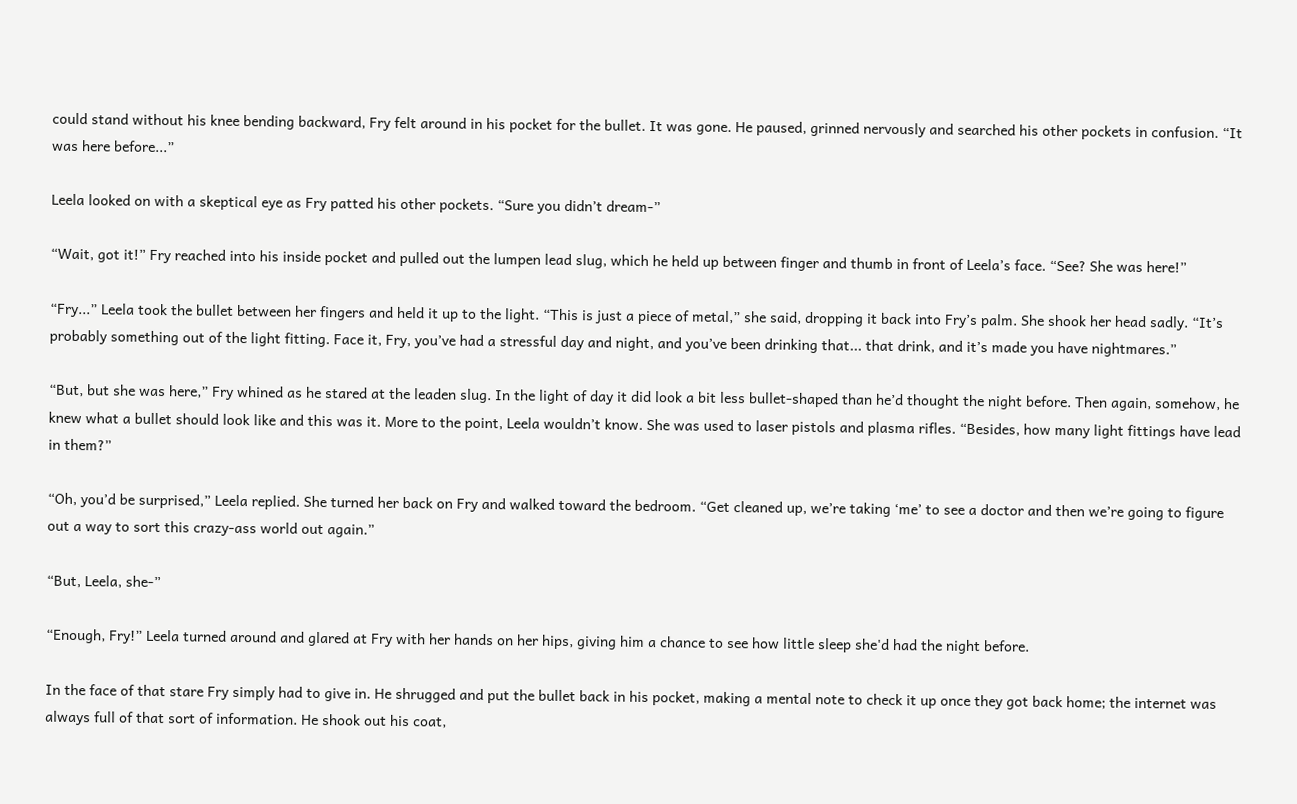could stand without his knee bending backward, Fry felt around in his pocket for the bullet. It was gone. He paused, grinned nervously and searched his other pockets in confusion. “It was here before...”

Leela looked on with a skeptical eye as Fry patted his other pockets. “Sure you didn’t dream-”

“Wait, got it!” Fry reached into his inside pocket and pulled out the lumpen lead slug, which he held up between finger and thumb in front of Leela’s face. “See? She was here!”

“Fry...” Leela took the bullet between her fingers and held it up to the light. “This is just a piece of metal,” she said, dropping it back into Fry’s palm. She shook her head sadly. “It’s probably something out of the light fitting. Face it, Fry, you’ve had a stressful day and night, and you’ve been drinking that... that drink, and it’s made you have nightmares.”

“But, but she was here,” Fry whined as he stared at the leaden slug. In the light of day it did look a bit less bullet-shaped than he’d thought the night before. Then again, somehow, he knew what a bullet should look like and this was it. More to the point, Leela wouldn’t know. She was used to laser pistols and plasma rifles. “Besides, how many light fittings have lead in them?”

“Oh, you’d be surprised,” Leela replied. She turned her back on Fry and walked toward the bedroom. “Get cleaned up, we’re taking ‘me’ to see a doctor and then we’re going to figure out a way to sort this crazy-ass world out again.”

“But, Leela, she-”

“Enough, Fry!” Leela turned around and glared at Fry with her hands on her hips, giving him a chance to see how little sleep she'd had the night before.

In the face of that stare Fry simply had to give in. He shrugged and put the bullet back in his pocket, making a mental note to check it up once they got back home; the internet was always full of that sort of information. He shook out his coat,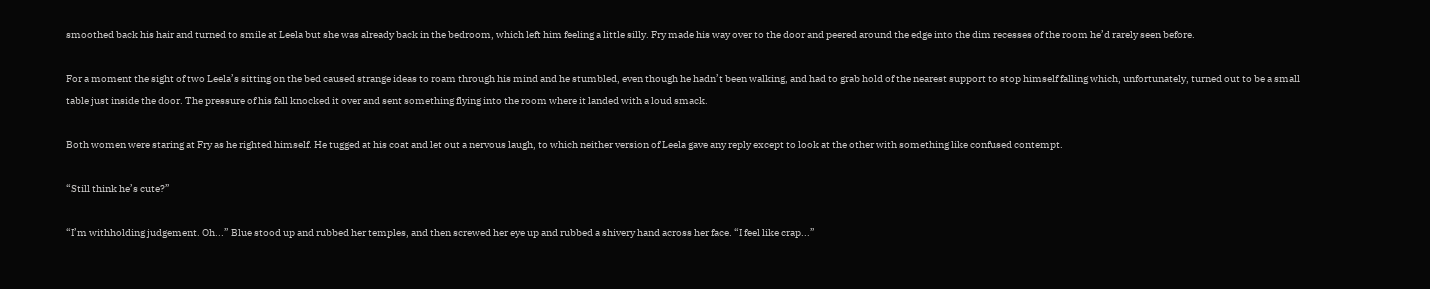smoothed back his hair and turned to smile at Leela but she was already back in the bedroom, which left him feeling a little silly. Fry made his way over to the door and peered around the edge into the dim recesses of the room he’d rarely seen before.

For a moment the sight of two Leela’s sitting on the bed caused strange ideas to roam through his mind and he stumbled, even though he hadn’t been walking, and had to grab hold of the nearest support to stop himself falling which, unfortunately, turned out to be a small table just inside the door. The pressure of his fall knocked it over and sent something flying into the room where it landed with a loud smack.

Both women were staring at Fry as he righted himself. He tugged at his coat and let out a nervous laugh, to which neither version of Leela gave any reply except to look at the other with something like confused contempt.

“Still think he’s cute?”

“I’m withholding judgement. Oh...” Blue stood up and rubbed her temples, and then screwed her eye up and rubbed a shivery hand across her face. “I feel like crap...”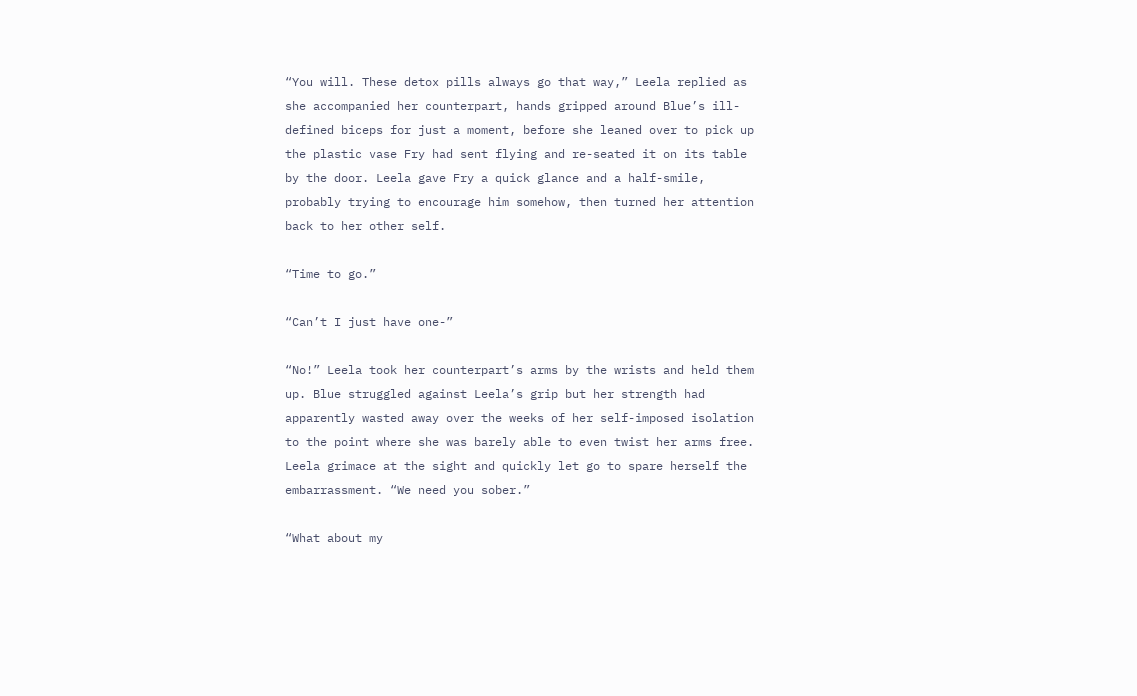“You will. These detox pills always go that way,” Leela replied as she accompanied her counterpart, hands gripped around Blue’s ill-defined biceps for just a moment, before she leaned over to pick up the plastic vase Fry had sent flying and re-seated it on its table by the door. Leela gave Fry a quick glance and a half-smile, probably trying to encourage him somehow, then turned her attention back to her other self.

“Time to go.”

“Can’t I just have one-”

“No!” Leela took her counterpart’s arms by the wrists and held them up. Blue struggled against Leela’s grip but her strength had apparently wasted away over the weeks of her self-imposed isolation to the point where she was barely able to even twist her arms free. Leela grimace at the sight and quickly let go to spare herself the embarrassment. “We need you sober.”

“What about my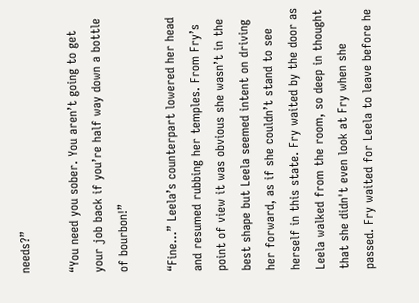needs?”

“You need you sober. You aren’t going to get your job back if you’re half way down a bottle of bourbon!”

“Fine...” Leela’s counterpart lowered her head and resumed rubbing her temples. From Fry’s point of view it was obvious she wasn’t in the best shape but Leela seemed intent on driving her forward, as if she couldn’t stand to see herself in this state. Fry waited by the door as Leela walked from the room, so deep in thought that she didn't even look at Fry when she passed. Fry waited for Leela to leave before he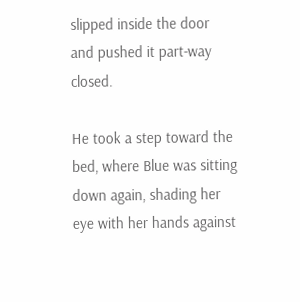slipped inside the door and pushed it part-way closed.

He took a step toward the bed, where Blue was sitting down again, shading her eye with her hands against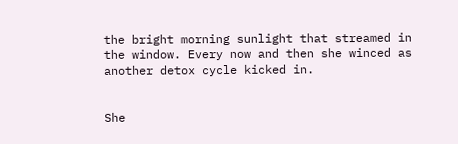the bright morning sunlight that streamed in the window. Every now and then she winced as another detox cycle kicked in.


She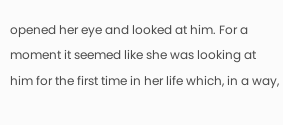opened her eye and looked at him. For a moment it seemed like she was looking at him for the first time in her life which, in a way,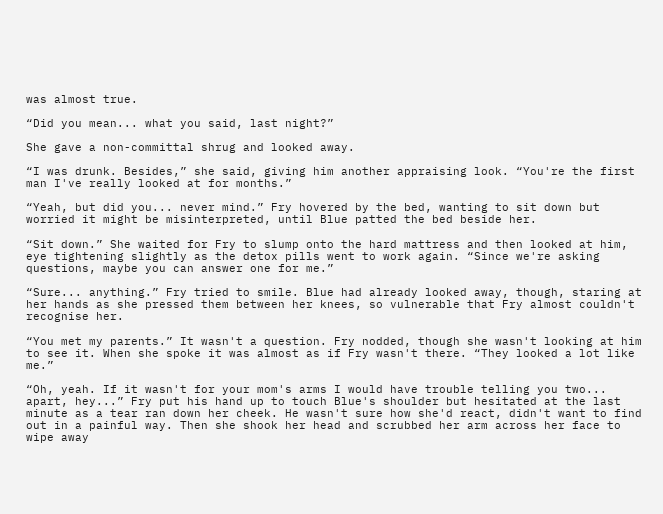was almost true.

“Did you mean... what you said, last night?”

She gave a non-committal shrug and looked away.

“I was drunk. Besides,” she said, giving him another appraising look. “You're the first man I've really looked at for months.”

“Yeah, but did you... never mind.” Fry hovered by the bed, wanting to sit down but worried it might be misinterpreted, until Blue patted the bed beside her.

“Sit down.” She waited for Fry to slump onto the hard mattress and then looked at him, eye tightening slightly as the detox pills went to work again. “Since we're asking questions, maybe you can answer one for me.”

“Sure... anything.” Fry tried to smile. Blue had already looked away, though, staring at her hands as she pressed them between her knees, so vulnerable that Fry almost couldn't recognise her.

“You met my parents.” It wasn't a question. Fry nodded, though she wasn't looking at him to see it. When she spoke it was almost as if Fry wasn't there. “They looked a lot like me.”

“Oh, yeah. If it wasn't for your mom's arms I would have trouble telling you two... apart, hey...” Fry put his hand up to touch Blue's shoulder but hesitated at the last minute as a tear ran down her cheek. He wasn't sure how she'd react, didn't want to find out in a painful way. Then she shook her head and scrubbed her arm across her face to wipe away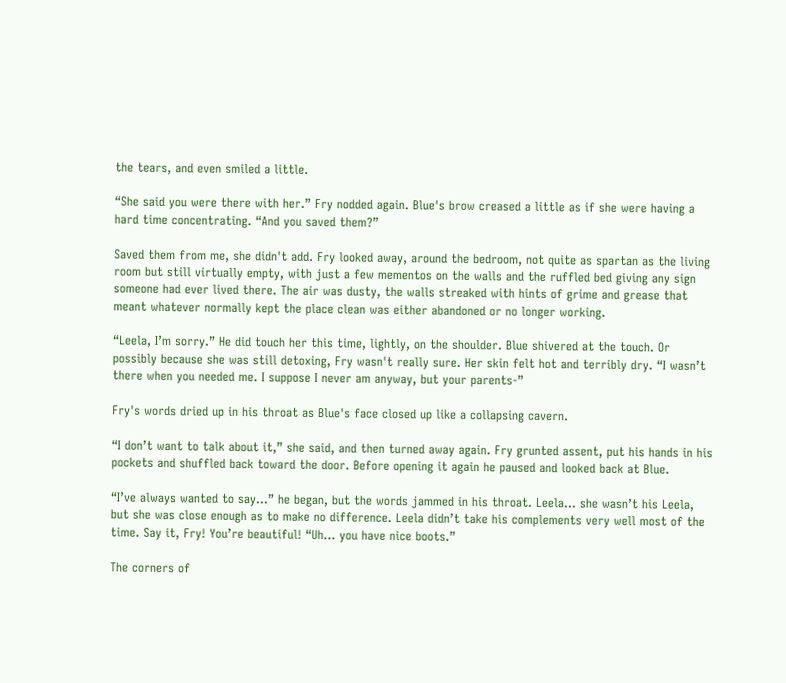the tears, and even smiled a little.

“She said you were there with her.” Fry nodded again. Blue's brow creased a little as if she were having a hard time concentrating. “And you saved them?”

Saved them from me, she didn't add. Fry looked away, around the bedroom, not quite as spartan as the living room but still virtually empty, with just a few mementos on the walls and the ruffled bed giving any sign someone had ever lived there. The air was dusty, the walls streaked with hints of grime and grease that meant whatever normally kept the place clean was either abandoned or no longer working.

“Leela, I’m sorry.” He did touch her this time, lightly, on the shoulder. Blue shivered at the touch. Or possibly because she was still detoxing, Fry wasn't really sure. Her skin felt hot and terribly dry. “I wasn’t there when you needed me. I suppose I never am anyway, but your parents-”

Fry's words dried up in his throat as Blue's face closed up like a collapsing cavern.

“I don’t want to talk about it,” she said, and then turned away again. Fry grunted assent, put his hands in his pockets and shuffled back toward the door. Before opening it again he paused and looked back at Blue.

“I’ve always wanted to say...” he began, but the words jammed in his throat. Leela... she wasn’t his Leela, but she was close enough as to make no difference. Leela didn’t take his complements very well most of the time. Say it, Fry! You’re beautiful! “Uh... you have nice boots.”

The corners of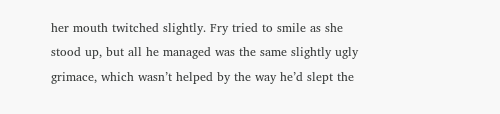her mouth twitched slightly. Fry tried to smile as she stood up, but all he managed was the same slightly ugly grimace, which wasn’t helped by the way he’d slept the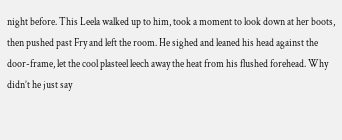night before. This Leela walked up to him, took a moment to look down at her boots, then pushed past Fry and left the room. He sighed and leaned his head against the door-frame, let the cool plasteel leech away the heat from his flushed forehead. Why didn’t he just say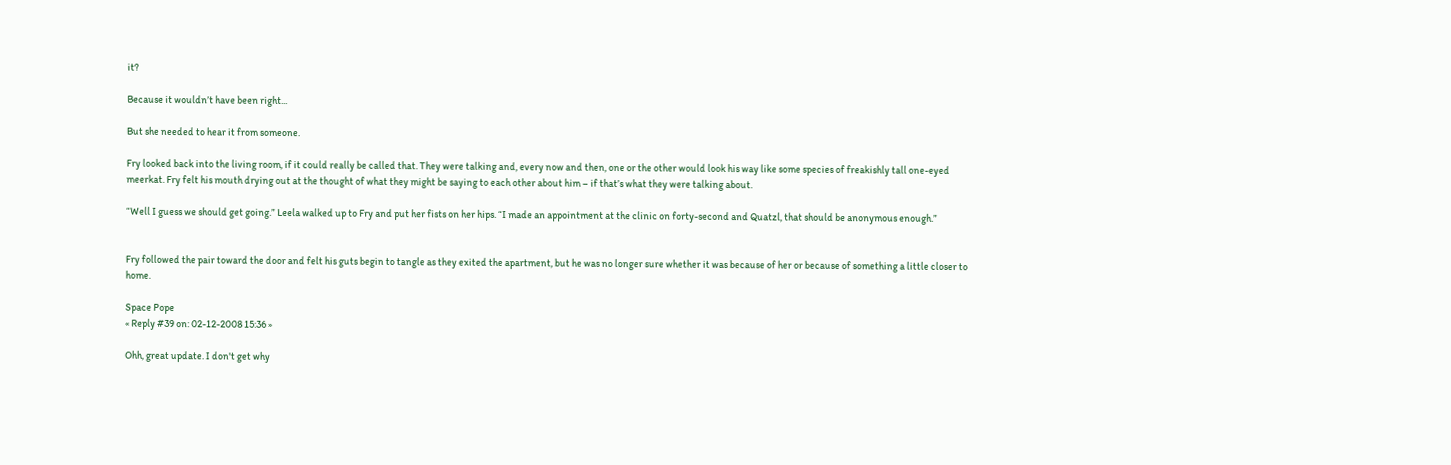it?

Because it wouldn’t have been right...

But she needed to hear it from someone.

Fry looked back into the living room, if it could really be called that. They were talking and, every now and then, one or the other would look his way like some species of freakishly tall one-eyed meerkat. Fry felt his mouth drying out at the thought of what they might be saying to each other about him – if that’s what they were talking about.

“Well I guess we should get going.” Leela walked up to Fry and put her fists on her hips. “I made an appointment at the clinic on forty-second and Quatzl, that should be anonymous enough.”


Fry followed the pair toward the door and felt his guts begin to tangle as they exited the apartment, but he was no longer sure whether it was because of her or because of something a little closer to home.

Space Pope
« Reply #39 on: 02-12-2008 15:36 »

Ohh, great update. I don't get why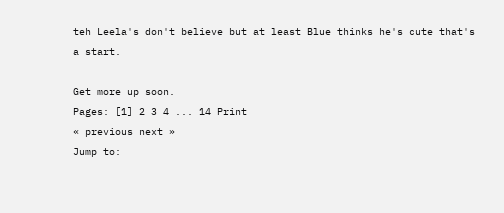teh Leela's don't believe but at least Blue thinks he's cute that's a start.

Get more up soon.
Pages: [1] 2 3 4 ... 14 Print
« previous next »
Jump to: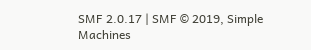SMF 2.0.17 | SMF © 2019, Simple Machines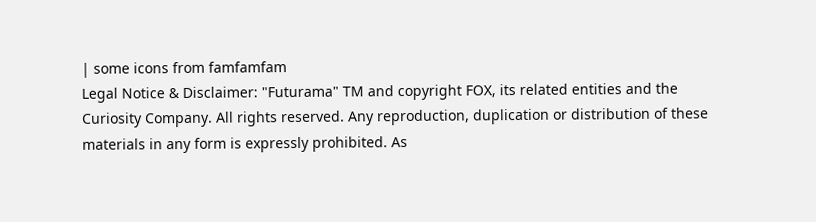| some icons from famfamfam
Legal Notice & Disclaimer: "Futurama" TM and copyright FOX, its related entities and the Curiosity Company. All rights reserved. Any reproduction, duplication or distribution of these materials in any form is expressly prohibited. As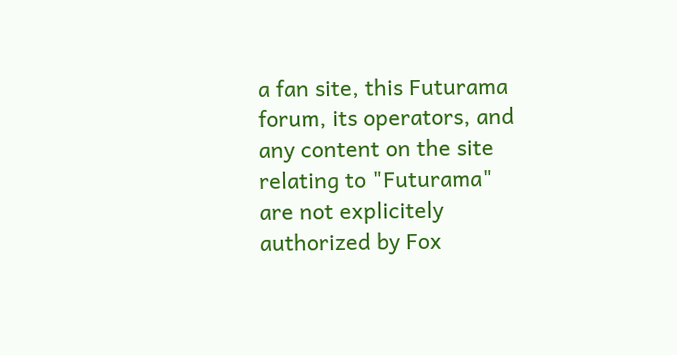a fan site, this Futurama forum, its operators, and any content on the site relating to "Futurama" are not explicitely authorized by Fox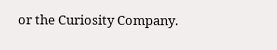or the Curiosity Company.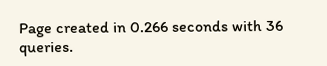Page created in 0.266 seconds with 36 queries.